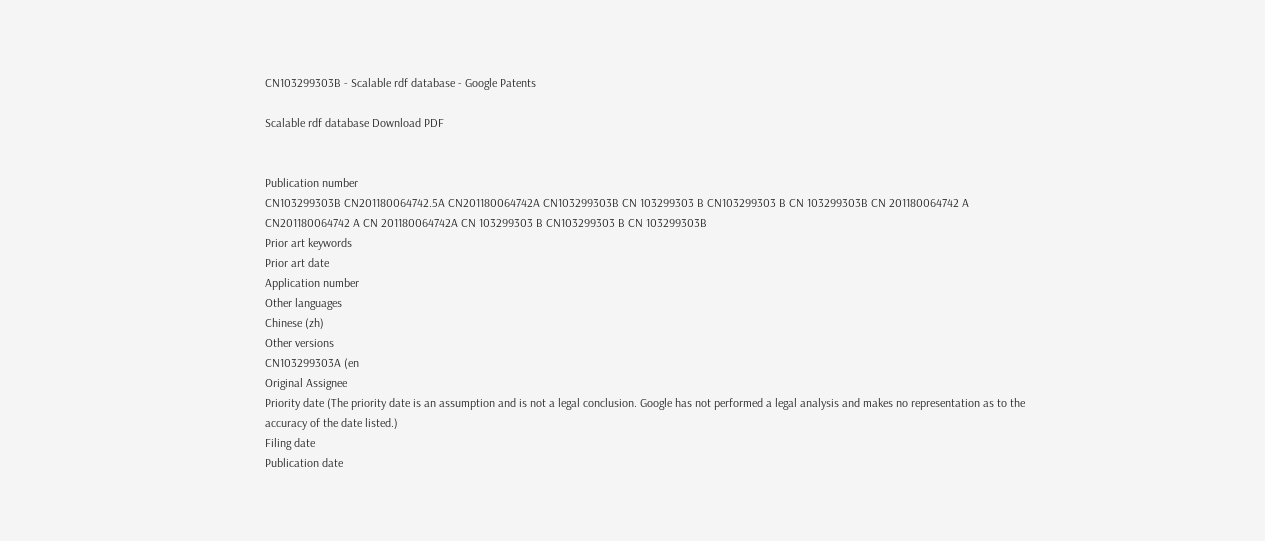CN103299303B - Scalable rdf database - Google Patents

Scalable rdf database Download PDF


Publication number
CN103299303B CN201180064742.5A CN201180064742A CN103299303B CN 103299303 B CN103299303 B CN 103299303B CN 201180064742 A CN201180064742 A CN 201180064742A CN 103299303 B CN103299303 B CN 103299303B
Prior art keywords
Prior art date
Application number
Other languages
Chinese (zh)
Other versions
CN103299303A (en
Original Assignee
Priority date (The priority date is an assumption and is not a legal conclusion. Google has not performed a legal analysis and makes no representation as to the accuracy of the date listed.)
Filing date
Publication date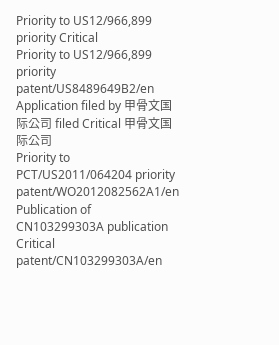Priority to US12/966,899 priority Critical
Priority to US12/966,899 priority patent/US8489649B2/en
Application filed by 甲骨文国际公司 filed Critical 甲骨文国际公司
Priority to PCT/US2011/064204 priority patent/WO2012082562A1/en
Publication of CN103299303A publication Critical patent/CN103299303A/en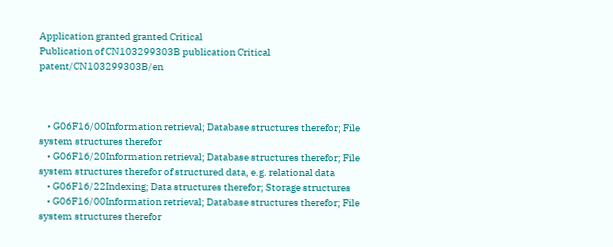Application granted granted Critical
Publication of CN103299303B publication Critical patent/CN103299303B/en



    • G06F16/00Information retrieval; Database structures therefor; File system structures therefor
    • G06F16/20Information retrieval; Database structures therefor; File system structures therefor of structured data, e.g. relational data
    • G06F16/22Indexing; Data structures therefor; Storage structures
    • G06F16/00Information retrieval; Database structures therefor; File system structures therefor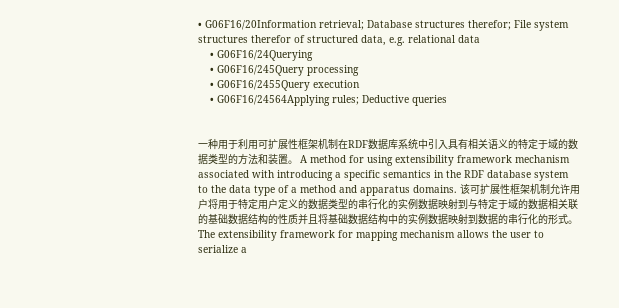• G06F16/20Information retrieval; Database structures therefor; File system structures therefor of structured data, e.g. relational data
    • G06F16/24Querying
    • G06F16/245Query processing
    • G06F16/2455Query execution
    • G06F16/24564Applying rules; Deductive queries


一种用于利用可扩展性框架机制在RDF数据库系统中引入具有相关语义的特定于域的数据类型的方法和装置。 A method for using extensibility framework mechanism associated with introducing a specific semantics in the RDF database system to the data type of a method and apparatus domains. 该可扩展性框架机制允许用户将用于特定用户定义的数据类型的串行化的实例数据映射到与特定于域的数据相关联的基础数据结构的性质并且将基础数据结构中的实例数据映射到数据的串行化的形式。 The extensibility framework for mapping mechanism allows the user to serialize a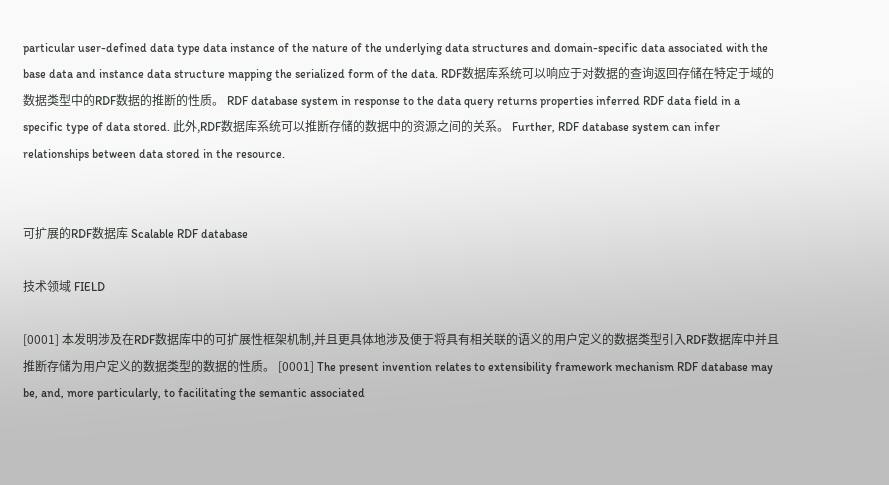particular user-defined data type data instance of the nature of the underlying data structures and domain-specific data associated with the base data and instance data structure mapping the serialized form of the data. RDF数据库系统可以响应于对数据的查询返回存储在特定于域的数据类型中的RDF数据的推断的性质。 RDF database system in response to the data query returns properties inferred RDF data field in a specific type of data stored. 此外,RDF数据库系统可以推断存储的数据中的资源之间的关系。 Further, RDF database system can infer relationships between data stored in the resource.


可扩展的RDF数据库 Scalable RDF database

技术领域 FIELD

[0001] 本发明涉及在RDF数据库中的可扩展性框架机制,并且更具体地涉及便于将具有相关联的语义的用户定义的数据类型引入RDF数据库中并且推断存储为用户定义的数据类型的数据的性质。 [0001] The present invention relates to extensibility framework mechanism RDF database may be, and, more particularly, to facilitating the semantic associated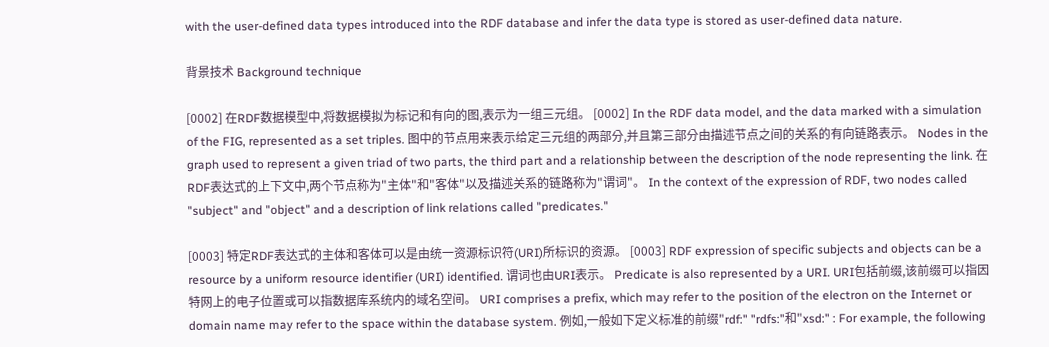with the user-defined data types introduced into the RDF database and infer the data type is stored as user-defined data nature.

背景技术 Background technique

[0002] 在RDF数据模型中,将数据模拟为标记和有向的图,表示为一组三元组。 [0002] In the RDF data model, and the data marked with a simulation of the FIG, represented as a set triples. 图中的节点用来表示给定三元组的两部分,并且第三部分由描述节点之间的关系的有向链路表示。 Nodes in the graph used to represent a given triad of two parts, the third part and a relationship between the description of the node representing the link. 在RDF表达式的上下文中,两个节点称为"主体"和"客体"以及描述关系的链路称为"谓词"。 In the context of the expression of RDF, two nodes called "subject" and "object" and a description of link relations called "predicates."

[0003] 特定RDF表达式的主体和客体可以是由统一资源标识符(URI)所标识的资源。 [0003] RDF expression of specific subjects and objects can be a resource by a uniform resource identifier (URI) identified. 谓词也由URI表示。 Predicate is also represented by a URI. URI包括前缀,该前缀可以指因特网上的电子位置或可以指数据库系统内的域名空间。 URI comprises a prefix, which may refer to the position of the electron on the Internet or domain name may refer to the space within the database system. 例如,一般如下定义标准的前缀"rdf:" "rdfs:"和"xsd:" : For example, the following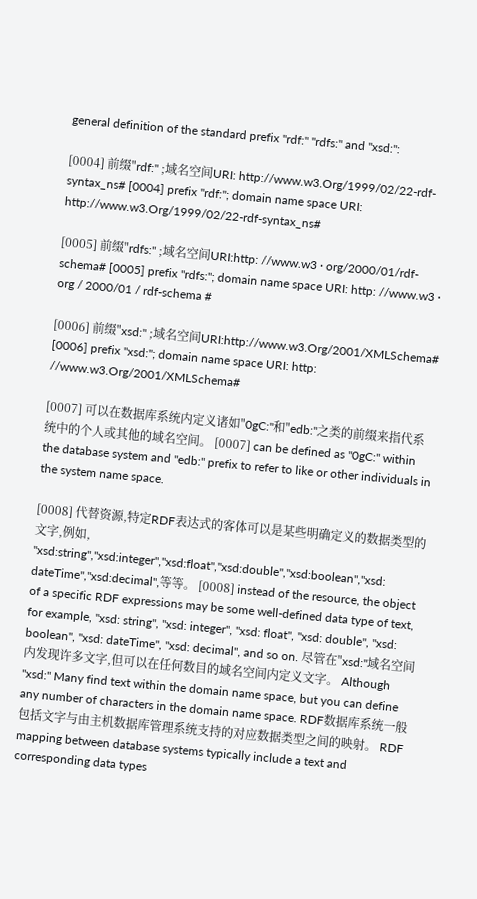general definition of the standard prefix "rdf:" "rdfs:" and "xsd:":

[0004] 前缀"rdf:" ;域名空间URI: http://www.w3.Org/1999/02/22-rdf-syntax_ns# [0004] prefix "rdf:"; domain name space URI: http://www.w3.Org/1999/02/22-rdf-syntax_ns#

[0005] 前缀"rdfs:" ;域名空间URI:http: //www.w3 · org/2000/01/rdf-schema# [0005] prefix "rdfs:"; domain name space URI: http: //www.w3 · org / 2000/01 / rdf-schema #

[0006] 前缀"xsd:" ;域名空间URI:http://www.w3.Org/2001/XMLSchema# [0006] prefix "xsd:"; domain name space URI: http: //www.w3.Org/2001/XMLSchema#

[0007] 可以在数据库系统内定义诸如"0gC:"和"edb:"之类的前缀来指代系统中的个人或其他的域名空间。 [0007] can be defined as "0gC:" within the database system and "edb:" prefix to refer to like or other individuals in the system name space.

[0008] 代替资源,特定RDF表达式的客体可以是某些明确定义的数据类型的文字,例如, "xsd:string","xsd:integer","xsd:float","xsd:double","xsd:boolean","xsd: dateTime","xsd:decimal",等等。 [0008] instead of the resource, the object of a specific RDF expressions may be some well-defined data type of text, for example, "xsd: string", "xsd: integer", "xsd: float", "xsd: double", "xsd: boolean", "xsd: dateTime", "xsd: decimal", and so on. 尽管在"xsd:"域名空间内发现许多文字,但可以在任何数目的域名空间内定义文字。 Although "xsd:" Many find text within the domain name space, but you can define any number of characters in the domain name space. RDF数据库系统一般包括文字与由主机数据库管理系统支持的对应数据类型之间的映射。 RDF mapping between database systems typically include a text and corresponding data types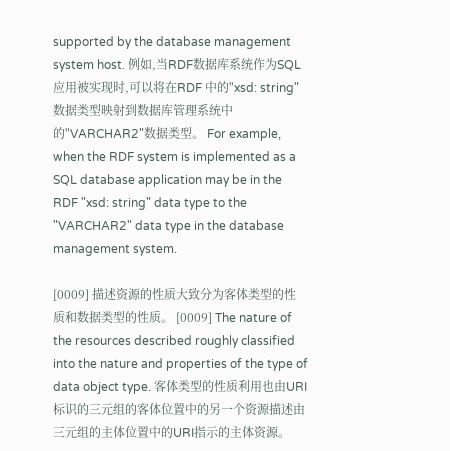supported by the database management system host. 例如,当RDF数据库系统作为SQL应用被实现时,可以将在RDF 中的"xsd: string"数据类型映射到数据库管理系统中的"VARCHAR2"数据类型。 For example, when the RDF system is implemented as a SQL database application may be in the RDF "xsd: string" data type to the "VARCHAR2" data type in the database management system.

[0009] 描述资源的性质大致分为客体类型的性质和数据类型的性质。 [0009] The nature of the resources described roughly classified into the nature and properties of the type of data object type. 客体类型的性质利用也由URI标识的三元组的客体位置中的另一个资源描述由三元组的主体位置中的URI指示的主体资源。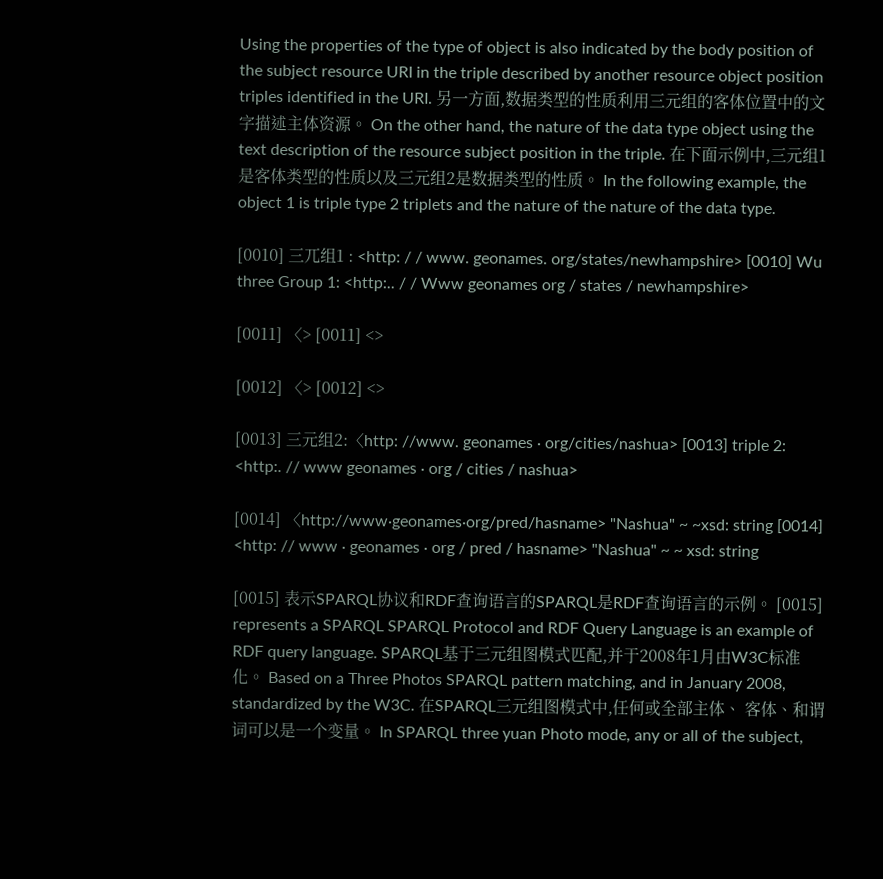Using the properties of the type of object is also indicated by the body position of the subject resource URI in the triple described by another resource object position triples identified in the URI. 另一方面,数据类型的性质利用三元组的客体位置中的文字描述主体资源。 On the other hand, the nature of the data type object using the text description of the resource subject position in the triple. 在下面示例中,三元组1是客体类型的性质以及三元组2是数据类型的性质。 In the following example, the object 1 is triple type 2 triplets and the nature of the nature of the data type.

[0010] 三兀组1 : <http: / / www. geonames. org/states/newhampshire> [0010] Wu three Group 1: <http:.. / / Www geonames org / states / newhampshire>

[0011] 〈> [0011] <>

[0012] 〈> [0012] <>

[0013] 三元组2:〈http: //www. geonames · org/cities/nashua> [0013] triple 2: <http:. // www geonames · org / cities / nashua>

[0014] 〈http://www·geonames·org/pred/hasname> "Nashua" ~ ~xsd: string [0014] <http: // www · geonames · org / pred / hasname> "Nashua" ~ ~ xsd: string

[0015] 表示SPARQL协议和RDF查询语言的SPARQL是RDF查询语言的示例。 [0015] represents a SPARQL SPARQL Protocol and RDF Query Language is an example of RDF query language. SPARQL基于三元组图模式匹配,并于2008年1月由W3C标准化。 Based on a Three Photos SPARQL pattern matching, and in January 2008, standardized by the W3C. 在SPARQL三元组图模式中,任何或全部主体、 客体、和谓词可以是一个变量。 In SPARQL three yuan Photo mode, any or all of the subject,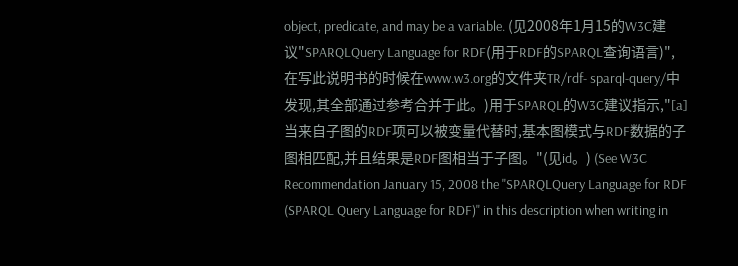object, predicate, and may be a variable. (见2008年1月15的W3C建议"SPARQLQuery Language for RDF(用于RDF的SPARQL查询语言)",在写此说明书的时候在www.w3.org的文件夹TR/rdf- sparql-query/中发现,其全部通过参考合并于此。)用于SPARQL的W3C建议指示,"[a]当来自子图的RDF项可以被变量代替时,基本图模式与RDF数据的子图相匹配,并且结果是RDF图相当于子图。"(见id。) (See W3C Recommendation January 15, 2008 the "SPARQLQuery Language for RDF (SPARQL Query Language for RDF)" in this description when writing in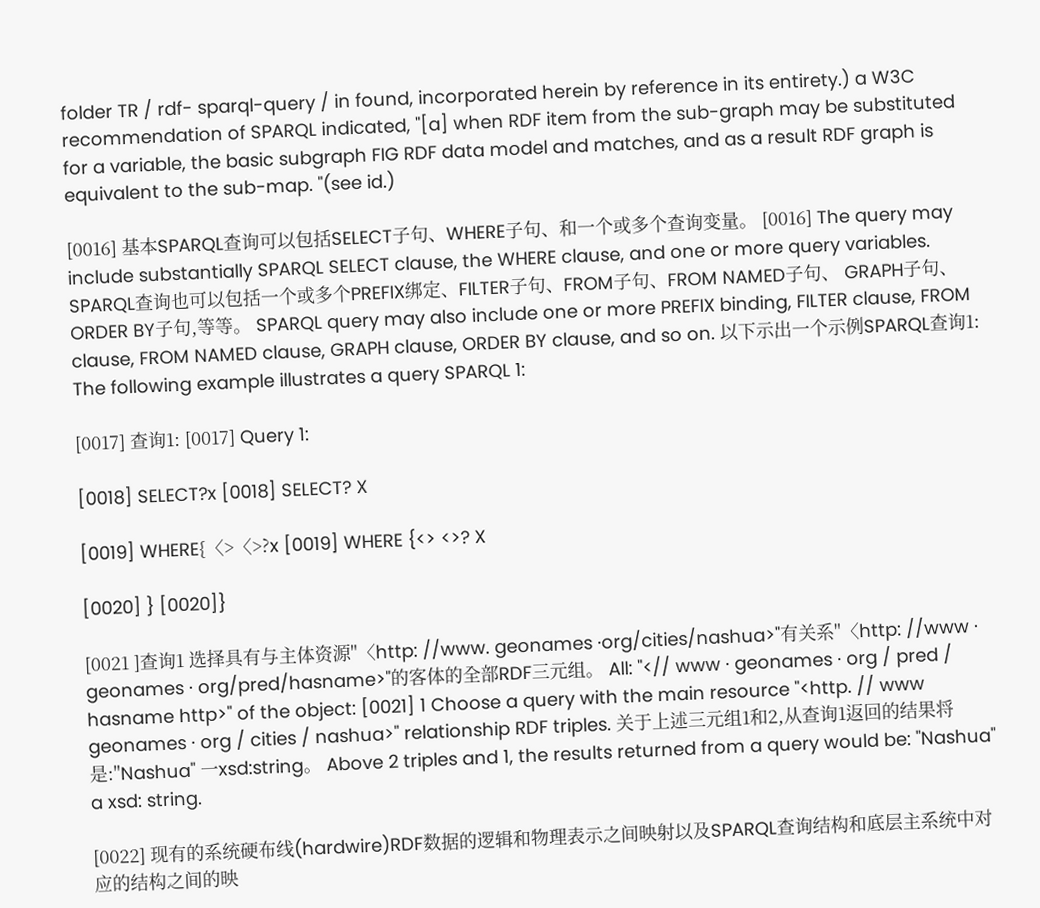folder TR / rdf- sparql-query / in found, incorporated herein by reference in its entirety.) a W3C recommendation of SPARQL indicated, "[a] when RDF item from the sub-graph may be substituted for a variable, the basic subgraph FIG RDF data model and matches, and as a result RDF graph is equivalent to the sub-map. "(see id.)

[0016] 基本SPARQL查询可以包括SELECT子句、WHERE子句、和一个或多个查询变量。 [0016] The query may include substantially SPARQL SELECT clause, the WHERE clause, and one or more query variables. SPARQL查询也可以包括一个或多个PREFIX绑定、FILTER子句、FROM子句、FROM NAMED子句、 GRAPH子句、ORDER BY子句,等等。 SPARQL query may also include one or more PREFIX binding, FILTER clause, FROM clause, FROM NAMED clause, GRAPH clause, ORDER BY clause, and so on. 以下示出一个示例SPARQL查询1: The following example illustrates a query SPARQL 1:

[0017] 查询1: [0017] Query 1:

[0018] SELECT?x [0018] SELECT? X

[0019] WHERE{〈>〈>?x [0019] WHERE {<> <>? X

[0020] } [0020]}

[0021 ]查询1 选择具有与主体资源"〈http: //www. geonames ·org/cities/nashua>"有关系"〈http: //www · geonames · org/pred/hasname>"的客体的全部RDF三元组。 All: "<// www · geonames · org / pred / hasname http>" of the object: [0021] 1 Choose a query with the main resource "<http. // www geonames · org / cities / nashua>" relationship RDF triples. 关于上述三元组1和2,从查询1返回的结果将是:"Nashua" 一xsd:string。 Above 2 triples and 1, the results returned from a query would be: "Nashua" a xsd: string.

[0022] 现有的系统硬布线(hardwire)RDF数据的逻辑和物理表示之间映射以及SPARQL查询结构和底层主系统中对应的结构之间的映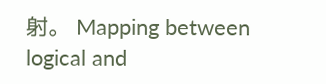射。 Mapping between logical and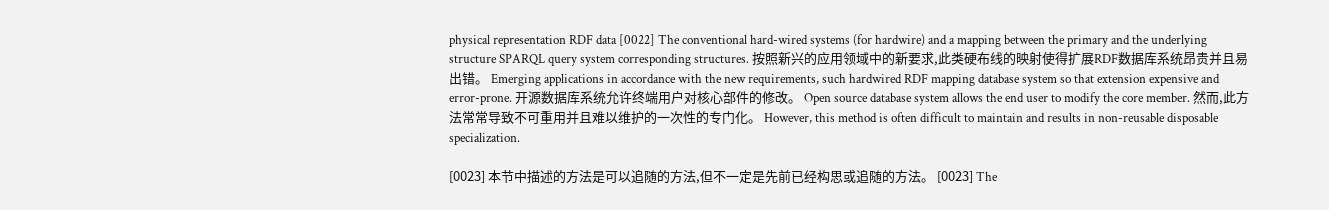physical representation RDF data [0022] The conventional hard-wired systems (for hardwire) and a mapping between the primary and the underlying structure SPARQL query system corresponding structures. 按照新兴的应用领域中的新要求,此类硬布线的映射使得扩展RDF数据库系统昂贵并且易出错。 Emerging applications in accordance with the new requirements, such hardwired RDF mapping database system so that extension expensive and error-prone. 开源数据库系统允许终端用户对核心部件的修改。 Open source database system allows the end user to modify the core member. 然而,此方法常常导致不可重用并且难以维护的一次性的专门化。 However, this method is often difficult to maintain and results in non-reusable disposable specialization.

[0023] 本节中描述的方法是可以追随的方法,但不一定是先前已经构思或追随的方法。 [0023] The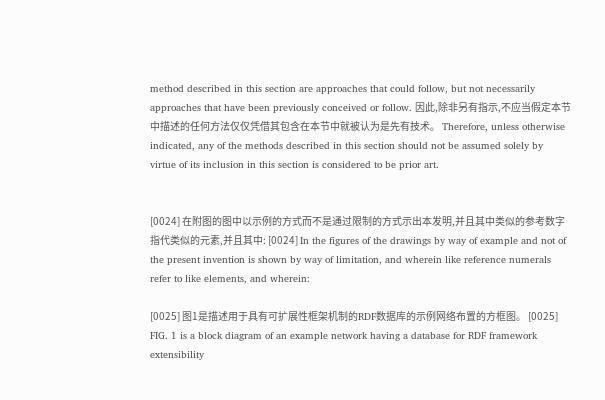method described in this section are approaches that could follow, but not necessarily approaches that have been previously conceived or follow. 因此,除非另有指示,不应当假定本节中描述的任何方法仅仅凭借其包含在本节中就被认为是先有技术。 Therefore, unless otherwise indicated, any of the methods described in this section should not be assumed solely by virtue of its inclusion in this section is considered to be prior art.


[0024] 在附图的图中以示例的方式而不是通过限制的方式示出本发明,并且其中类似的参考数字指代类似的元素,并且其中: [0024] In the figures of the drawings by way of example and not of the present invention is shown by way of limitation, and wherein like reference numerals refer to like elements, and wherein:

[0025] 图1是描述用于具有可扩展性框架机制的RDF数据库的示例网络布置的方框图。 [0025] FIG. 1 is a block diagram of an example network having a database for RDF framework extensibility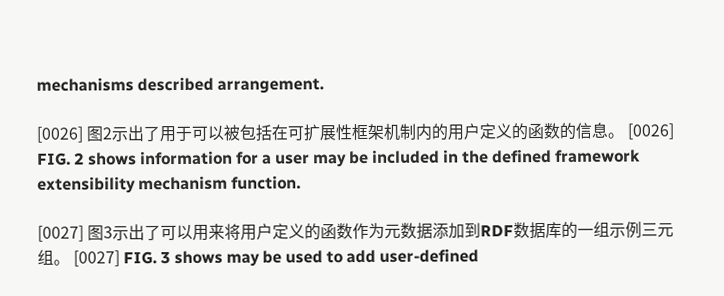mechanisms described arrangement.

[0026] 图2示出了用于可以被包括在可扩展性框架机制内的用户定义的函数的信息。 [0026] FIG. 2 shows information for a user may be included in the defined framework extensibility mechanism function.

[0027] 图3示出了可以用来将用户定义的函数作为元数据添加到RDF数据库的一组示例三元组。 [0027] FIG. 3 shows may be used to add user-defined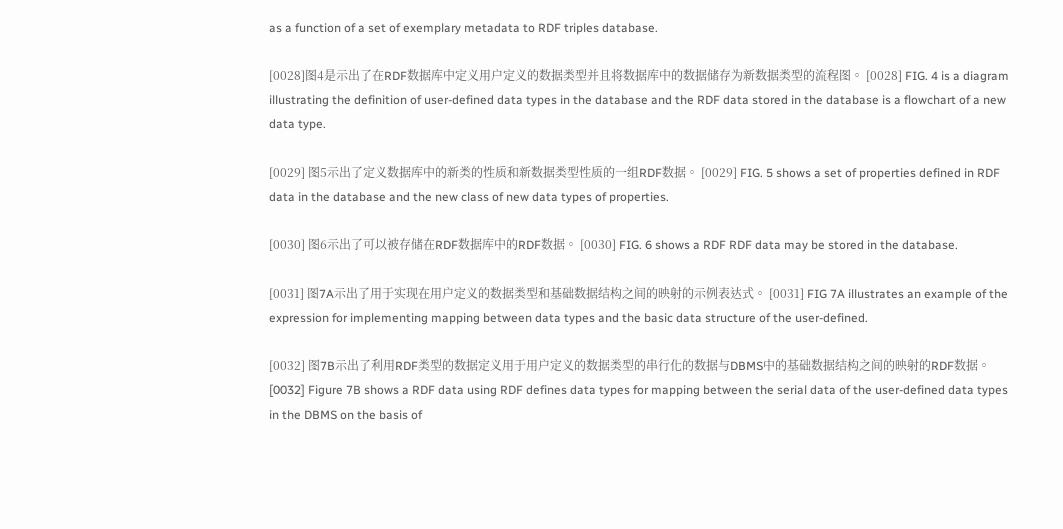as a function of a set of exemplary metadata to RDF triples database.

[0028]图4是示出了在RDF数据库中定义用户定义的数据类型并且将数据库中的数据储存为新数据类型的流程图。 [0028] FIG. 4 is a diagram illustrating the definition of user-defined data types in the database and the RDF data stored in the database is a flowchart of a new data type.

[0029] 图5示出了定义数据库中的新类的性质和新数据类型性质的一组RDF数据。 [0029] FIG. 5 shows a set of properties defined in RDF data in the database and the new class of new data types of properties.

[0030] 图6示出了可以被存储在RDF数据库中的RDF数据。 [0030] FIG. 6 shows a RDF RDF data may be stored in the database.

[0031] 图7A示出了用于实现在用户定义的数据类型和基础数据结构之间的映射的示例表达式。 [0031] FIG 7A illustrates an example of the expression for implementing mapping between data types and the basic data structure of the user-defined.

[0032] 图7B示出了利用RDF类型的数据定义用于用户定义的数据类型的串行化的数据与DBMS中的基础数据结构之间的映射的RDF数据。 [0032] Figure 7B shows a RDF data using RDF defines data types for mapping between the serial data of the user-defined data types in the DBMS on the basis of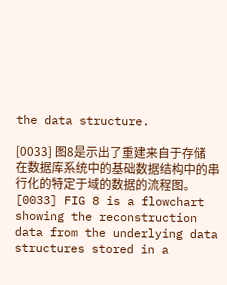the data structure.

[0033] 图8是示出了重建来自于存储在数据库系统中的基础数据结构中的串行化的特定于域的数据的流程图。 [0033] FIG 8 is a flowchart showing the reconstruction data from the underlying data structures stored in a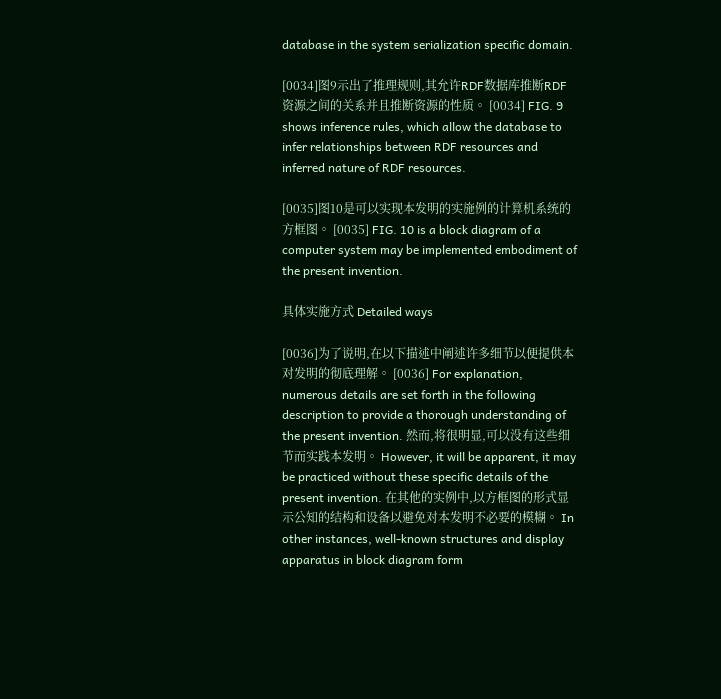database in the system serialization specific domain.

[0034]图9示出了推理规则,其允许RDF数据库推断RDF资源之间的关系并且推断资源的性质。 [0034] FIG. 9 shows inference rules, which allow the database to infer relationships between RDF resources and inferred nature of RDF resources.

[0035]图10是可以实现本发明的实施例的计算机系统的方框图。 [0035] FIG. 10 is a block diagram of a computer system may be implemented embodiment of the present invention.

具体实施方式 Detailed ways

[0036]为了说明,在以下描述中阐述许多细节以便提供本对发明的彻底理解。 [0036] For explanation, numerous details are set forth in the following description to provide a thorough understanding of the present invention. 然而,将很明显,可以没有这些细节而实践本发明。 However, it will be apparent, it may be practiced without these specific details of the present invention. 在其他的实例中,以方框图的形式显示公知的结构和设备以避免对本发明不必要的模糊。 In other instances, well-known structures and display apparatus in block diagram form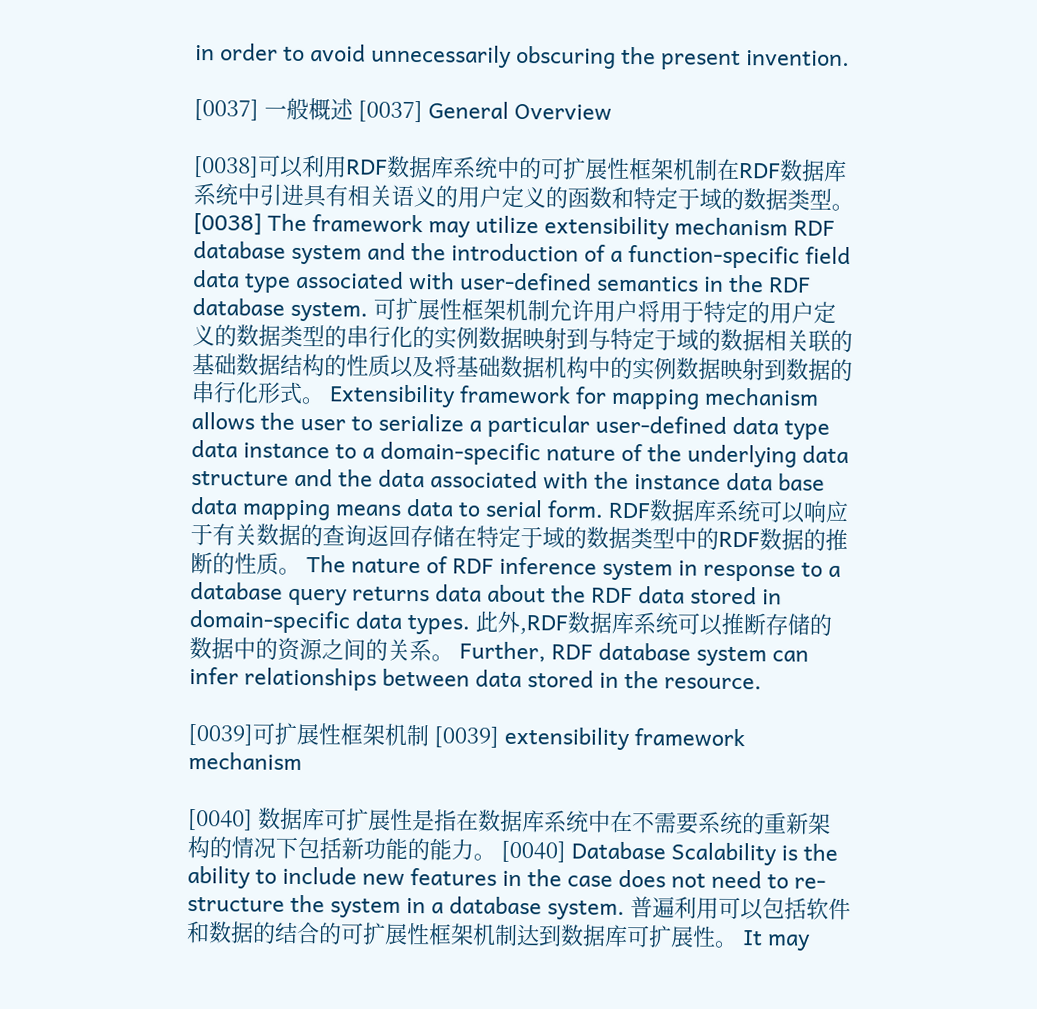in order to avoid unnecessarily obscuring the present invention.

[0037] 一般概述 [0037] General Overview

[0038]可以利用RDF数据库系统中的可扩展性框架机制在RDF数据库系统中引进具有相关语义的用户定义的函数和特定于域的数据类型。 [0038] The framework may utilize extensibility mechanism RDF database system and the introduction of a function-specific field data type associated with user-defined semantics in the RDF database system. 可扩展性框架机制允许用户将用于特定的用户定义的数据类型的串行化的实例数据映射到与特定于域的数据相关联的基础数据结构的性质以及将基础数据机构中的实例数据映射到数据的串行化形式。 Extensibility framework for mapping mechanism allows the user to serialize a particular user-defined data type data instance to a domain-specific nature of the underlying data structure and the data associated with the instance data base data mapping means data to serial form. RDF数据库系统可以响应于有关数据的查询返回存储在特定于域的数据类型中的RDF数据的推断的性质。 The nature of RDF inference system in response to a database query returns data about the RDF data stored in domain-specific data types. 此外,RDF数据库系统可以推断存储的数据中的资源之间的关系。 Further, RDF database system can infer relationships between data stored in the resource.

[0039]可扩展性框架机制 [0039] extensibility framework mechanism

[0040] 数据库可扩展性是指在数据库系统中在不需要系统的重新架构的情况下包括新功能的能力。 [0040] Database Scalability is the ability to include new features in the case does not need to re-structure the system in a database system. 普遍利用可以包括软件和数据的结合的可扩展性框架机制达到数据库可扩展性。 It may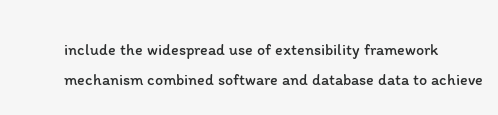include the widespread use of extensibility framework mechanism combined software and database data to achieve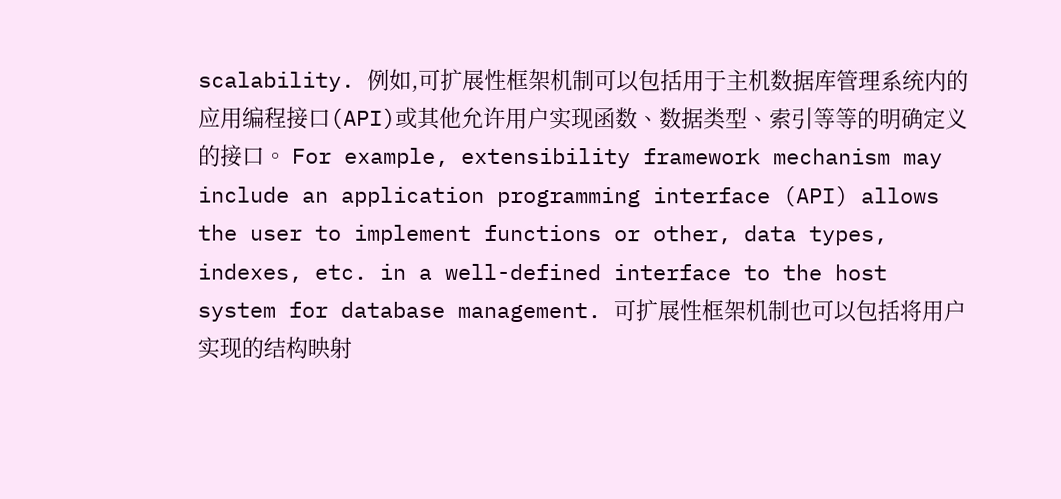scalability. 例如,可扩展性框架机制可以包括用于主机数据库管理系统内的应用编程接口(API)或其他允许用户实现函数、数据类型、索引等等的明确定义的接口。 For example, extensibility framework mechanism may include an application programming interface (API) allows the user to implement functions or other, data types, indexes, etc. in a well-defined interface to the host system for database management. 可扩展性框架机制也可以包括将用户实现的结构映射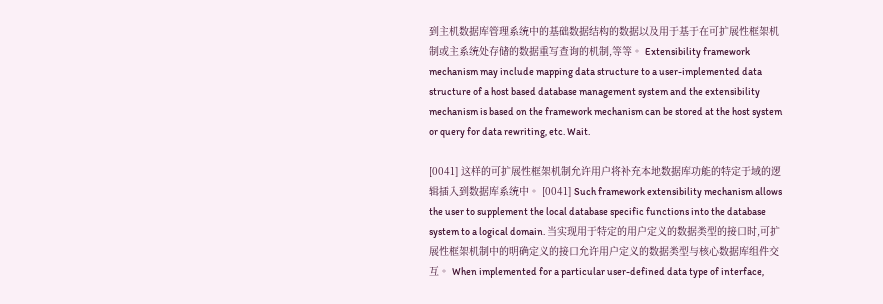到主机数据库管理系统中的基础数据结构的数据以及用于基于在可扩展性框架机制或主系统处存储的数据重写查询的机制,等等。 Extensibility framework mechanism may include mapping data structure to a user-implemented data structure of a host based database management system and the extensibility mechanism is based on the framework mechanism can be stored at the host system or query for data rewriting, etc. Wait.

[0041] 这样的可扩展性框架机制允许用户将补充本地数据库功能的特定于域的逻辑插入到数据库系统中。 [0041] Such framework extensibility mechanism allows the user to supplement the local database specific functions into the database system to a logical domain. 当实现用于特定的用户定义的数据类型的接口时,可扩展性框架机制中的明确定义的接口允许用户定义的数据类型与核心数据库组件交互。 When implemented for a particular user-defined data type of interface,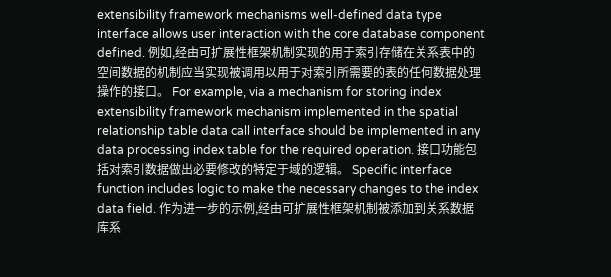extensibility framework mechanisms well-defined data type interface allows user interaction with the core database component defined. 例如,经由可扩展性框架机制实现的用于索引存储在关系表中的空间数据的机制应当实现被调用以用于对索引所需要的表的任何数据处理操作的接口。 For example, via a mechanism for storing index extensibility framework mechanism implemented in the spatial relationship table data call interface should be implemented in any data processing index table for the required operation. 接口功能包括对索引数据做出必要修改的特定于域的逻辑。 Specific interface function includes logic to make the necessary changes to the index data field. 作为进一步的示例,经由可扩展性框架机制被添加到关系数据库系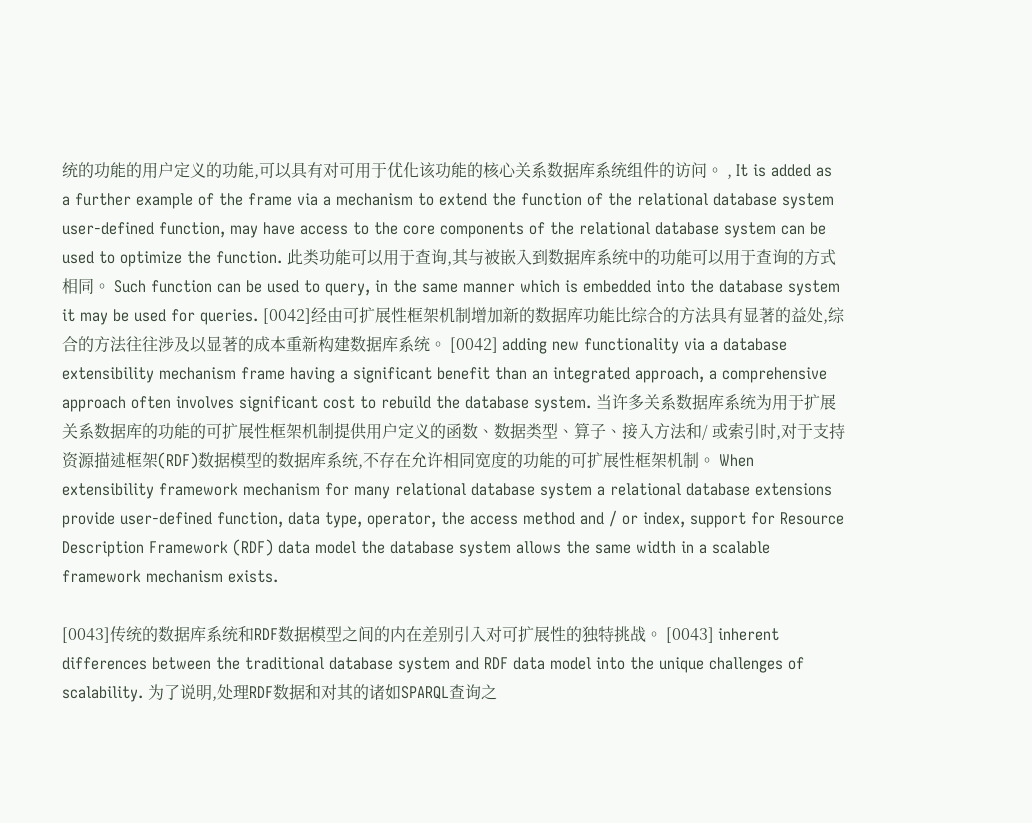统的功能的用户定义的功能,可以具有对可用于优化该功能的核心关系数据库系统组件的访问。 , It is added as a further example of the frame via a mechanism to extend the function of the relational database system user-defined function, may have access to the core components of the relational database system can be used to optimize the function. 此类功能可以用于查询,其与被嵌入到数据库系统中的功能可以用于查询的方式相同。 Such function can be used to query, in the same manner which is embedded into the database system it may be used for queries. [0042]经由可扩展性框架机制增加新的数据库功能比综合的方法具有显著的益处,综合的方法往往涉及以显著的成本重新构建数据库系统。 [0042] adding new functionality via a database extensibility mechanism frame having a significant benefit than an integrated approach, a comprehensive approach often involves significant cost to rebuild the database system. 当许多关系数据库系统为用于扩展关系数据库的功能的可扩展性框架机制提供用户定义的函数、数据类型、算子、接入方法和/ 或索引时,对于支持资源描述框架(RDF)数据模型的数据库系统,不存在允许相同宽度的功能的可扩展性框架机制。 When extensibility framework mechanism for many relational database system a relational database extensions provide user-defined function, data type, operator, the access method and / or index, support for Resource Description Framework (RDF) data model the database system allows the same width in a scalable framework mechanism exists.

[0043]传统的数据库系统和RDF数据模型之间的内在差别引入对可扩展性的独特挑战。 [0043] inherent differences between the traditional database system and RDF data model into the unique challenges of scalability. 为了说明,处理RDF数据和对其的诸如SPARQL查询之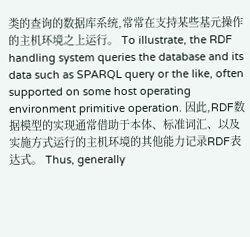类的查询的数据库系统,常常在支持某些基元操作的主机环境之上运行。 To illustrate, the RDF handling system queries the database and its data such as SPARQL query or the like, often supported on some host operating environment primitive operation. 因此,RDF数据模型的实现通常借助于本体、标准词汇、以及实施方式运行的主机环境的其他能力记录RDF表达式。 Thus, generally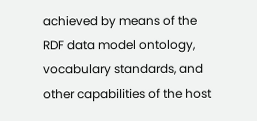achieved by means of the RDF data model ontology, vocabulary standards, and other capabilities of the host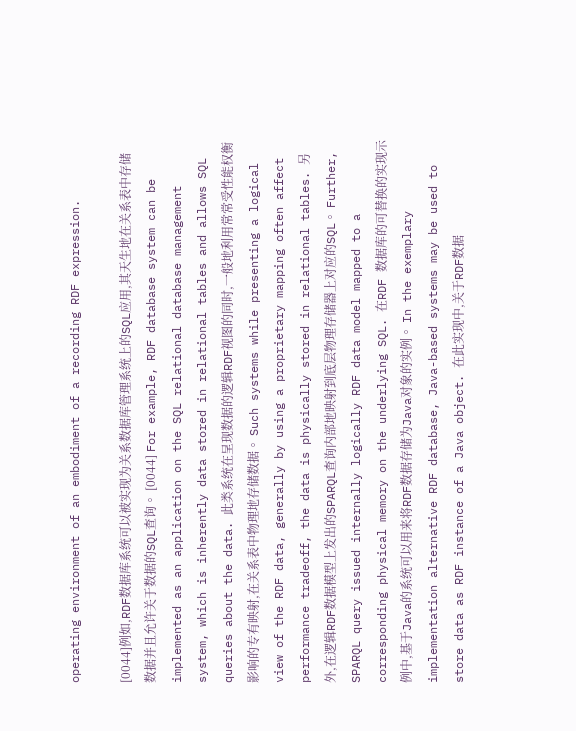operating environment of an embodiment of a recording RDF expression.

[0044]例如,RDF数据库系统可以被实现为关系数据库管理系统上的SQL应用,其天生地在关系表中存储数据并且允许关于数据的SQL查询。 [0044] For example, RDF database system can be implemented as an application on the SQL relational database management system, which is inherently data stored in relational tables and allows SQL queries about the data. 此类系统在呈现数据的逻辑RDF视图的同时,一般地利用常常受性能权衡影响的专有映射,在关系表中物理地存储数据。 Such systems while presenting a logical view of the RDF data, generally by using a proprietary mapping often affect performance tradeoff, the data is physically stored in relational tables. 另外,在逻辑RDF数据模型上发出的SPARQL查询内部地映射到底层物理存储器上对应的SQL。 Further, SPARQL query issued internally logically RDF data model mapped to a corresponding physical memory on the underlying SQL. 在RDF 数据库的可替换的实现示例中,基于Java的系统可以用来将RDF数据存储为Java对象的实例。 In the exemplary implementation alternative RDF database, Java-based systems may be used to store data as RDF instance of a Java object. 在此实现中,关于RDF数据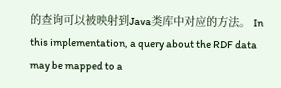的查询可以被映射到Java类库中对应的方法。 In this implementation, a query about the RDF data may be mapped to a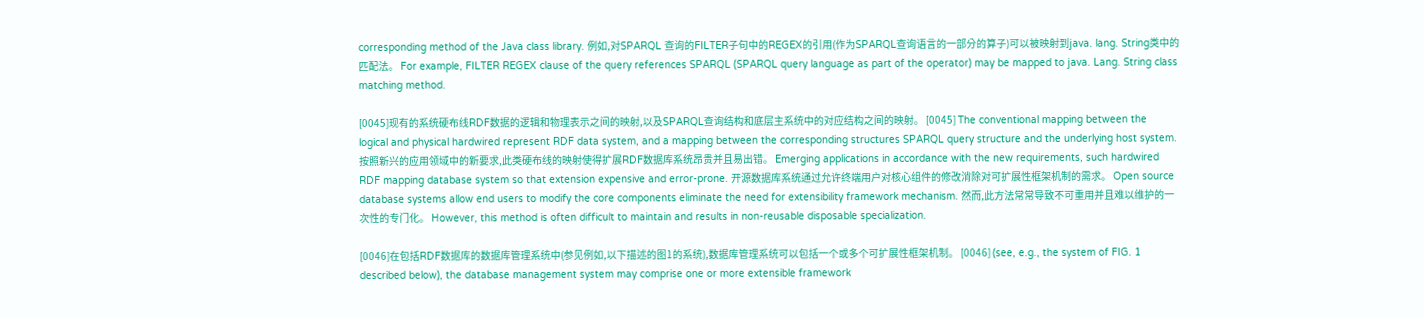corresponding method of the Java class library. 例如,对SPARQL 查询的FILTER子句中的REGEX的引用(作为SPARQL查询语言的一部分的算子)可以被映射到java. lang. String类中的匹配法。 For example, FILTER REGEX clause of the query references SPARQL (SPARQL query language as part of the operator) may be mapped to java. Lang. String class matching method.

[0045]现有的系统硬布线RDF数据的逻辑和物理表示之间的映射,以及SPARQL查询结构和底层主系统中的对应结构之间的映射。 [0045] The conventional mapping between the logical and physical hardwired represent RDF data system, and a mapping between the corresponding structures SPARQL query structure and the underlying host system. 按照新兴的应用领域中的新要求,此类硬布线的映射使得扩展RDF数据库系统昂贵并且易出错。 Emerging applications in accordance with the new requirements, such hardwired RDF mapping database system so that extension expensive and error-prone. 开源数据库系统通过允许终端用户对核心组件的修改消除对可扩展性框架机制的需求。 Open source database systems allow end users to modify the core components eliminate the need for extensibility framework mechanism. 然而,此方法常常导致不可重用并且难以维护的一次性的专门化。 However, this method is often difficult to maintain and results in non-reusable disposable specialization.

[0046]在包括RDF数据库的数据库管理系统中(参见例如,以下描述的图1的系统),数据库管理系统可以包括一个或多个可扩展性框架机制。 [0046] (see, e.g., the system of FIG. 1 described below), the database management system may comprise one or more extensible framework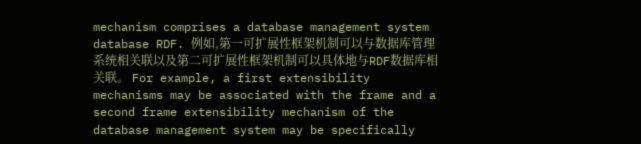mechanism comprises a database management system database RDF. 例如,第一可扩展性框架机制可以与数据库管理系统相关联以及第二可扩展性框架机制可以具体地与RDF数据库相关联。 For example, a first extensibility mechanisms may be associated with the frame and a second frame extensibility mechanism of the database management system may be specifically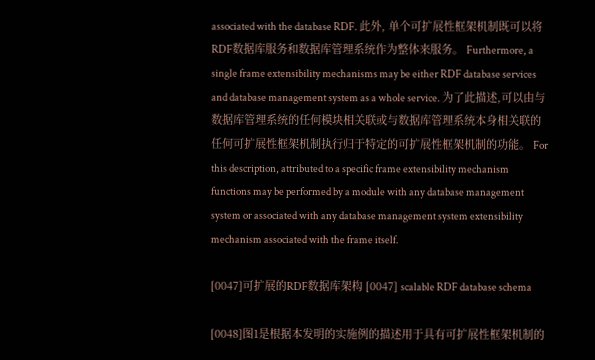associated with the database RDF. 此外, 单个可扩展性框架机制既可以将RDF数据库服务和数据库管理系统作为整体来服务。 Furthermore, a single frame extensibility mechanisms may be either RDF database services and database management system as a whole service. 为了此描述,可以由与数据库管理系统的任何模块相关联或与数据库管理系统本身相关联的任何可扩展性框架机制执行归于特定的可扩展性框架机制的功能。 For this description, attributed to a specific frame extensibility mechanism functions may be performed by a module with any database management system or associated with any database management system extensibility mechanism associated with the frame itself.

[0047]可扩展的RDF数据库架构 [0047] scalable RDF database schema

[0048]图1是根据本发明的实施例的描述用于具有可扩展性框架机制的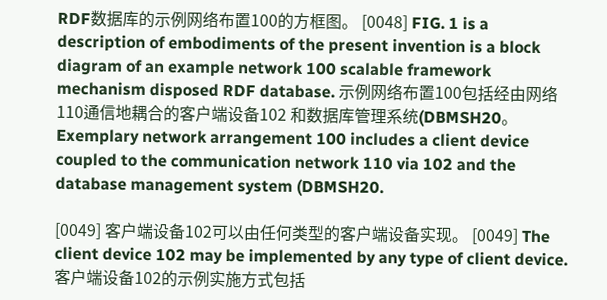RDF数据库的示例网络布置100的方框图。 [0048] FIG. 1 is a description of embodiments of the present invention is a block diagram of an example network 100 scalable framework mechanism disposed RDF database. 示例网络布置100包括经由网络110通信地耦合的客户端设备102 和数据库管理系统(DBMSH20。 Exemplary network arrangement 100 includes a client device coupled to the communication network 110 via 102 and the database management system (DBMSH20.

[0049] 客户端设备102可以由任何类型的客户端设备实现。 [0049] The client device 102 may be implemented by any type of client device. 客户端设备102的示例实施方式包括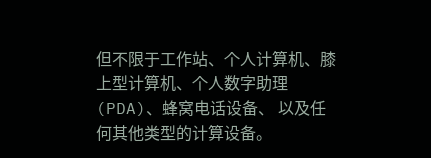但不限于工作站、个人计算机、膝上型计算机、个人数字助理(PDA)、蜂窝电话设备、 以及任何其他类型的计算设备。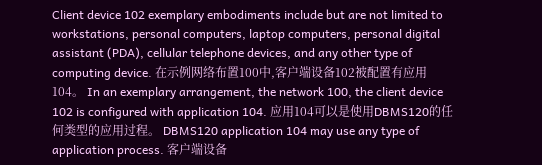Client device 102 exemplary embodiments include but are not limited to workstations, personal computers, laptop computers, personal digital assistant (PDA), cellular telephone devices, and any other type of computing device. 在示例网络布置100中,客户端设备102被配置有应用104。 In an exemplary arrangement, the network 100, the client device 102 is configured with application 104. 应用104可以是使用DBMS120的任何类型的应用过程。 DBMS120 application 104 may use any type of application process. 客户端设备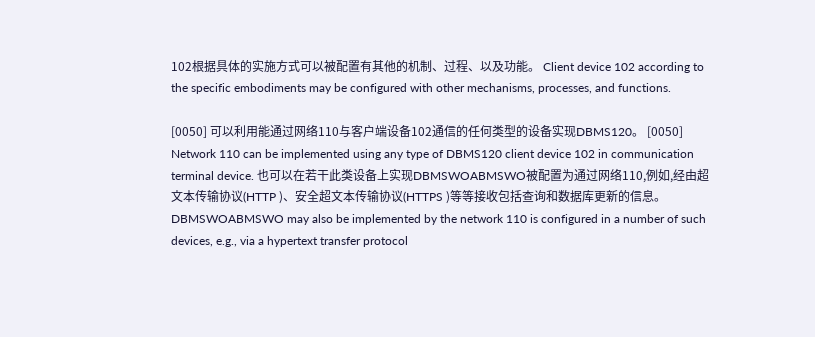102根据具体的实施方式可以被配置有其他的机制、过程、以及功能。 Client device 102 according to the specific embodiments may be configured with other mechanisms, processes, and functions.

[0050] 可以利用能通过网络110与客户端设备102通信的任何类型的设备实现DBMS120。 [0050] Network 110 can be implemented using any type of DBMS120 client device 102 in communication terminal device. 也可以在若干此类设备上实现DBMSWOABMSWO被配置为通过网络110,例如,经由超文本传输协议(HTTP )、安全超文本传输协议(HTTPS )等等接收包括查询和数据库更新的信息。 DBMSWOABMSWO may also be implemented by the network 110 is configured in a number of such devices, e.g., via a hypertext transfer protocol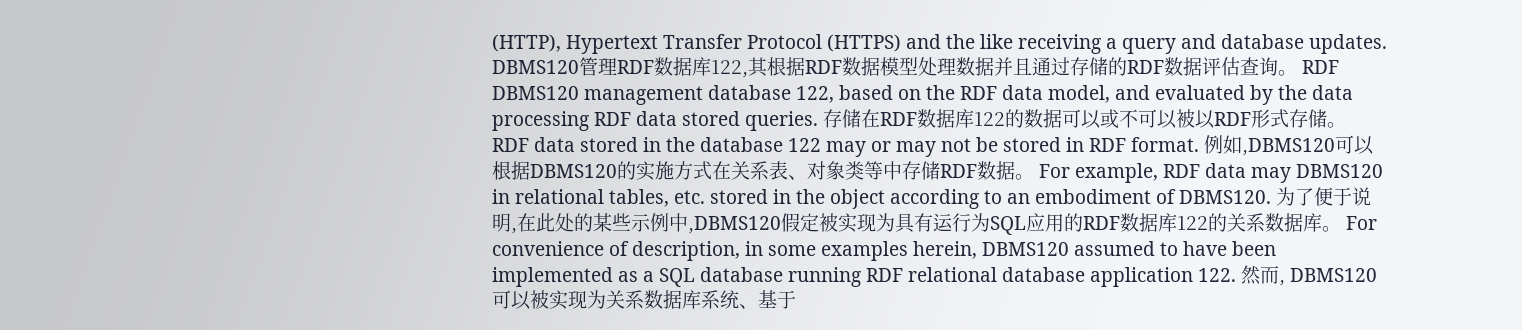(HTTP), Hypertext Transfer Protocol (HTTPS) and the like receiving a query and database updates. DBMS120管理RDF数据库122,其根据RDF数据模型处理数据并且通过存储的RDF数据评估查询。 RDF DBMS120 management database 122, based on the RDF data model, and evaluated by the data processing RDF data stored queries. 存储在RDF数据库122的数据可以或不可以被以RDF形式存储。 RDF data stored in the database 122 may or may not be stored in RDF format. 例如,DBMS120可以根据DBMS120的实施方式在关系表、对象类等中存储RDF数据。 For example, RDF data may DBMS120 in relational tables, etc. stored in the object according to an embodiment of DBMS120. 为了便于说明,在此处的某些示例中,DBMS120假定被实现为具有运行为SQL应用的RDF数据库122的关系数据库。 For convenience of description, in some examples herein, DBMS120 assumed to have been implemented as a SQL database running RDF relational database application 122. 然而, DBMS120可以被实现为关系数据库系统、基于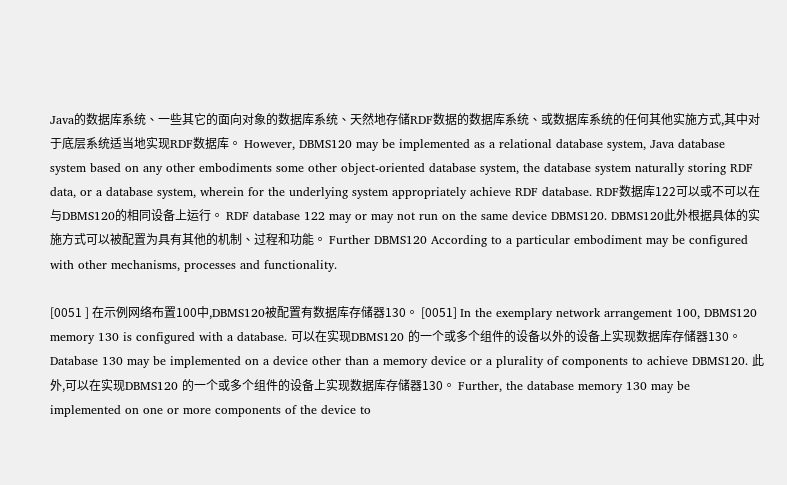Java的数据库系统、一些其它的面向对象的数据库系统、天然地存储RDF数据的数据库系统、或数据库系统的任何其他实施方式,其中对于底层系统适当地实现RDF数据库。 However, DBMS120 may be implemented as a relational database system, Java database system based on any other embodiments some other object-oriented database system, the database system naturally storing RDF data, or a database system, wherein for the underlying system appropriately achieve RDF database. RDF数据库122可以或不可以在与DBMS120的相同设备上运行。 RDF database 122 may or may not run on the same device DBMS120. DBMS120此外根据具体的实施方式可以被配置为具有其他的机制、过程和功能。 Further DBMS120 According to a particular embodiment may be configured with other mechanisms, processes and functionality.

[0051 ] 在示例网络布置100中,DBMS120被配置有数据库存储器130。 [0051] In the exemplary network arrangement 100, DBMS120 memory 130 is configured with a database. 可以在实现DBMS120 的一个或多个组件的设备以外的设备上实现数据库存储器130。 Database 130 may be implemented on a device other than a memory device or a plurality of components to achieve DBMS120. 此外,可以在实现DBMS120 的一个或多个组件的设备上实现数据库存储器130。 Further, the database memory 130 may be implemented on one or more components of the device to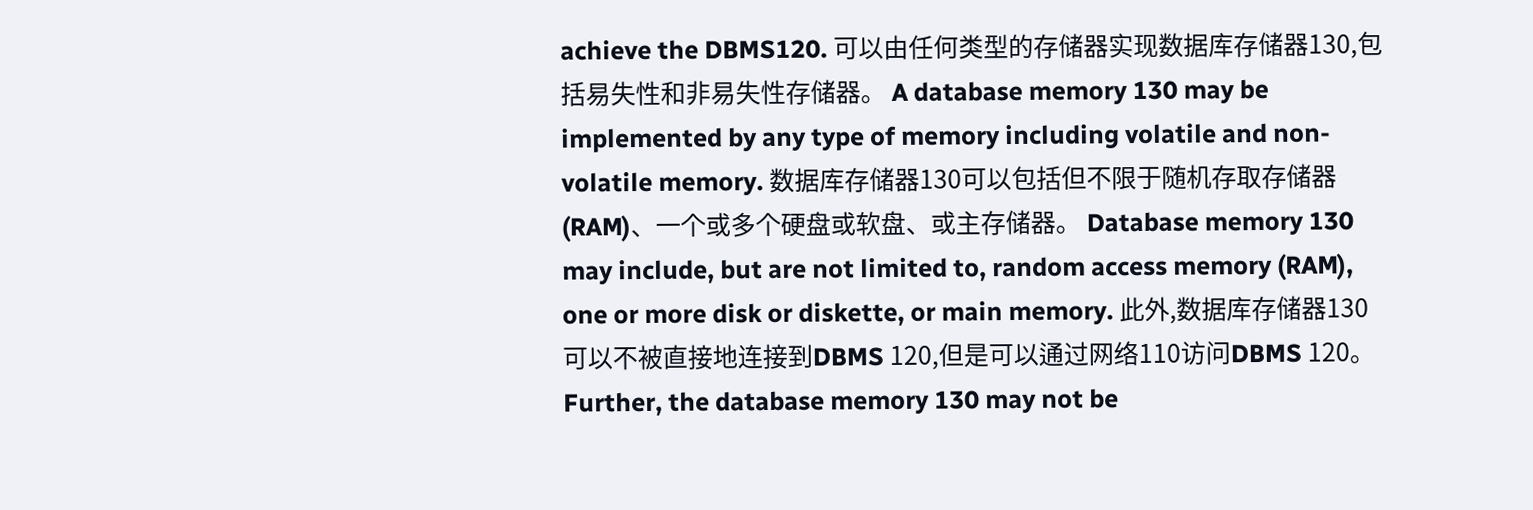achieve the DBMS120. 可以由任何类型的存储器实现数据库存储器130,包括易失性和非易失性存储器。 A database memory 130 may be implemented by any type of memory including volatile and non-volatile memory. 数据库存储器130可以包括但不限于随机存取存储器(RAM)、一个或多个硬盘或软盘、或主存储器。 Database memory 130 may include, but are not limited to, random access memory (RAM), one or more disk or diskette, or main memory. 此外,数据库存储器130可以不被直接地连接到DBMS 120,但是可以通过网络110访问DBMS 120。 Further, the database memory 130 may not be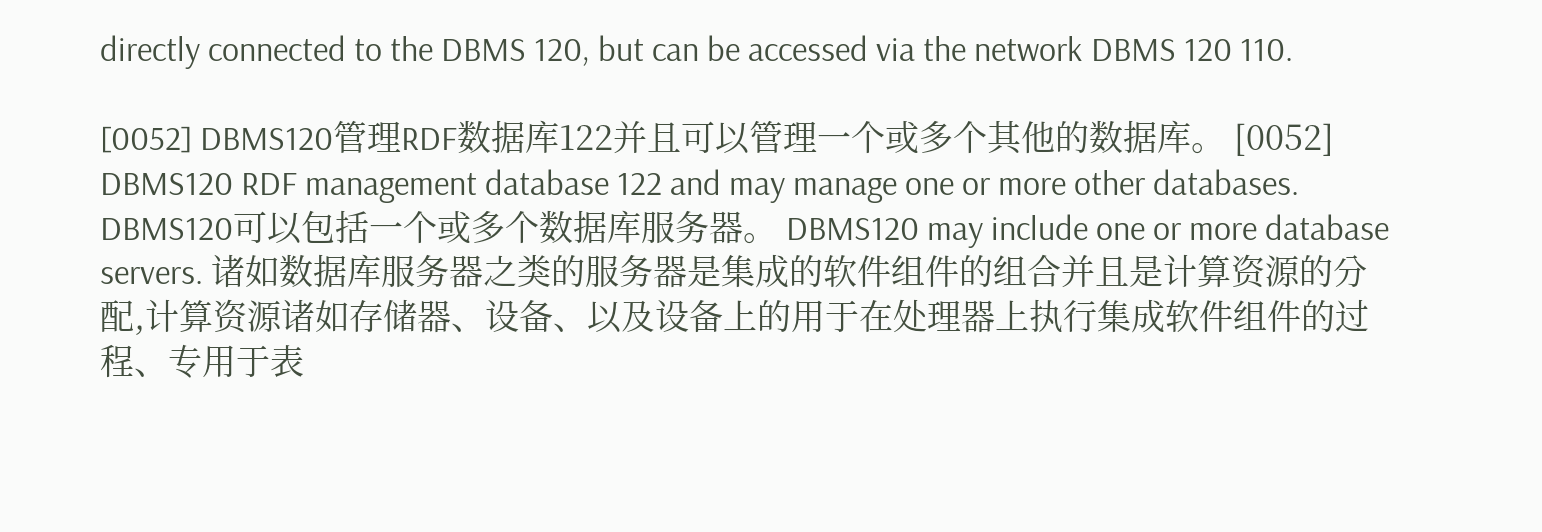directly connected to the DBMS 120, but can be accessed via the network DBMS 120 110.

[0052] DBMS120管理RDF数据库122并且可以管理一个或多个其他的数据库。 [0052] DBMS120 RDF management database 122 and may manage one or more other databases. DBMS120可以包括一个或多个数据库服务器。 DBMS120 may include one or more database servers. 诸如数据库服务器之类的服务器是集成的软件组件的组合并且是计算资源的分配,计算资源诸如存储器、设备、以及设备上的用于在处理器上执行集成软件组件的过程、专用于表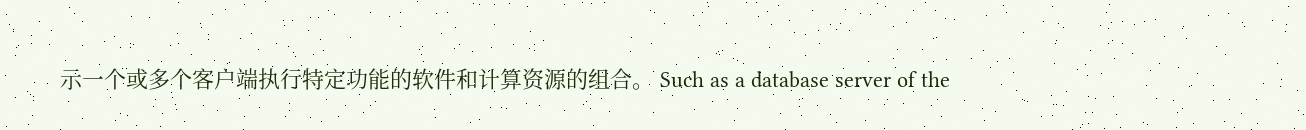示一个或多个客户端执行特定功能的软件和计算资源的组合。 Such as a database server of the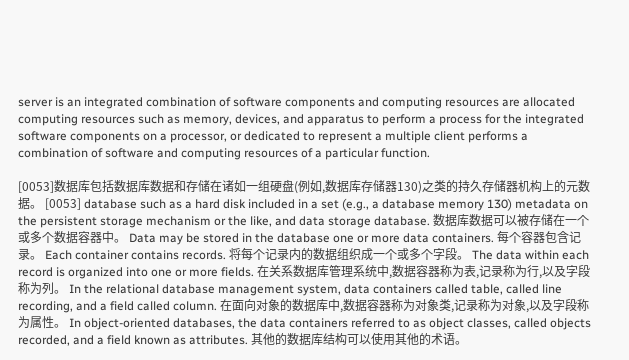server is an integrated combination of software components and computing resources are allocated computing resources such as memory, devices, and apparatus to perform a process for the integrated software components on a processor, or dedicated to represent a multiple client performs a combination of software and computing resources of a particular function.

[0053]数据库包括数据库数据和存储在诸如一组硬盘(例如,数据库存储器130)之类的持久存储器机构上的元数据。 [0053] database such as a hard disk included in a set (e.g., a database memory 130) metadata on the persistent storage mechanism or the like, and data storage database. 数据库数据可以被存储在一个或多个数据容器中。 Data may be stored in the database one or more data containers. 每个容器包含记录。 Each container contains records. 将每个记录内的数据组织成一个或多个字段。 The data within each record is organized into one or more fields. 在关系数据库管理系统中,数据容器称为表,记录称为行,以及字段称为列。 In the relational database management system, data containers called table, called line recording, and a field called column. 在面向对象的数据库中,数据容器称为对象类,记录称为对象,以及字段称为属性。 In object-oriented databases, the data containers referred to as object classes, called objects recorded, and a field known as attributes. 其他的数据库结构可以使用其他的术语。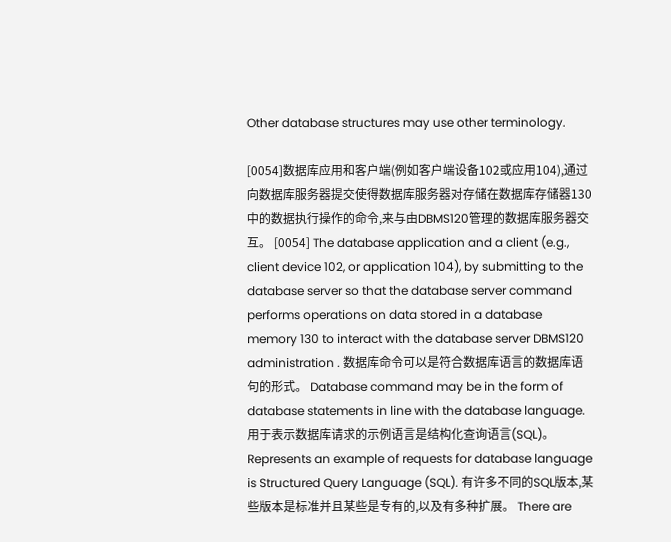Other database structures may use other terminology.

[0054]数据库应用和客户端(例如客户端设备102或应用104),通过向数据库服务器提交使得数据库服务器对存储在数据库存储器130中的数据执行操作的命令,来与由DBMS120管理的数据库服务器交互。 [0054] The database application and a client (e.g., client device 102, or application 104), by submitting to the database server so that the database server command performs operations on data stored in a database memory 130 to interact with the database server DBMS120 administration . 数据库命令可以是符合数据库语言的数据库语句的形式。 Database command may be in the form of database statements in line with the database language. 用于表示数据库请求的示例语言是结构化查询语言(SQL)。 Represents an example of requests for database language is Structured Query Language (SQL). 有许多不同的SQL版本,某些版本是标准并且某些是专有的,以及有多种扩展。 There are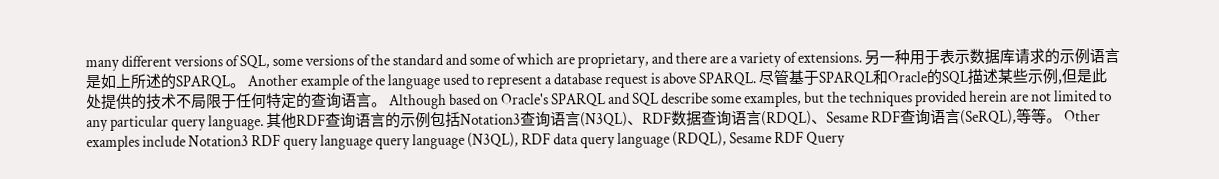many different versions of SQL, some versions of the standard and some of which are proprietary, and there are a variety of extensions. 另一种用于表示数据库请求的示例语言是如上所述的SPARQL。 Another example of the language used to represent a database request is above SPARQL. 尽管基于SPARQL和Oracle的SQL描述某些示例,但是此处提供的技术不局限于任何特定的查询语言。 Although based on Oracle's SPARQL and SQL describe some examples, but the techniques provided herein are not limited to any particular query language. 其他RDF查询语言的示例包括Notation3查询语言(N3QL)、RDF数据查询语言(RDQL)、Sesame RDF查询语言(SeRQL),等等。 Other examples include Notation3 RDF query language query language (N3QL), RDF data query language (RDQL), Sesame RDF Query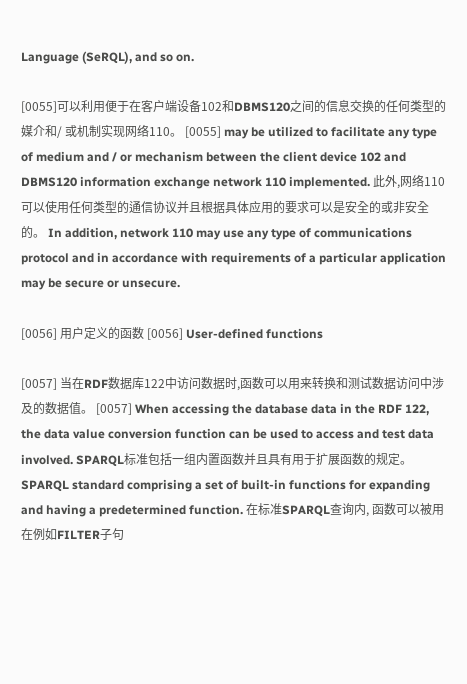Language (SeRQL), and so on.

[0055]可以利用便于在客户端设备102和DBMS120之间的信息交换的任何类型的媒介和/ 或机制实现网络110。 [0055] may be utilized to facilitate any type of medium and / or mechanism between the client device 102 and DBMS120 information exchange network 110 implemented. 此外,网络110可以使用任何类型的通信协议并且根据具体应用的要求可以是安全的或非安全的。 In addition, network 110 may use any type of communications protocol and in accordance with requirements of a particular application may be secure or unsecure.

[0056] 用户定义的函数 [0056] User-defined functions

[0057] 当在RDF数据库122中访问数据时,函数可以用来转换和测试数据访问中涉及的数据值。 [0057] When accessing the database data in the RDF 122, the data value conversion function can be used to access and test data involved. SPARQL标准包括一组内置函数并且具有用于扩展函数的规定。 SPARQL standard comprising a set of built-in functions for expanding and having a predetermined function. 在标准SPARQL查询内, 函数可以被用在例如FILTER子句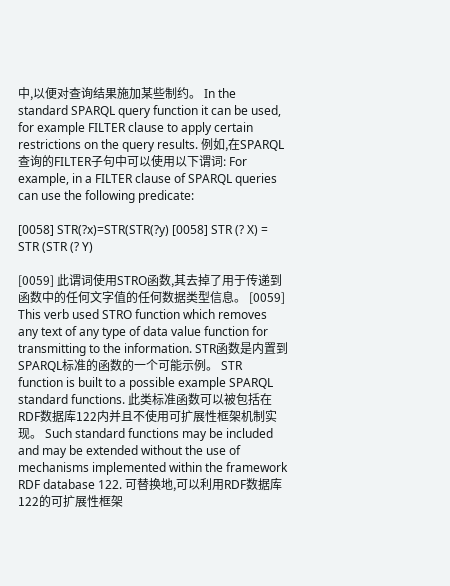中,以便对查询结果施加某些制约。 In the standard SPARQL query function it can be used, for example FILTER clause to apply certain restrictions on the query results. 例如,在SPARQL查询的FILTER子句中可以使用以下谓词: For example, in a FILTER clause of SPARQL queries can use the following predicate:

[0058] STR(?x)=STR(STR(?y) [0058] STR (? X) = STR (STR (? Y)

[0059] 此谓词使用STRO函数,其去掉了用于传递到函数中的任何文字值的任何数据类型信息。 [0059] This verb used STRO function which removes any text of any type of data value function for transmitting to the information. STR函数是内置到SPARQL标准的函数的一个可能示例。 STR function is built to a possible example SPARQL standard functions. 此类标准函数可以被包括在RDF数据库122内并且不使用可扩展性框架机制实现。 Such standard functions may be included and may be extended without the use of mechanisms implemented within the framework RDF database 122. 可替换地,可以利用RDF数据库122的可扩展性框架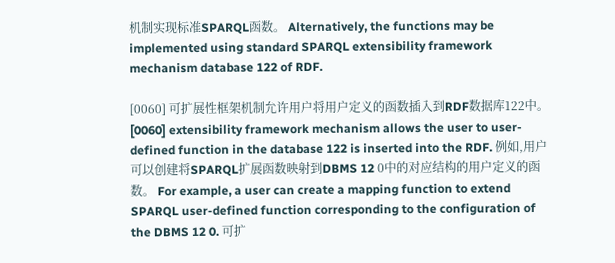机制实现标准SPARQL函数。 Alternatively, the functions may be implemented using standard SPARQL extensibility framework mechanism database 122 of RDF.

[0060] 可扩展性框架机制允许用户将用户定义的函数插入到RDF数据库122中。 [0060] extensibility framework mechanism allows the user to user-defined function in the database 122 is inserted into the RDF. 例如,用户可以创建将SPARQL扩展函数映射到DBMS 12 0中的对应结构的用户定义的函数。 For example, a user can create a mapping function to extend SPARQL user-defined function corresponding to the configuration of the DBMS 12 0. 可扩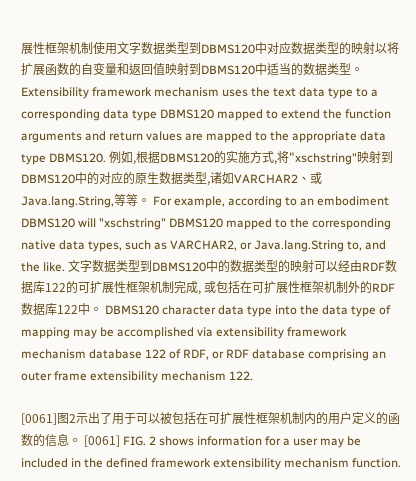展性框架机制使用文字数据类型到DBMS120中对应数据类型的映射以将扩展函数的自变量和返回值映射到DBMS120中适当的数据类型。 Extensibility framework mechanism uses the text data type to a corresponding data type DBMS120 mapped to extend the function arguments and return values are mapped to the appropriate data type DBMS120. 例如,根据DBMS120的实施方式,将"xschstring"映射到DBMS120中的对应的原生数据类型,诸如VARCHAR2、或Java.lang.String,等等。 For example, according to an embodiment DBMS120 will "xschstring" DBMS120 mapped to the corresponding native data types, such as VARCHAR2, or Java.lang.String to, and the like. 文字数据类型到DBMS120中的数据类型的映射可以经由RDF数据库122的可扩展性框架机制完成, 或包括在可扩展性框架机制外的RDF数据库122中。 DBMS120 character data type into the data type of mapping may be accomplished via extensibility framework mechanism database 122 of RDF, or RDF database comprising an outer frame extensibility mechanism 122.

[0061]图2示出了用于可以被包括在可扩展性框架机制内的用户定义的函数的信息。 [0061] FIG. 2 shows information for a user may be included in the defined framework extensibility mechanism function.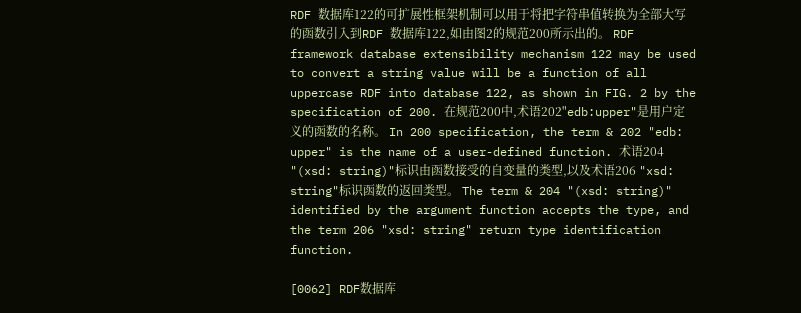RDF 数据库122的可扩展性框架机制可以用于将把字符串值转换为全部大写的函数引入到RDF 数据库122,如由图2的规范200所示出的。 RDF framework database extensibility mechanism 122 may be used to convert a string value will be a function of all uppercase RDF into database 122, as shown in FIG. 2 by the specification of 200. 在规范200中,术语202"edb:upper"是用户定义的函数的名称。 In 200 specification, the term & 202 "edb: upper" is the name of a user-defined function. 术语204 "(xsd: string)"标识由函数接受的自变量的类型,以及术语206 "xsd: string"标识函数的返回类型。 The term & 204 "(xsd: string)" identified by the argument function accepts the type, and the term 206 "xsd: string" return type identification function.

[0062] RDF数据库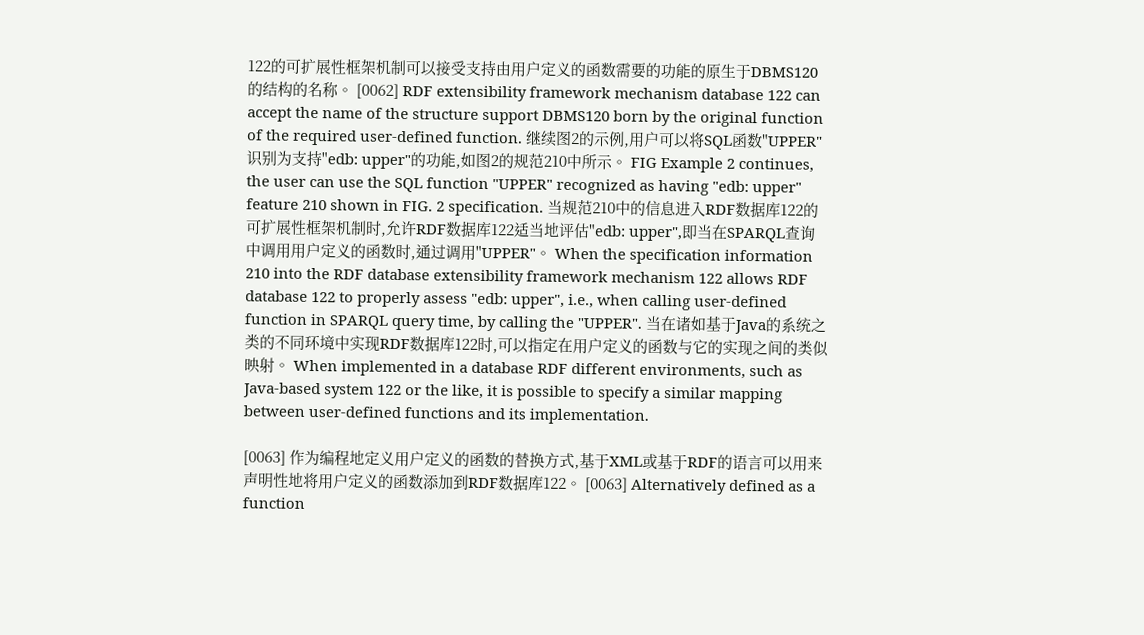122的可扩展性框架机制可以接受支持由用户定义的函数需要的功能的原生于DBMS120的结构的名称。 [0062] RDF extensibility framework mechanism database 122 can accept the name of the structure support DBMS120 born by the original function of the required user-defined function. 继续图2的示例,用户可以将SQL函数"UPPER"识别为支持"edb: upper"的功能,如图2的规范210中所示。 FIG Example 2 continues, the user can use the SQL function "UPPER" recognized as having "edb: upper" feature 210 shown in FIG. 2 specification. 当规范210中的信息进入RDF数据库122的可扩展性框架机制时,允许RDF数据库122适当地评估"edb: upper",即当在SPARQL查询中调用用户定义的函数时,通过调用"UPPER"。 When the specification information 210 into the RDF database extensibility framework mechanism 122 allows RDF database 122 to properly assess "edb: upper", i.e., when calling user-defined function in SPARQL query time, by calling the "UPPER". 当在诸如基于Java的系统之类的不同环境中实现RDF数据库122时,可以指定在用户定义的函数与它的实现之间的类似映射。 When implemented in a database RDF different environments, such as Java-based system 122 or the like, it is possible to specify a similar mapping between user-defined functions and its implementation.

[0063] 作为编程地定义用户定义的函数的替换方式,基于XML或基于RDF的语言可以用来声明性地将用户定义的函数添加到RDF数据库122。 [0063] Alternatively defined as a function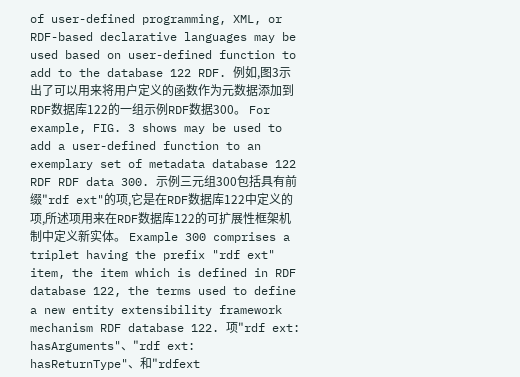of user-defined programming, XML, or RDF-based declarative languages may be used based on user-defined function to add to the database 122 RDF. 例如,图3示出了可以用来将用户定义的函数作为元数据添加到RDF数据库122的一组示例RDF数据300。 For example, FIG. 3 shows may be used to add a user-defined function to an exemplary set of metadata database 122 RDF RDF data 300. 示例三元组300包括具有前缀"rdf ext"的项,它是在RDF数据库122中定义的项,所述项用来在RDF数据库122的可扩展性框架机制中定义新实体。 Example 300 comprises a triplet having the prefix "rdf ext" item, the item which is defined in RDF database 122, the terms used to define a new entity extensibility framework mechanism RDF database 122. 项"rdf ext: hasArguments"、"rdf ext: hasReturnType"、和"rdfext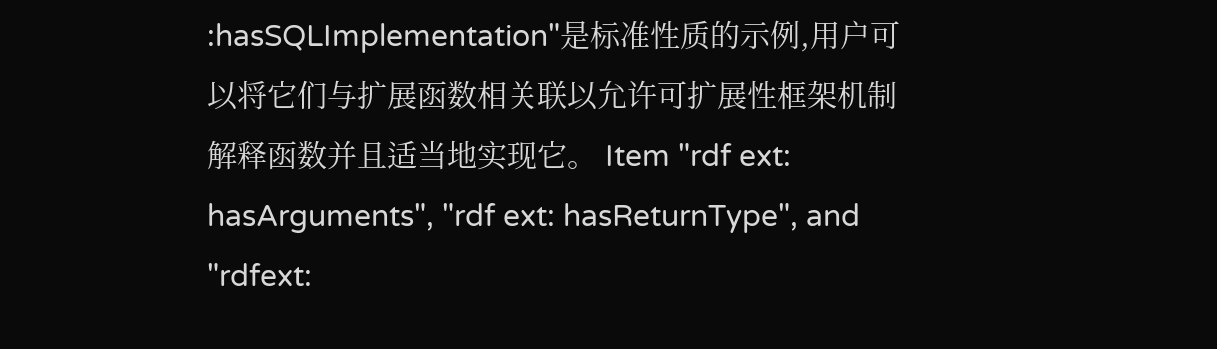:hasSQLImplementation"是标准性质的示例,用户可以将它们与扩展函数相关联以允许可扩展性框架机制解释函数并且适当地实现它。 Item "rdf ext: hasArguments", "rdf ext: hasReturnType", and "rdfext: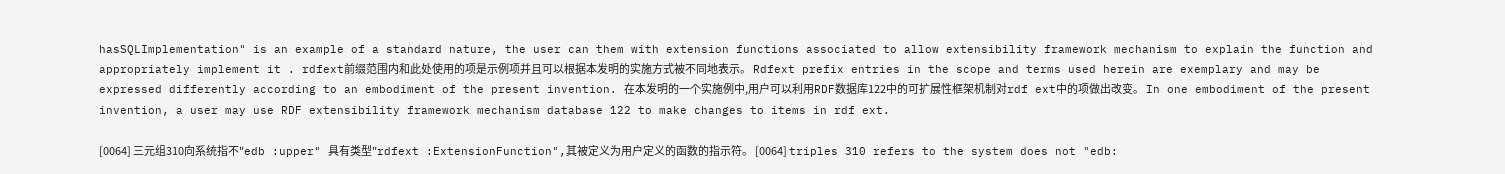hasSQLImplementation" is an example of a standard nature, the user can them with extension functions associated to allow extensibility framework mechanism to explain the function and appropriately implement it . rdfext前缀范围内和此处使用的项是示例项并且可以根据本发明的实施方式被不同地表示。 Rdfext prefix entries in the scope and terms used herein are exemplary and may be expressed differently according to an embodiment of the present invention. 在本发明的一个实施例中,用户可以利用RDF数据库122中的可扩展性框架机制对rdf ext中的项做出改变。 In one embodiment of the present invention, a user may use RDF extensibility framework mechanism database 122 to make changes to items in rdf ext.

[0064] 三元组310向系统指不"edb :upper" 具有类型"rdfext :ExtensionFunction",其被定义为用户定义的函数的指示符。 [0064] triples 310 refers to the system does not "edb: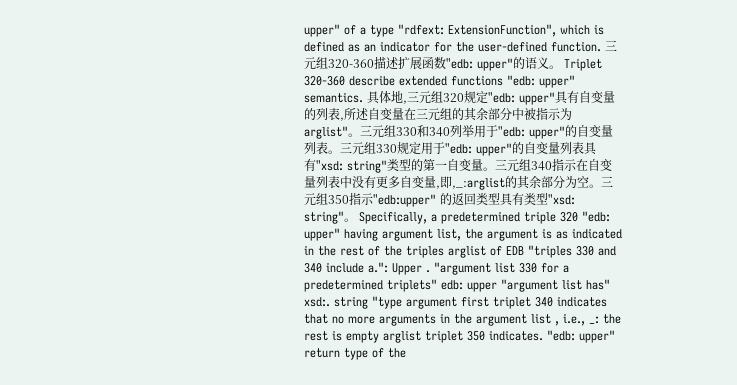upper" of a type "rdfext: ExtensionFunction", which is defined as an indicator for the user-defined function. 三元组320-360描述扩展函数"edb: upper"的语义。 Triplet 320-360 describe extended functions "edb: upper" semantics. 具体地,三元组320规定"edb: upper"具有自变量的列表,所述自变量在三元组的其余部分中被指示为arglist"。三元组330和340列举用于"edb: upper"的自变量列表。三元组330规定用于"edb: upper"的自变量列表具有"xsd: string"类型的第一自变量。三元组340指示在自变量列表中没有更多自变量,即,_:arglist的其余部分为空。三元组350指示"edb:upper" 的返回类型具有类型"xsd: string"。 Specifically, a predetermined triple 320 "edb: upper" having argument list, the argument is as indicated in the rest of the triples arglist of EDB "triples 330 and 340 include a.": Upper . "argument list 330 for a predetermined triplets" edb: upper "argument list has" xsd:. string "type argument first triplet 340 indicates that no more arguments in the argument list , i.e., _: the rest is empty arglist triplet 350 indicates. "edb: upper" return type of the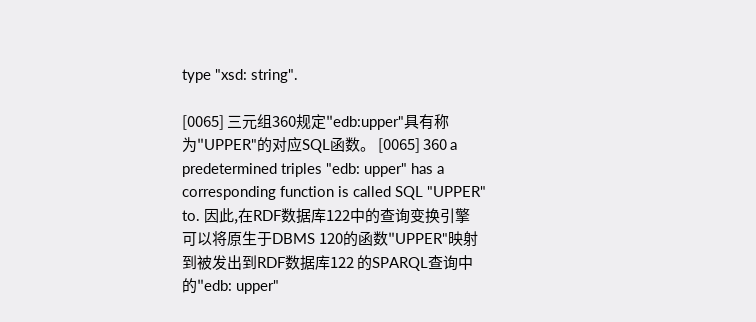type "xsd: string".

[0065] 三元组360规定"edb:upper"具有称为"UPPER"的对应SQL函数。 [0065] 360 a predetermined triples "edb: upper" has a corresponding function is called SQL "UPPER" to. 因此,在RDF数据库122中的查询变换引擎可以将原生于DBMS 120的函数"UPPER"映射到被发出到RDF数据库122 的SPARQL查询中的"edb: upper"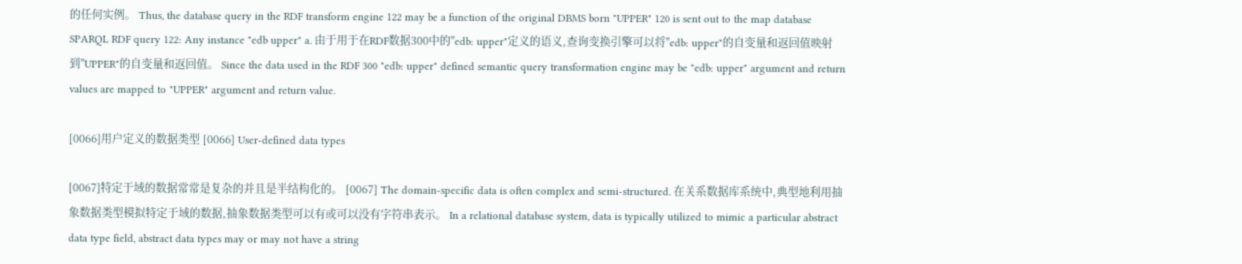的任何实例。 Thus, the database query in the RDF transform engine 122 may be a function of the original DBMS born "UPPER" 120 is sent out to the map database SPARQL RDF query 122: Any instance "edb upper" a. 由于用于在RDF数据300中的"edb: upper"定义的语义,查询变换引擎可以将"edb: upper"的自变量和返回值映射到"UPPER"的自变量和返回值。 Since the data used in the RDF 300 "edb: upper" defined semantic query transformation engine may be "edb: upper" argument and return values are mapped to "UPPER" argument and return value.

[0066]用户定义的数据类型 [0066] User-defined data types

[0067]特定于域的数据常常是复杂的并且是半结构化的。 [0067] The domain-specific data is often complex and semi-structured. 在关系数据库系统中,典型地利用抽象数据类型模拟特定于域的数据,抽象数据类型可以有或可以没有字符串表示。 In a relational database system, data is typically utilized to mimic a particular abstract data type field, abstract data types may or may not have a string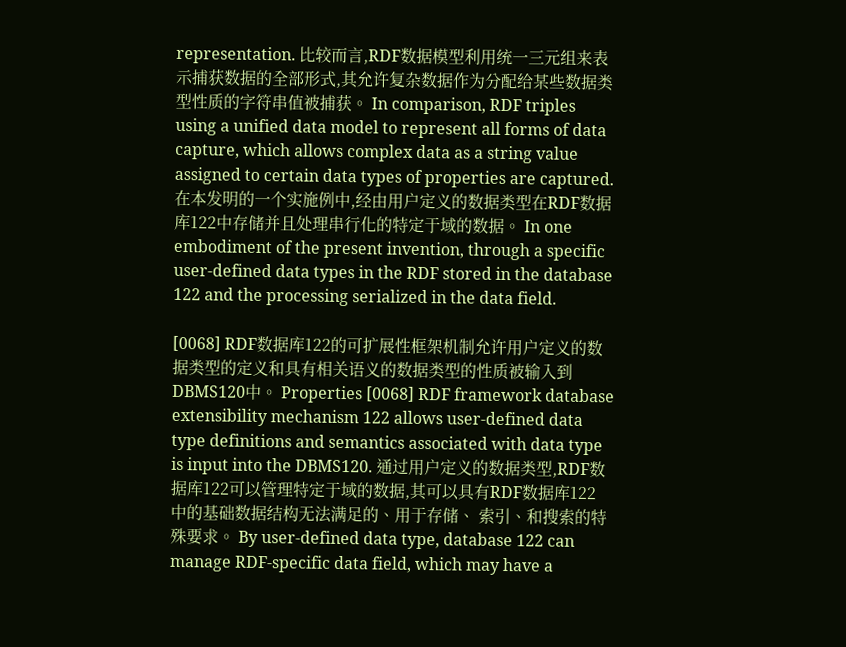representation. 比较而言,RDF数据模型利用统一三元组来表示捕获数据的全部形式,其允许复杂数据作为分配给某些数据类型性质的字符串值被捕获。 In comparison, RDF triples using a unified data model to represent all forms of data capture, which allows complex data as a string value assigned to certain data types of properties are captured. 在本发明的一个实施例中,经由用户定义的数据类型在RDF数据库122中存储并且处理串行化的特定于域的数据。 In one embodiment of the present invention, through a specific user-defined data types in the RDF stored in the database 122 and the processing serialized in the data field.

[0068] RDF数据库122的可扩展性框架机制允许用户定义的数据类型的定义和具有相关语义的数据类型的性质被输入到DBMS120中。 Properties [0068] RDF framework database extensibility mechanism 122 allows user-defined data type definitions and semantics associated with data type is input into the DBMS120. 通过用户定义的数据类型,RDF数据库122可以管理特定于域的数据,其可以具有RDF数据库122中的基础数据结构无法满足的、用于存储、 索引、和搜索的特殊要求。 By user-defined data type, database 122 can manage RDF-specific data field, which may have a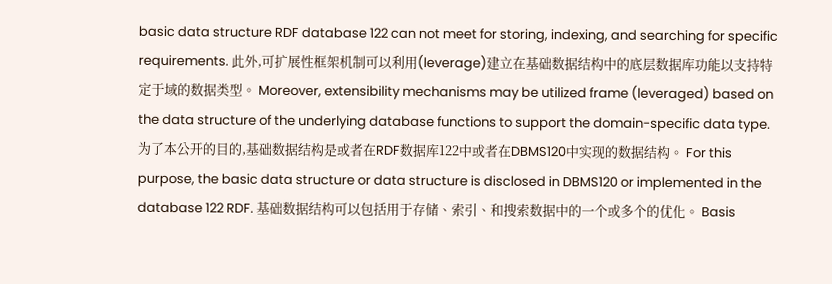basic data structure RDF database 122 can not meet for storing, indexing, and searching for specific requirements. 此外,可扩展性框架机制可以利用(leverage)建立在基础数据结构中的底层数据库功能以支持特定于域的数据类型。 Moreover, extensibility mechanisms may be utilized frame (leveraged) based on the data structure of the underlying database functions to support the domain-specific data type. 为了本公开的目的,基础数据结构是或者在RDF数据库122中或者在DBMS120中实现的数据结构。 For this purpose, the basic data structure or data structure is disclosed in DBMS120 or implemented in the database 122 RDF. 基础数据结构可以包括用于存储、索引、和搜索数据中的一个或多个的优化。 Basis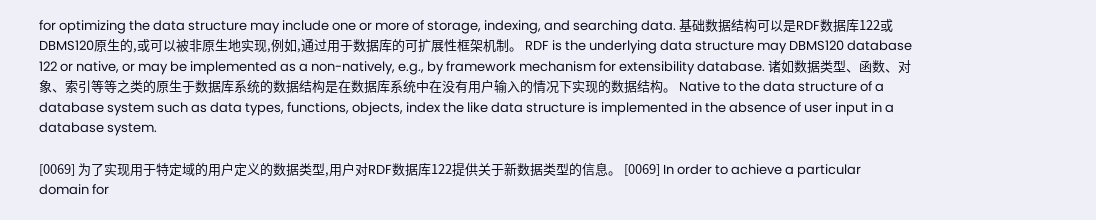for optimizing the data structure may include one or more of storage, indexing, and searching data. 基础数据结构可以是RDF数据库122或DBMS120原生的,或可以被非原生地实现,例如,通过用于数据库的可扩展性框架机制。 RDF is the underlying data structure may DBMS120 database 122 or native, or may be implemented as a non-natively, e.g., by framework mechanism for extensibility database. 诸如数据类型、函数、对象、索引等等之类的原生于数据库系统的数据结构是在数据库系统中在没有用户输入的情况下实现的数据结构。 Native to the data structure of a database system such as data types, functions, objects, index the like data structure is implemented in the absence of user input in a database system.

[0069] 为了实现用于特定域的用户定义的数据类型,用户对RDF数据库122提供关于新数据类型的信息。 [0069] In order to achieve a particular domain for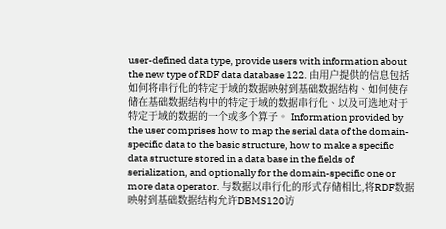user-defined data type, provide users with information about the new type of RDF data database 122. 由用户提供的信息包括如何将串行化的特定于域的数据映射到基础数据结构、如何使存储在基础数据结构中的特定于域的数据串行化、以及可选地对于特定于域的数据的一个或多个算子。 Information provided by the user comprises how to map the serial data of the domain-specific data to the basic structure, how to make a specific data structure stored in a data base in the fields of serialization, and optionally for the domain-specific one or more data operator. 与数据以串行化的形式存储相比,将RDF数据映射到基础数据结构允许DBMS120访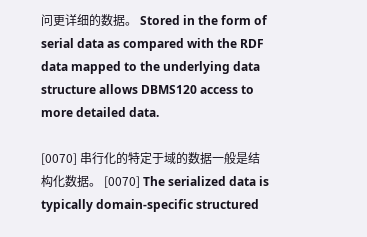问更详细的数据。 Stored in the form of serial data as compared with the RDF data mapped to the underlying data structure allows DBMS120 access to more detailed data.

[0070] 串行化的特定于域的数据一般是结构化数据。 [0070] The serialized data is typically domain-specific structured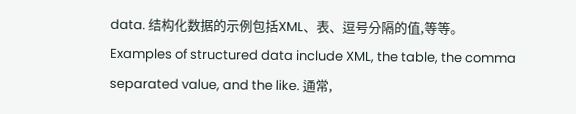data. 结构化数据的示例包括XML、表、逗号分隔的值,等等。 Examples of structured data include XML, the table, the comma separated value, and the like. 通常,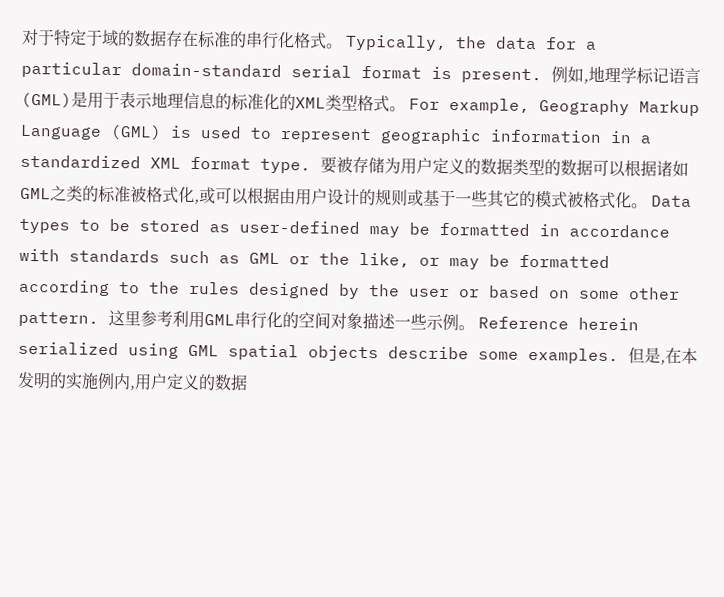对于特定于域的数据存在标准的串行化格式。 Typically, the data for a particular domain-standard serial format is present. 例如,地理学标记语言(GML)是用于表示地理信息的标准化的XML类型格式。 For example, Geography Markup Language (GML) is used to represent geographic information in a standardized XML format type. 要被存储为用户定义的数据类型的数据可以根据诸如GML之类的标准被格式化,或可以根据由用户设计的规则或基于一些其它的模式被格式化。 Data types to be stored as user-defined may be formatted in accordance with standards such as GML or the like, or may be formatted according to the rules designed by the user or based on some other pattern. 这里参考利用GML串行化的空间对象描述一些示例。 Reference herein serialized using GML spatial objects describe some examples. 但是,在本发明的实施例内,用户定义的数据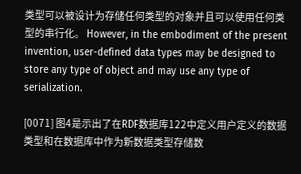类型可以被设计为存储任何类型的对象并且可以使用任何类型的串行化。 However, in the embodiment of the present invention, user-defined data types may be designed to store any type of object and may use any type of serialization.

[0071] 图4是示出了在RDF数据库122中定义用户定义的数据类型和在数据库中作为新数据类型存储数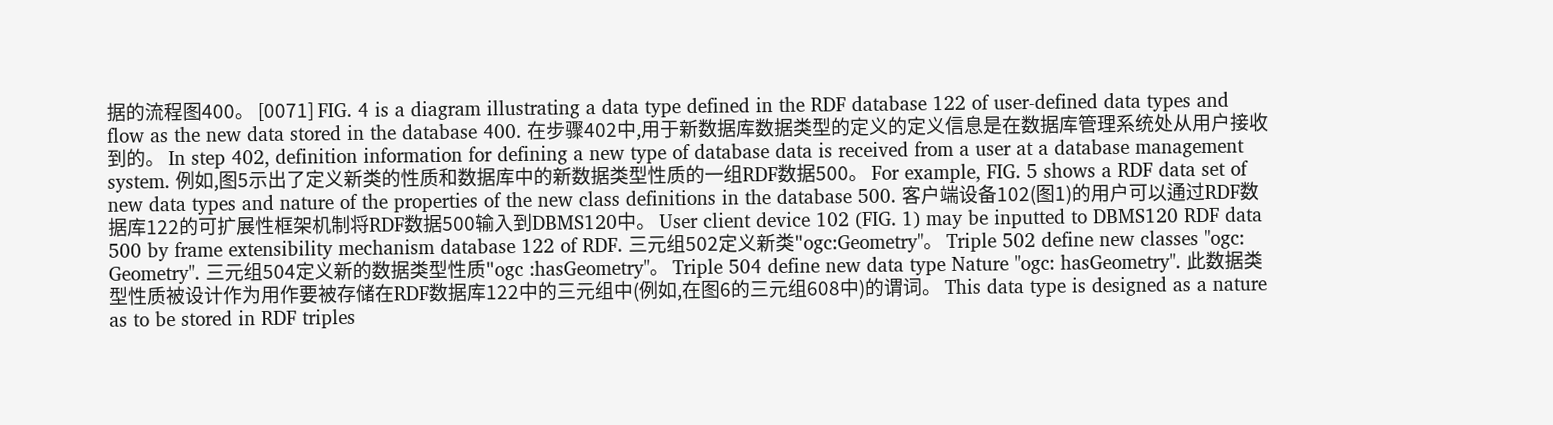据的流程图400。 [0071] FIG. 4 is a diagram illustrating a data type defined in the RDF database 122 of user-defined data types and flow as the new data stored in the database 400. 在步骤402中,用于新数据库数据类型的定义的定义信息是在数据库管理系统处从用户接收到的。 In step 402, definition information for defining a new type of database data is received from a user at a database management system. 例如,图5示出了定义新类的性质和数据库中的新数据类型性质的一组RDF数据500。 For example, FIG. 5 shows a RDF data set of new data types and nature of the properties of the new class definitions in the database 500. 客户端设备102(图1)的用户可以通过RDF数据库122的可扩展性框架机制将RDF数据500输入到DBMS120中。 User client device 102 (FIG. 1) may be inputted to DBMS120 RDF data 500 by frame extensibility mechanism database 122 of RDF. 三元组502定义新类"ogc:Geometry"。 Triple 502 define new classes "ogc: Geometry". 三元组504定义新的数据类型性质"ogc :hasGeometry"。 Triple 504 define new data type Nature "ogc: hasGeometry". 此数据类型性质被设计作为用作要被存储在RDF数据库122中的三元组中(例如,在图6的三元组608中)的谓词。 This data type is designed as a nature as to be stored in RDF triples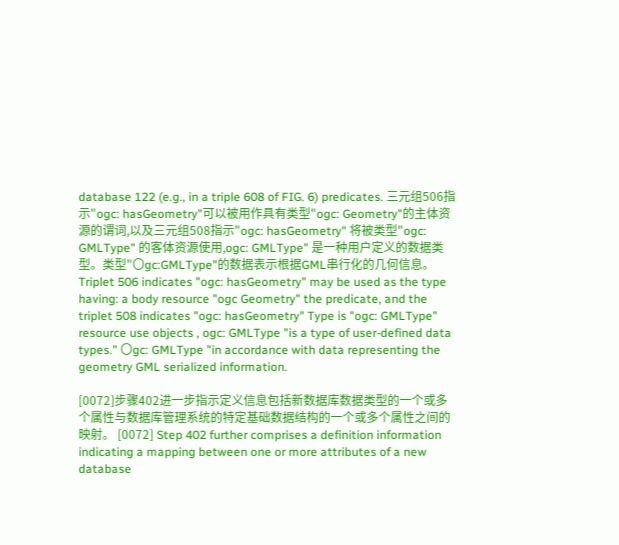database 122 (e.g., in a triple 608 of FIG. 6) predicates. 三元组506指示"ogc: hasGeometry"可以被用作具有类型"ogc: Geometry"的主体资源的谓词,以及三元组508指示"ogc: hasGeometry" 将被类型"ogc: GMLType" 的客体资源使用,ogc: GMLType" 是一种用户定义的数据类型。类型"〇gc:GMLType"的数据表示根据GML串行化的几何信息。 Triplet 506 indicates "ogc: hasGeometry" may be used as the type having: a body resource "ogc Geometry" the predicate, and the triplet 508 indicates "ogc: hasGeometry" Type is "ogc: GMLType" resource use objects , ogc: GMLType "is a type of user-defined data types." 〇gc: GMLType "in accordance with data representing the geometry GML serialized information.

[0072]步骤402进一步指示定义信息包括新数据库数据类型的一个或多个属性与数据库管理系统的特定基础数据结构的一个或多个属性之间的映射。 [0072] Step 402 further comprises a definition information indicating a mapping between one or more attributes of a new database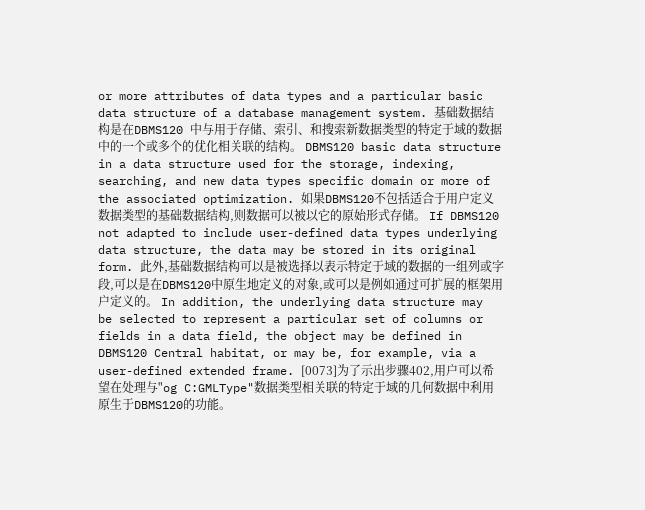or more attributes of data types and a particular basic data structure of a database management system. 基础数据结构是在DBMS120 中与用于存储、索引、和搜索新数据类型的特定于域的数据中的一个或多个的优化相关联的结构。 DBMS120 basic data structure in a data structure used for the storage, indexing, searching, and new data types specific domain or more of the associated optimization. 如果DBMS120不包括适合于用户定义数据类型的基础数据结构,则数据可以被以它的原始形式存储。 If DBMS120 not adapted to include user-defined data types underlying data structure, the data may be stored in its original form. 此外,基础数据结构可以是被选择以表示特定于域的数据的一组列或字段,可以是在DBMS120中原生地定义的对象,或可以是例如通过可扩展的框架用户定义的。 In addition, the underlying data structure may be selected to represent a particular set of columns or fields in a data field, the object may be defined in DBMS120 Central habitat, or may be, for example, via a user-defined extended frame. [0073]为了示出步骤402,用户可以希望在处理与"og C:GMLType"数据类型相关联的特定于域的几何数据中利用原生于DBMS120的功能。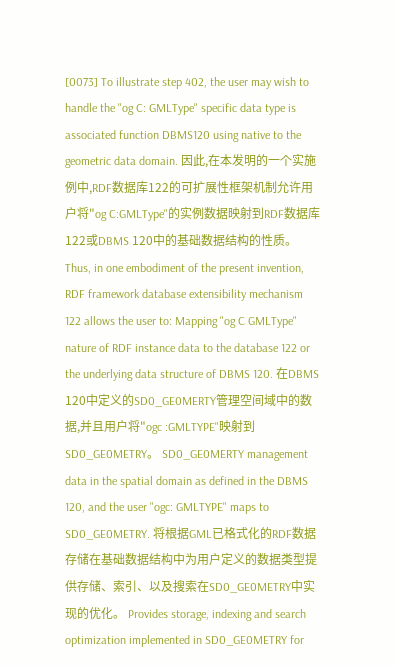[0073] To illustrate step 402, the user may wish to handle the "og C: GMLType" specific data type is associated function DBMS120 using native to the geometric data domain. 因此,在本发明的一个实施例中,RDF数据库122的可扩展性框架机制允许用户将"og C:GMLType"的实例数据映射到RDF数据库122或DBMS 120中的基础数据结构的性质。 Thus, in one embodiment of the present invention, RDF framework database extensibility mechanism 122 allows the user to: Mapping "og C GMLType" nature of RDF instance data to the database 122 or the underlying data structure of DBMS 120. 在DBMS 120中定义的SD0_GE0MERTY管理空间域中的数据,并且用户将"ogc :GMLTYPE"映射到SD0_GE0METRY。 SD0_GE0MERTY management data in the spatial domain as defined in the DBMS 120, and the user "ogc: GMLTYPE" maps to SD0_GE0METRY. 将根据GML已格式化的RDF数据存储在基础数据结构中为用户定义的数据类型提供存储、索引、以及搜索在SD0_GE0METRY中实现的优化。 Provides storage, indexing and search optimization implemented in SD0_GE0METRY for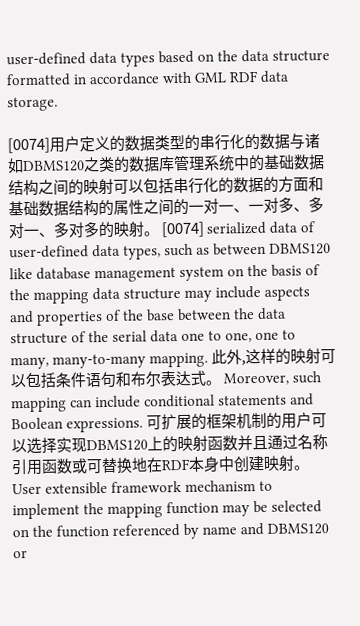user-defined data types based on the data structure formatted in accordance with GML RDF data storage.

[0074]用户定义的数据类型的串行化的数据与诸如DBMS120之类的数据库管理系统中的基础数据结构之间的映射可以包括串行化的数据的方面和基础数据结构的属性之间的一对一、一对多、多对一、多对多的映射。 [0074] serialized data of user-defined data types, such as between DBMS120 like database management system on the basis of the mapping data structure may include aspects and properties of the base between the data structure of the serial data one to one, one to many, many-to-many mapping. 此外,这样的映射可以包括条件语句和布尔表达式。 Moreover, such mapping can include conditional statements and Boolean expressions. 可扩展的框架机制的用户可以选择实现DBMS120上的映射函数并且通过名称引用函数或可替换地在RDF本身中创建映射。 User extensible framework mechanism to implement the mapping function may be selected on the function referenced by name and DBMS120 or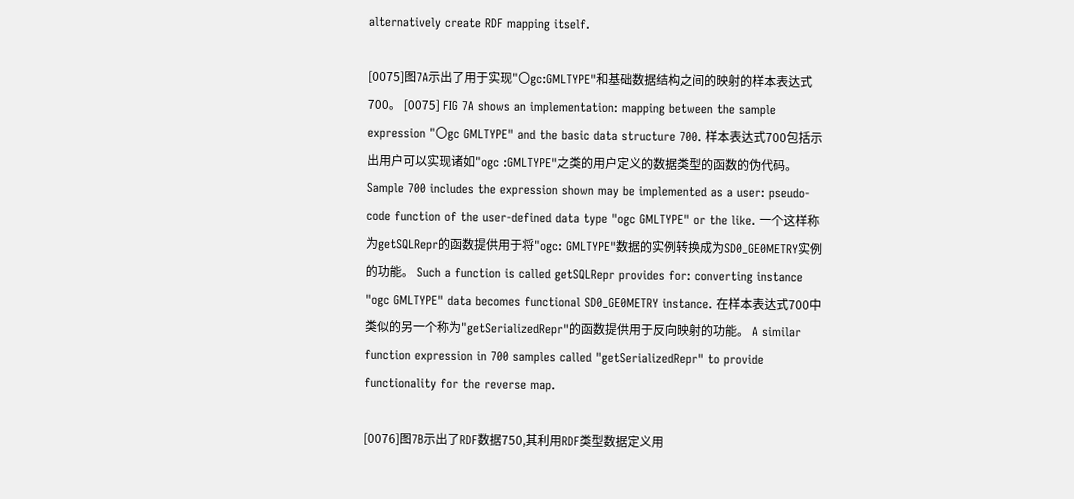alternatively create RDF mapping itself.

[0075]图7A示出了用于实现"〇gc:GMLTYPE"和基础数据结构之间的映射的样本表达式700。 [0075] FIG 7A shows an implementation: mapping between the sample expression "〇gc GMLTYPE" and the basic data structure 700. 样本表达式700包括示出用户可以实现诸如"ogc :GMLTYPE"之类的用户定义的数据类型的函数的伪代码。 Sample 700 includes the expression shown may be implemented as a user: pseudo-code function of the user-defined data type "ogc GMLTYPE" or the like. 一个这样称为getSQLRepr的函数提供用于将"ogc: GMLTYPE"数据的实例转换成为SD0_GE0METRY实例的功能。 Such a function is called getSQLRepr provides for: converting instance "ogc GMLTYPE" data becomes functional SD0_GE0METRY instance. 在样本表达式700中类似的另一个称为"getSerializedRepr"的函数提供用于反向映射的功能。 A similar function expression in 700 samples called "getSerializedRepr" to provide functionality for the reverse map.

[0076]图7B示出了RDF数据750,其利用RDF类型数据定义用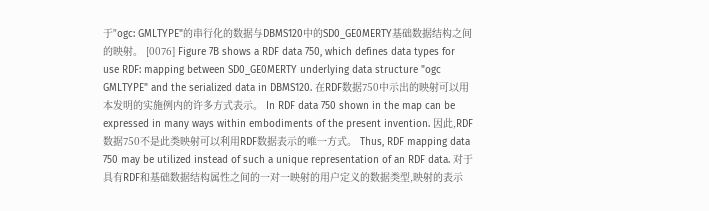于"ogc: GMLTYPE"的串行化的数据与DBMS120中的SD0_GE0MERTY基础数据结构之间的映射。 [0076] Figure 7B shows a RDF data 750, which defines data types for use RDF: mapping between SD0_GE0MERTY underlying data structure "ogc GMLTYPE" and the serialized data in DBMS120. 在RDF数据750中示出的映射可以用本发明的实施例内的许多方式表示。 In RDF data 750 shown in the map can be expressed in many ways within embodiments of the present invention. 因此,RDF数据750不是此类映射可以利用RDF数据表示的唯一方式。 Thus, RDF mapping data 750 may be utilized instead of such a unique representation of an RDF data. 对于具有RDF和基础数据结构属性之间的一对一映射的用户定义的数据类型,映射的表示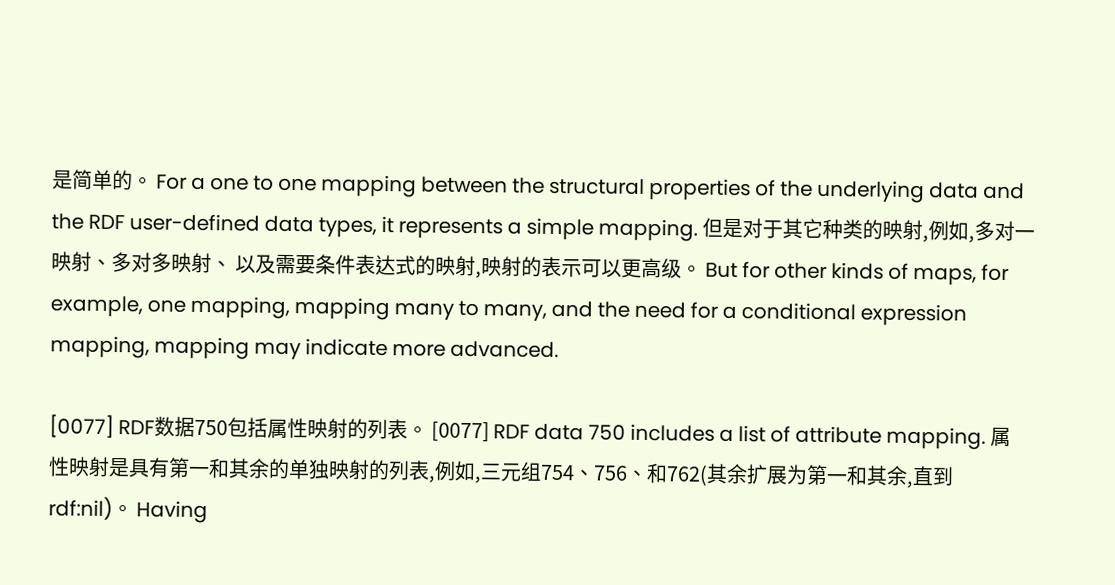是简单的。 For a one to one mapping between the structural properties of the underlying data and the RDF user-defined data types, it represents a simple mapping. 但是对于其它种类的映射,例如,多对一映射、多对多映射、 以及需要条件表达式的映射,映射的表示可以更高级。 But for other kinds of maps, for example, one mapping, mapping many to many, and the need for a conditional expression mapping, mapping may indicate more advanced.

[0077] RDF数据750包括属性映射的列表。 [0077] RDF data 750 includes a list of attribute mapping. 属性映射是具有第一和其余的单独映射的列表,例如,三元组754、756、和762(其余扩展为第一和其余,直到rdf:nil)。 Having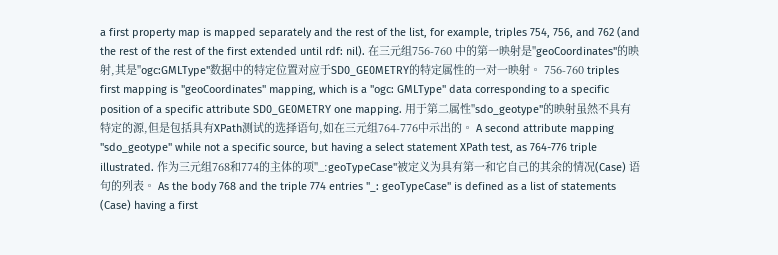a first property map is mapped separately and the rest of the list, for example, triples 754, 756, and 762 (and the rest of the rest of the first extended until rdf: nil). 在三元组756-760 中的第一映射是"geoCoordinates"的映射,其是"ogc:GMLType"数据中的特定位置对应于SD0_GE0METRY的特定属性的一对一映射。 756-760 triples first mapping is "geoCoordinates" mapping, which is a "ogc: GMLType" data corresponding to a specific position of a specific attribute SD0_GE0METRY one mapping. 用于第二属性"sdo_geotype"的映射虽然不具有特定的源,但是包括具有XPath测试的选择语句,如在三元组764-776中示出的。 A second attribute mapping "sdo_geotype" while not a specific source, but having a select statement XPath test, as 764-776 triple illustrated. 作为三元组768和774的主体的项"_:geoTypeCase"被定义为具有第一和它自己的其余的情况(Case) 语句的列表。 As the body 768 and the triple 774 entries "_: geoTypeCase" is defined as a list of statements (Case) having a first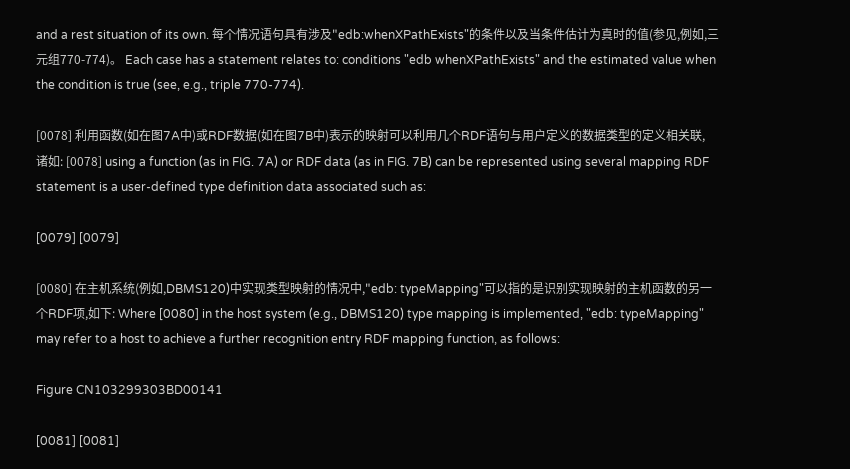and a rest situation of its own. 每个情况语句具有涉及"edb:whenXPathExists"的条件以及当条件估计为真时的值(参见,例如,三元组770-774)。 Each case has a statement relates to: conditions "edb whenXPathExists" and the estimated value when the condition is true (see, e.g., triple 770-774).

[0078] 利用函数(如在图7A中)或RDF数据(如在图7B中)表示的映射可以利用几个RDF语句与用户定义的数据类型的定义相关联,诸如: [0078] using a function (as in FIG. 7A) or RDF data (as in FIG. 7B) can be represented using several mapping RDF statement is a user-defined type definition data associated such as:

[0079] [0079]

[0080] 在主机系统(例如,DBMS120)中实现类型映射的情况中,"edb: typeMapping"可以指的是识别实现映射的主机函数的另一个RDF项,如下: Where [0080] in the host system (e.g., DBMS120) type mapping is implemented, "edb: typeMapping" may refer to a host to achieve a further recognition entry RDF mapping function, as follows:

Figure CN103299303BD00141

[0081] [0081]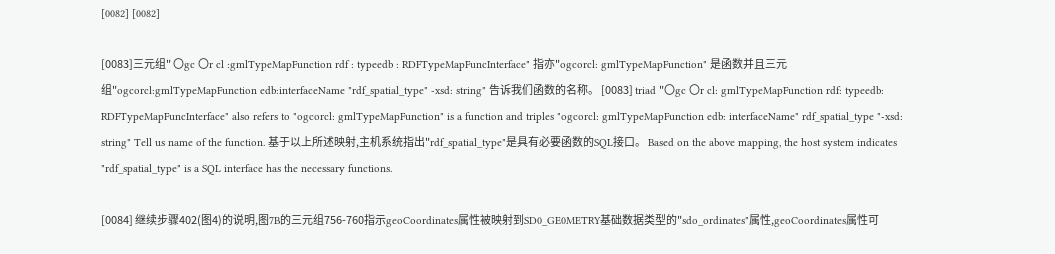[0082] [0082]

[0083]三元组" 〇gc 〇r cl :gmlTypeMapFunction rdf : typeedb : RDFTypeMapFuncInterface" 指亦"ogcorcl: gmlTypeMapFunction" 是函数并且三元组"ogcorcl:gmlTypeMapFunction edb:interfaceName "rdf_spatial_type" -xsd: string" 告诉我们函数的名称。 [0083] triad "〇gc 〇r cl: gmlTypeMapFunction rdf: typeedb: RDFTypeMapFuncInterface" also refers to "ogcorcl: gmlTypeMapFunction" is a function and triples "ogcorcl: gmlTypeMapFunction edb: interfaceName" rdf_spatial_type "-xsd: string" Tell us name of the function. 基于以上所述映射,主机系统指出"rdf_spatial_type"是具有必要函数的SQL接口。 Based on the above mapping, the host system indicates "rdf_spatial_type" is a SQL interface has the necessary functions.

[0084] 继续步骤402(图4)的说明,图7B的三元组756-760指示geoCoordinates属性被映射到SD0_GE0METRY基础数据类型的"sdo_ordinates"属性,geoCoordinates属性可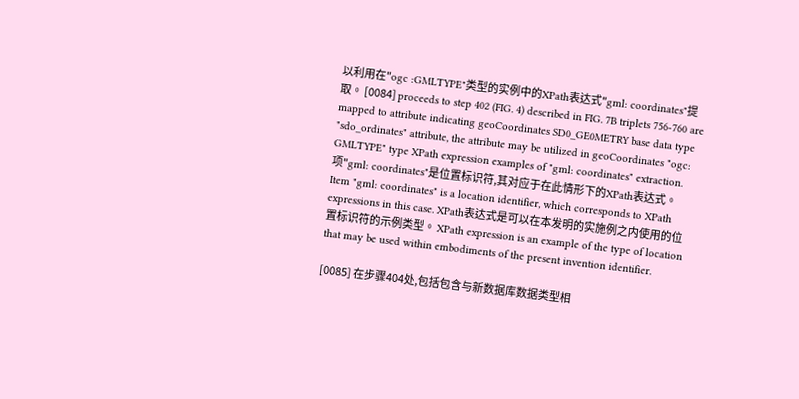以利用在"ogc :GMLTYPE"类型的实例中的XPath表达式"gml: coordinates"提取。 [0084] proceeds to step 402 (FIG. 4) described in FIG. 7B triplets 756-760 are mapped to attribute indicating geoCoordinates SD0_GE0METRY base data type "sdo_ordinates" attribute, the attribute may be utilized in geoCoordinates "ogc: GMLTYPE" type XPath expression examples of "gml: coordinates" extraction. 项"gml: coordinates"是位置标识符,其对应于在此情形下的XPath表达式。 Item "gml: coordinates" is a location identifier, which corresponds to XPath expressions in this case. XPath表达式是可以在本发明的实施例之内使用的位置标识符的示例类型。 XPath expression is an example of the type of location that may be used within embodiments of the present invention identifier.

[0085] 在步骤404处,包括包含与新数据库数据类型相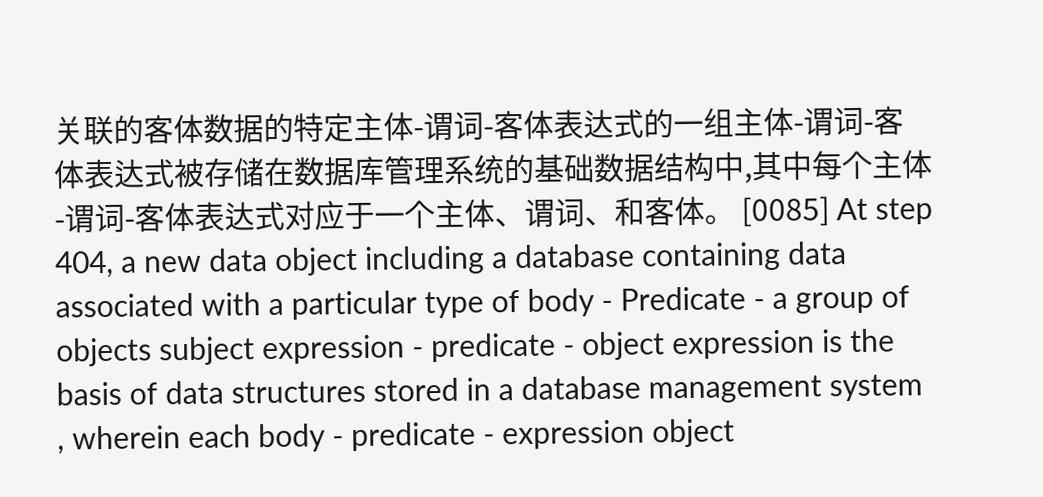关联的客体数据的特定主体-谓词-客体表达式的一组主体-谓词-客体表达式被存储在数据库管理系统的基础数据结构中,其中每个主体-谓词-客体表达式对应于一个主体、谓词、和客体。 [0085] At step 404, a new data object including a database containing data associated with a particular type of body - Predicate - a group of objects subject expression - predicate - object expression is the basis of data structures stored in a database management system , wherein each body - predicate - expression object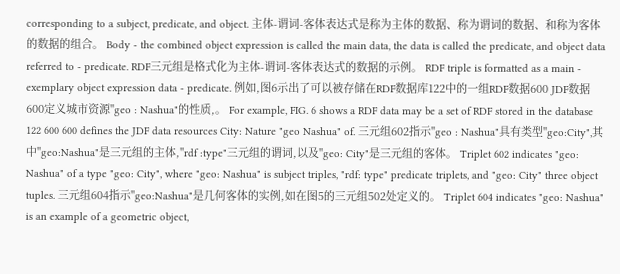corresponding to a subject, predicate, and object. 主体-谓词-客体表达式是称为主体的数据、称为谓词的数据、和称为客体的数据的组合。 Body - the combined object expression is called the main data, the data is called the predicate, and object data referred to - predicate. RDF三元组是格式化为主体-谓词-客体表达式的数据的示例。 RDF triple is formatted as a main - exemplary object expression data - predicate. 例如,图6示出了可以被存储在RDF数据库122中的一组RDF数据600 JDF数据600定义城市资源"geo : Nashua"的性质,。 For example, FIG. 6 shows a RDF data may be a set of RDF stored in the database 122 600 600 defines the JDF data resources City: Nature "geo Nashua" of. 三元组602指示"geo : Nashua"具有类型"geo:City",其中"geo:Nashua"是三元组的主体,"rdf :type"三元组的谓词,以及"geo: City"是三元组的客体。 Triplet 602 indicates "geo: Nashua" of a type "geo: City", where "geo: Nashua" is subject triples, "rdf: type" predicate triplets, and "geo: City" three object tuples. 三元组604指示"geo:Nashua"是几何客体的实例,如在图5的三元组502处定义的。 Triplet 604 indicates "geo: Nashua" is an example of a geometric object,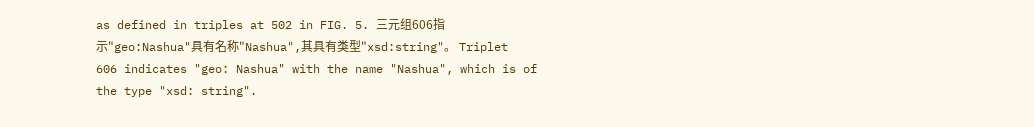as defined in triples at 502 in FIG. 5. 三元组606指示"geo:Nashua"具有名称"Nashua",其具有类型"xsd:string"。 Triplet 606 indicates "geo: Nashua" with the name "Nashua", which is of the type "xsd: string".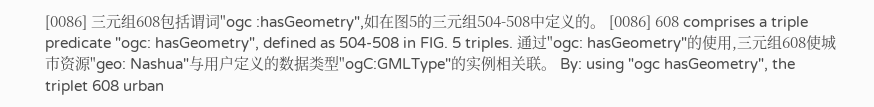[0086] 三元组608包括谓词"ogc :hasGeometry",如在图5的三元组504-508中定义的。 [0086] 608 comprises a triple predicate "ogc: hasGeometry", defined as 504-508 in FIG. 5 triples. 通过"ogc: hasGeometry"的使用,三元组608使城市资源"geo: Nashua"与用户定义的数据类型"ogC:GMLType"的实例相关联。 By: using "ogc hasGeometry", the triplet 608 urban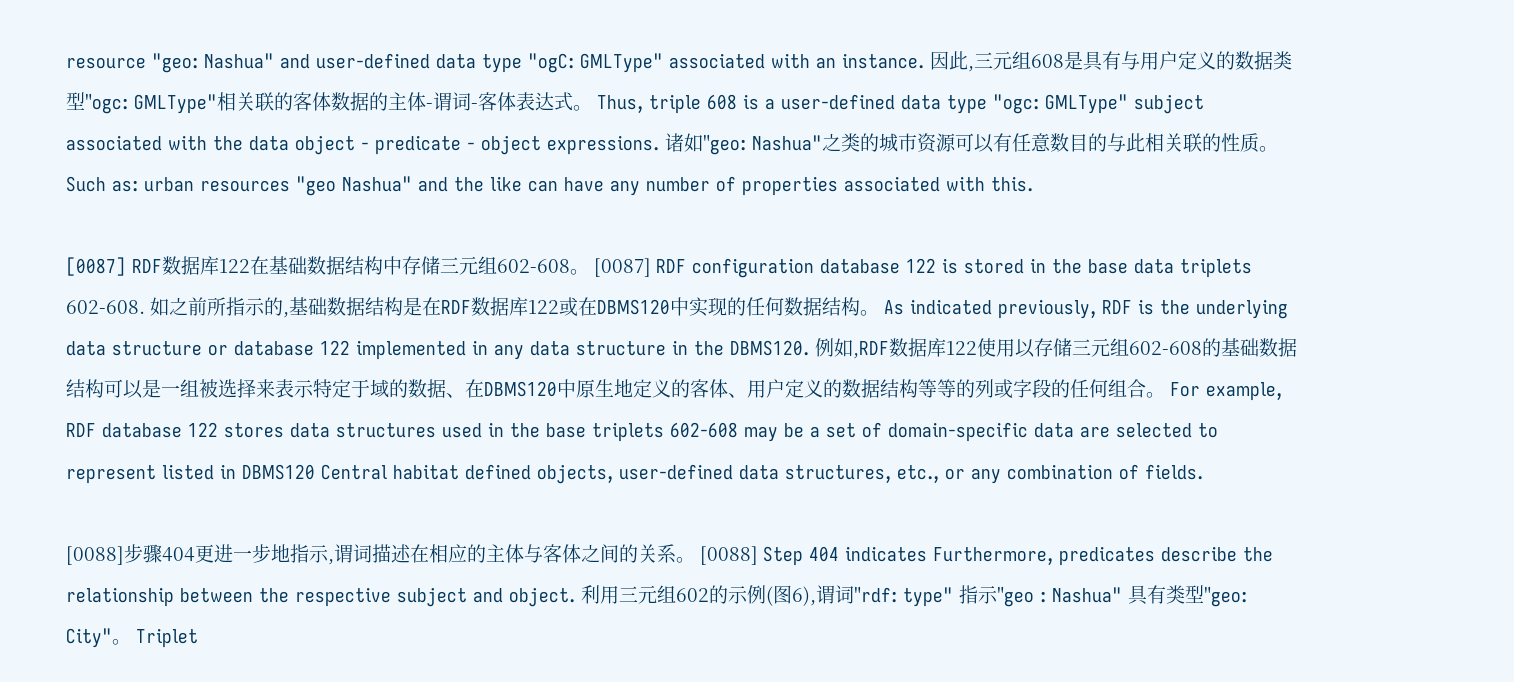resource "geo: Nashua" and user-defined data type "ogC: GMLType" associated with an instance. 因此,三元组608是具有与用户定义的数据类型"ogc: GMLType"相关联的客体数据的主体-谓词-客体表达式。 Thus, triple 608 is a user-defined data type "ogc: GMLType" subject associated with the data object - predicate - object expressions. 诸如"geo: Nashua"之类的城市资源可以有任意数目的与此相关联的性质。 Such as: urban resources "geo Nashua" and the like can have any number of properties associated with this.

[0087] RDF数据库122在基础数据结构中存储三元组602-608。 [0087] RDF configuration database 122 is stored in the base data triplets 602-608. 如之前所指示的,基础数据结构是在RDF数据库122或在DBMS120中实现的任何数据结构。 As indicated previously, RDF is the underlying data structure or database 122 implemented in any data structure in the DBMS120. 例如,RDF数据库122使用以存储三元组602-608的基础数据结构可以是一组被选择来表示特定于域的数据、在DBMS120中原生地定义的客体、用户定义的数据结构等等的列或字段的任何组合。 For example, RDF database 122 stores data structures used in the base triplets 602-608 may be a set of domain-specific data are selected to represent listed in DBMS120 Central habitat defined objects, user-defined data structures, etc., or any combination of fields.

[0088]步骤404更进一步地指示,谓词描述在相应的主体与客体之间的关系。 [0088] Step 404 indicates Furthermore, predicates describe the relationship between the respective subject and object. 利用三元组602的示例(图6),谓词"rdf: type" 指示"geo : Nashua" 具有类型"geo: City"。 Triplet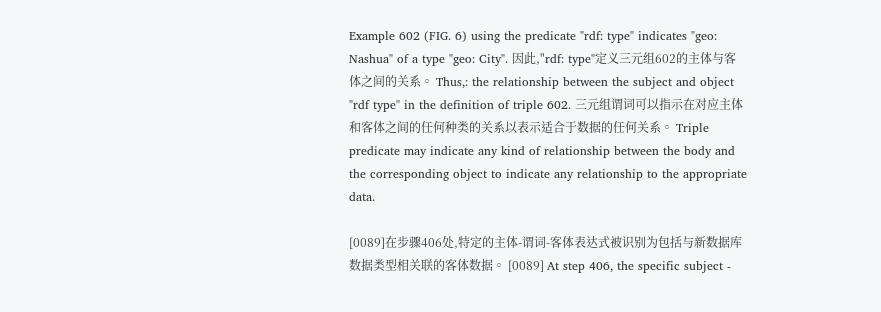Example 602 (FIG. 6) using the predicate "rdf: type" indicates "geo: Nashua" of a type "geo: City". 因此,"rdf: type"定义三元组602的主体与客体之间的关系。 Thus,: the relationship between the subject and object "rdf type" in the definition of triple 602. 三元组谓词可以指示在对应主体和客体之间的任何种类的关系以表示适合于数据的任何关系。 Triple predicate may indicate any kind of relationship between the body and the corresponding object to indicate any relationship to the appropriate data.

[0089]在步骤406处,特定的主体-谓词-客体表达式被识别为包括与新数据库数据类型相关联的客体数据。 [0089] At step 406, the specific subject -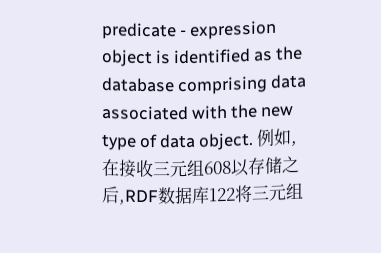predicate - expression object is identified as the database comprising data associated with the new type of data object. 例如,在接收三元组608以存储之后,RDF数据库122将三元组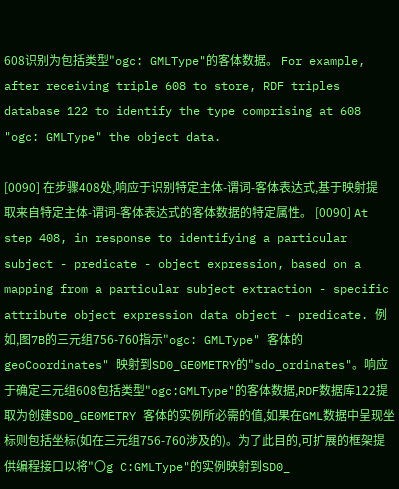608识别为包括类型"ogc: GMLType"的客体数据。 For example, after receiving triple 608 to store, RDF triples database 122 to identify the type comprising at 608 "ogc: GMLType" the object data.

[0090] 在步骤408处,响应于识别特定主体-谓词-客体表达式,基于映射提取来自特定主体-谓词-客体表达式的客体数据的特定属性。 [0090] At step 408, in response to identifying a particular subject - predicate - object expression, based on a mapping from a particular subject extraction - specific attribute object expression data object - predicate. 例如,图7B的三元组756-760指示"ogc: GMLType" 客体的geoCoordinates" 映射到SD0_GE0METRY的"sdo_ordinates"。响应于确定三元组608包括类型"ogc:GMLType"的客体数据,RDF数据库122提取为创建SD0_GE0METRY 客体的实例所必需的值,如果在GML数据中呈现坐标则包括坐标(如在三元组756-760涉及的)。为了此目的,可扩展的框架提供编程接口以将"〇g C:GMLType"的实例映射到SD0_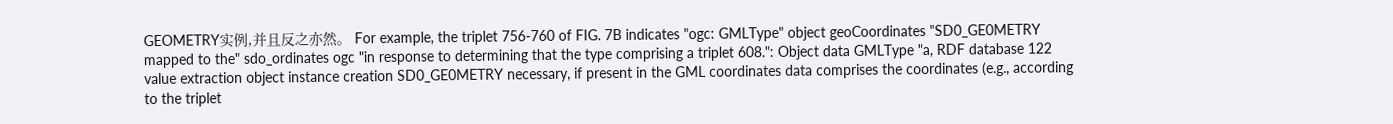GEOMETRY实例,并且反之亦然。 For example, the triplet 756-760 of FIG. 7B indicates "ogc: GMLType" object geoCoordinates "SD0_GE0METRY mapped to the" sdo_ordinates ogc "in response to determining that the type comprising a triplet 608.": Object data GMLType "a, RDF database 122 value extraction object instance creation SD0_GE0METRY necessary, if present in the GML coordinates data comprises the coordinates (e.g., according to the triplet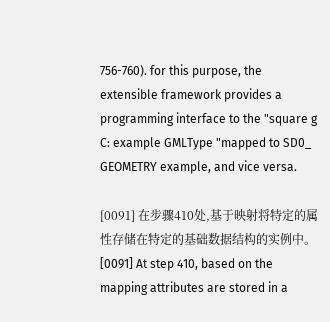756-760). for this purpose, the extensible framework provides a programming interface to the "square g C: example GMLType "mapped to SD0_ GEOMETRY example, and vice versa.

[0091] 在步骤410处,基于映射将特定的属性存储在特定的基础数据结构的实例中。 [0091] At step 410, based on the mapping attributes are stored in a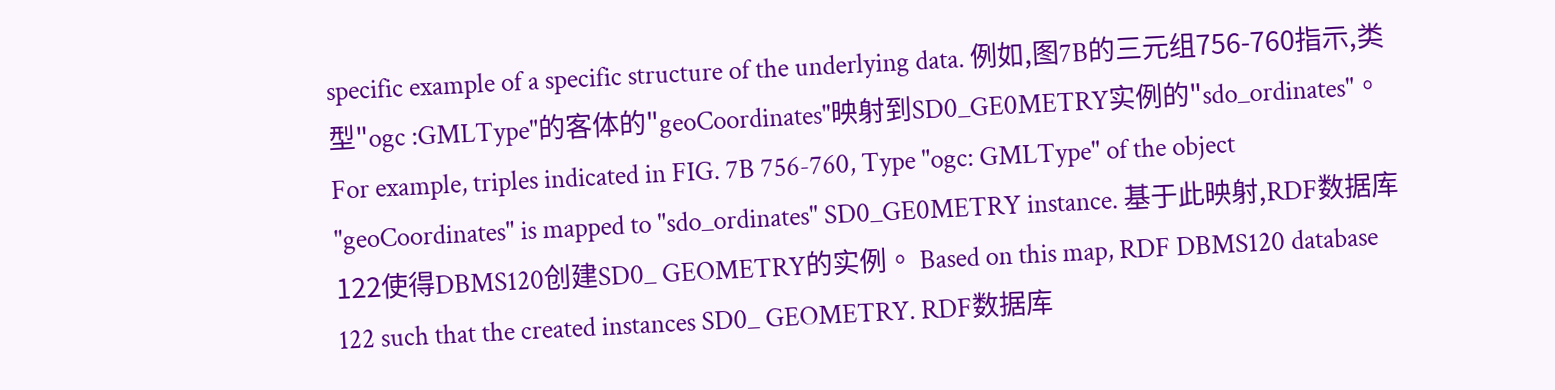specific example of a specific structure of the underlying data. 例如,图7B的三元组756-760指示,类型"ogc :GMLType"的客体的"geoCoordinates"映射到SD0_GE0METRY实例的"sdo_ordinates"。 For example, triples indicated in FIG. 7B 756-760, Type "ogc: GMLType" of the object "geoCoordinates" is mapped to "sdo_ordinates" SD0_GE0METRY instance. 基于此映射,RDF数据库122使得DBMS120创建SD0_ GEOMETRY的实例。 Based on this map, RDF DBMS120 database 122 such that the created instances SD0_ GEOMETRY. RDF数据库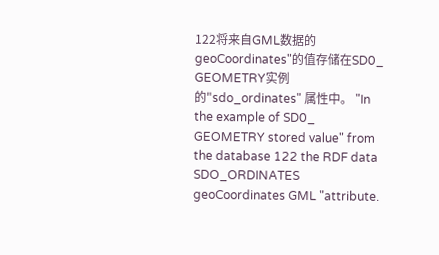122将来自GML数据的geoCoordinates"的值存储在SD0_ GEOMETRY实例的"sdo_ordinates" 属性中。 "In the example of SD0_ GEOMETRY stored value" from the database 122 the RDF data SDO_ORDINATES geoCoordinates GML "attribute.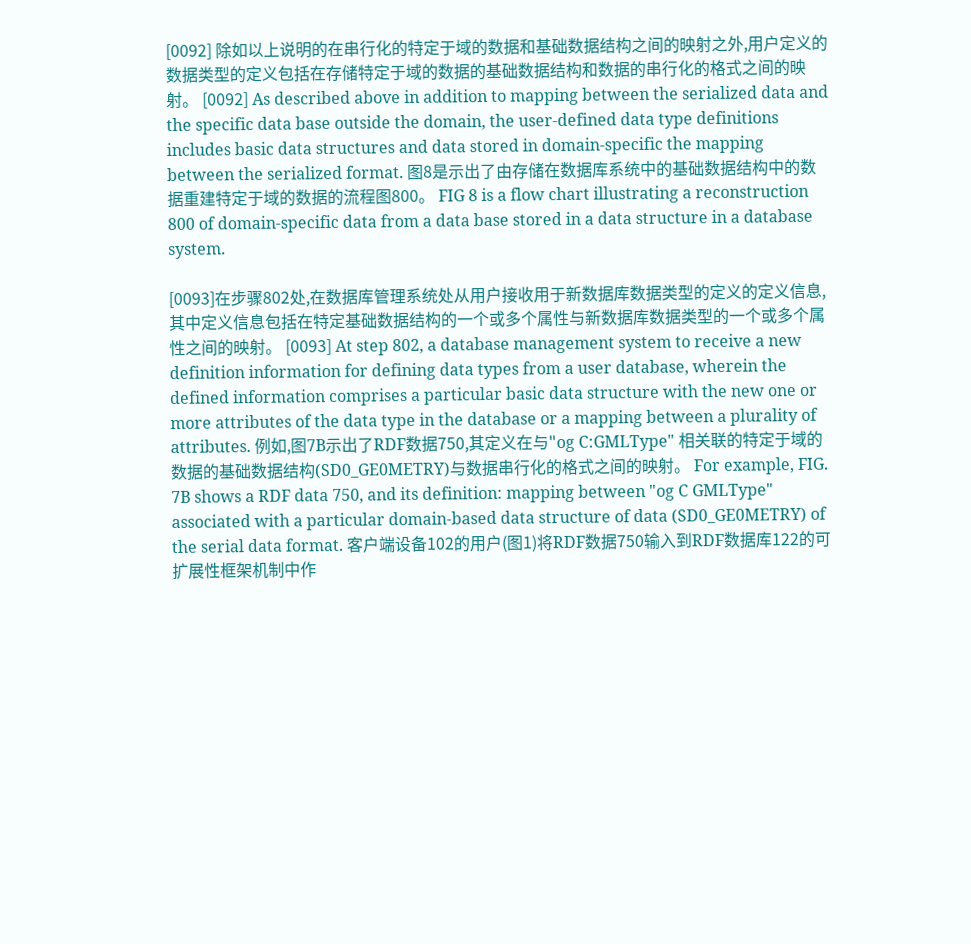[0092] 除如以上说明的在串行化的特定于域的数据和基础数据结构之间的映射之外,用户定义的数据类型的定义包括在存储特定于域的数据的基础数据结构和数据的串行化的格式之间的映射。 [0092] As described above in addition to mapping between the serialized data and the specific data base outside the domain, the user-defined data type definitions includes basic data structures and data stored in domain-specific the mapping between the serialized format. 图8是示出了由存储在数据库系统中的基础数据结构中的数据重建特定于域的数据的流程图800。 FIG 8 is a flow chart illustrating a reconstruction 800 of domain-specific data from a data base stored in a data structure in a database system.

[0093]在步骤802处,在数据库管理系统处从用户接收用于新数据库数据类型的定义的定义信息,其中定义信息包括在特定基础数据结构的一个或多个属性与新数据库数据类型的一个或多个属性之间的映射。 [0093] At step 802, a database management system to receive a new definition information for defining data types from a user database, wherein the defined information comprises a particular basic data structure with the new one or more attributes of the data type in the database or a mapping between a plurality of attributes. 例如,图7B示出了RDF数据750,其定义在与"og C:GMLType" 相关联的特定于域的数据的基础数据结构(SD0_GE0METRY)与数据串行化的格式之间的映射。 For example, FIG. 7B shows a RDF data 750, and its definition: mapping between "og C GMLType" associated with a particular domain-based data structure of data (SD0_GE0METRY) of the serial data format. 客户端设备102的用户(图1)将RDF数据750输入到RDF数据库122的可扩展性框架机制中作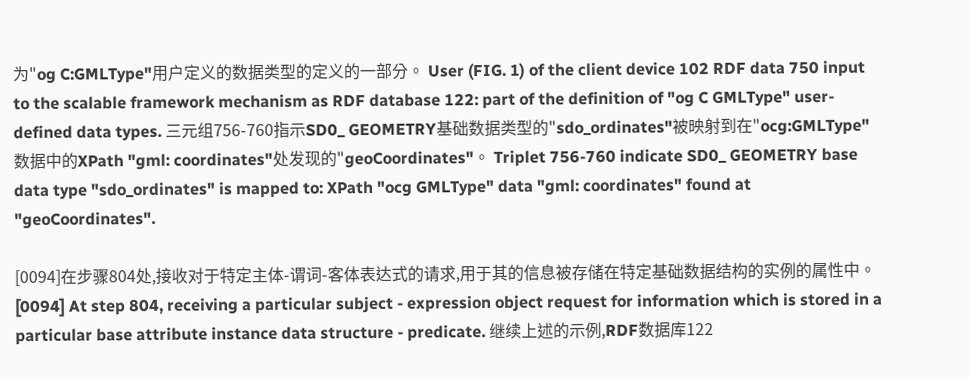为"og C:GMLType"用户定义的数据类型的定义的一部分。 User (FIG. 1) of the client device 102 RDF data 750 input to the scalable framework mechanism as RDF database 122: part of the definition of "og C GMLType" user-defined data types. 三元组756-760指示SD0_ GEOMETRY基础数据类型的"sdo_ordinates"被映射到在"ocg:GMLType"数据中的XPath "gml: coordinates"处发现的"geoCoordinates"。 Triplet 756-760 indicate SD0_ GEOMETRY base data type "sdo_ordinates" is mapped to: XPath "ocg GMLType" data "gml: coordinates" found at "geoCoordinates".

[0094]在步骤804处,接收对于特定主体-谓词-客体表达式的请求,用于其的信息被存储在特定基础数据结构的实例的属性中。 [0094] At step 804, receiving a particular subject - expression object request for information which is stored in a particular base attribute instance data structure - predicate. 继续上述的示例,RDF数据库122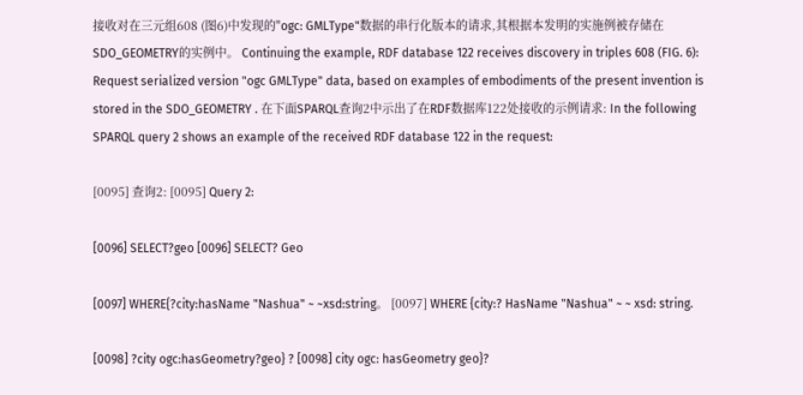接收对在三元组608 (图6)中发现的"ogc: GMLType"数据的串行化版本的请求,其根据本发明的实施例被存储在SDO_GEOMETRY的实例中。 Continuing the example, RDF database 122 receives discovery in triples 608 (FIG. 6): Request serialized version "ogc GMLType" data, based on examples of embodiments of the present invention is stored in the SDO_GEOMETRY . 在下面SPARQL查询2中示出了在RDF数据库122处接收的示例请求: In the following SPARQL query 2 shows an example of the received RDF database 122 in the request:

[0095] 查询2: [0095] Query 2:

[0096] SELECT?geo [0096] SELECT? Geo

[0097] WHERE{?city:hasName "Nashua" ~ ~xsd:string。 [0097] WHERE {city:? HasName "Nashua" ~ ~ xsd: string.

[0098] ?city ogc:hasGeometry?geo} ? [0098] city ogc: hasGeometry geo}?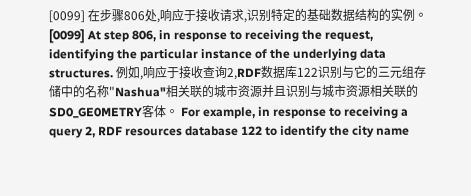[0099] 在步骤806处,响应于接收请求,识别特定的基础数据结构的实例。 [0099] At step 806, in response to receiving the request, identifying the particular instance of the underlying data structures. 例如,响应于接收查询2,RDF数据库122识别与它的三元组存储中的名称"Nashua"相关联的城市资源并且识别与城市资源相关联的SD0_GE0METRY客体。 For example, in response to receiving a query 2, RDF resources database 122 to identify the city name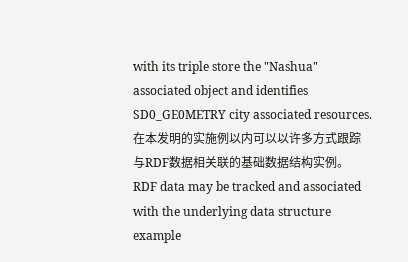with its triple store the "Nashua" associated object and identifies SD0_GE0METRY city associated resources. 在本发明的实施例以内可以以许多方式跟踪与RDF数据相关联的基础数据结构实例。 RDF data may be tracked and associated with the underlying data structure example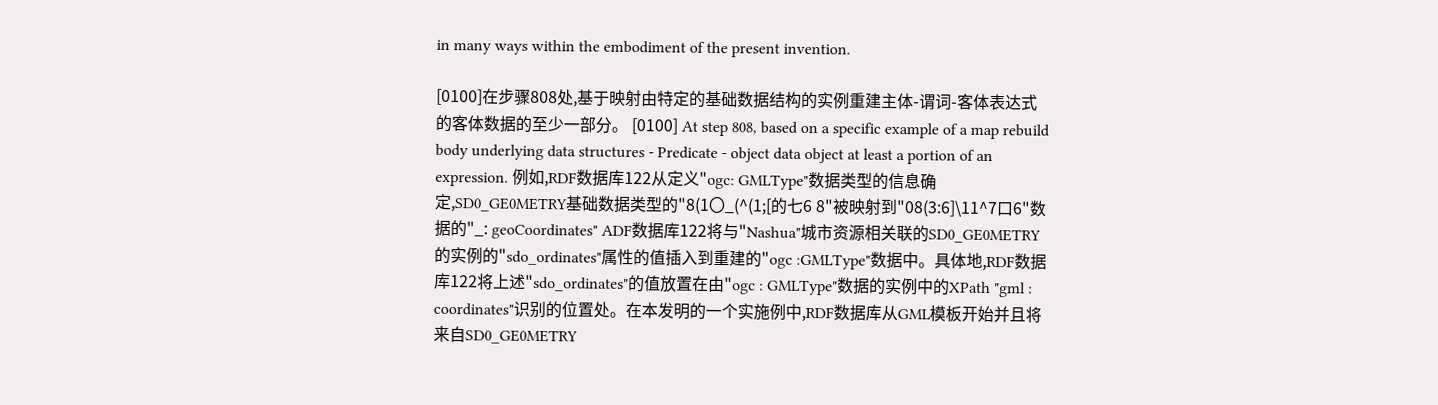in many ways within the embodiment of the present invention.

[0100]在步骤808处,基于映射由特定的基础数据结构的实例重建主体-谓词-客体表达式的客体数据的至少一部分。 [0100] At step 808, based on a specific example of a map rebuild body underlying data structures - Predicate - object data object at least a portion of an expression. 例如,RDF数据库122从定义"ogc: GMLType"数据类型的信息确定,SD0_GE0METRY基础数据类型的"8(1〇_(^(1;[的七6 8"被映射到"08(3:6]\11^7口6"数据的"_: geoCoordinates" ADF数据库122将与"Nashua"城市资源相关联的SD0_GE0METRY的实例的"sdo_ordinates"属性的值插入到重建的"ogc :GMLType"数据中。具体地,RDF数据库122将上述"sdo_ordinates"的值放置在由"ogc : GMLType"数据的实例中的XPath "gml : coordinates"识别的位置处。在本发明的一个实施例中,RDF数据库从GML模板开始并且将来自SD0_GE0METRY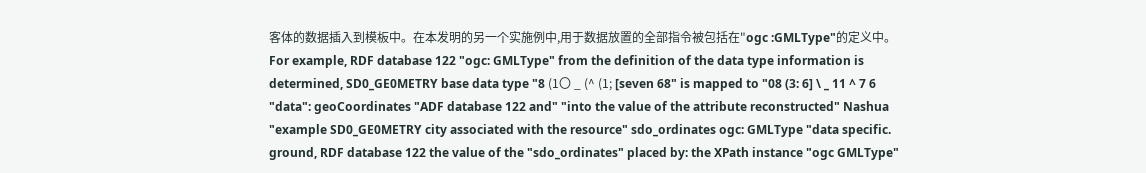客体的数据插入到模板中。在本发明的另一个实施例中,用于数据放置的全部指令被包括在"ogc :GMLType"的定义中。 For example, RDF database 122 "ogc: GMLType" from the definition of the data type information is determined, SD0_GE0METRY base data type "8 (1〇 _ (^ (1; [seven 68" is mapped to "08 (3: 6] \ _ 11 ^ 7 6 "data": geoCoordinates "ADF database 122 and" "into the value of the attribute reconstructed" Nashua "example SD0_GE0METRY city associated with the resource" sdo_ordinates ogc: GMLType "data specific. ground, RDF database 122 the value of the "sdo_ordinates" placed by: the XPath instance "ogc GMLType"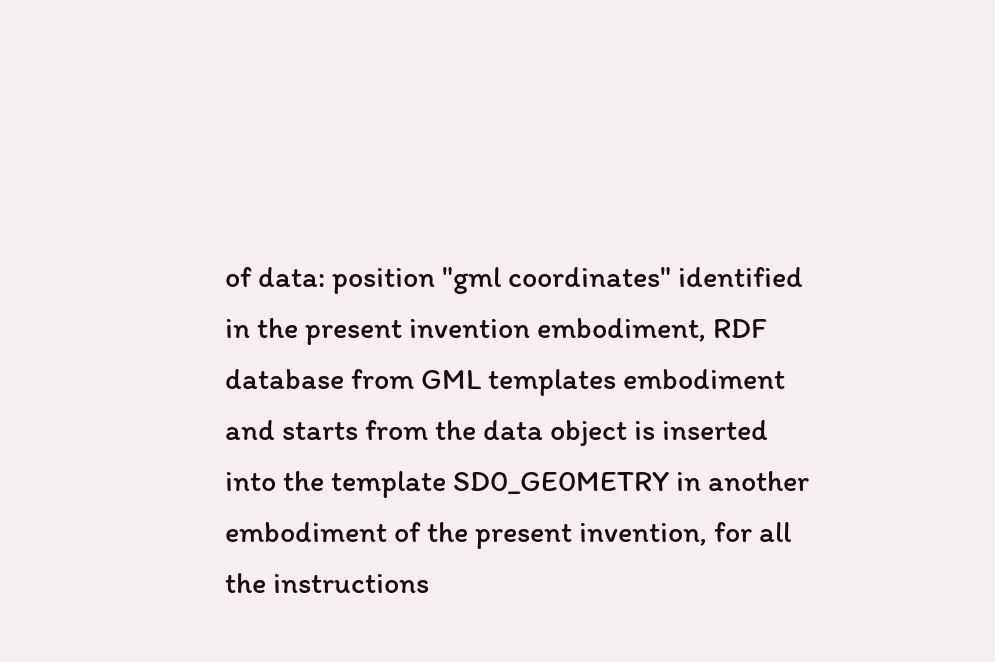of data: position "gml coordinates" identified in the present invention embodiment, RDF database from GML templates embodiment and starts from the data object is inserted into the template SD0_GE0METRY in another embodiment of the present invention, for all the instructions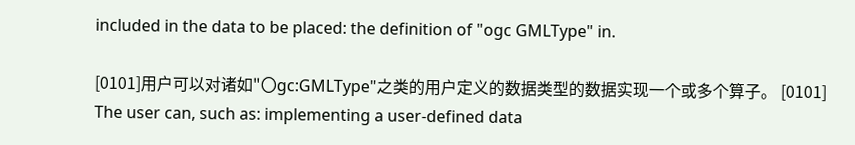included in the data to be placed: the definition of "ogc GMLType" in.

[0101]用户可以对诸如"〇gc:GMLType"之类的用户定义的数据类型的数据实现一个或多个算子。 [0101] The user can, such as: implementing a user-defined data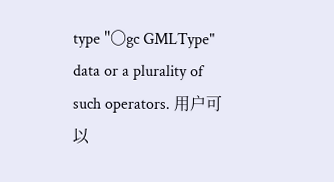type "〇gc GMLType" data or a plurality of such operators. 用户可以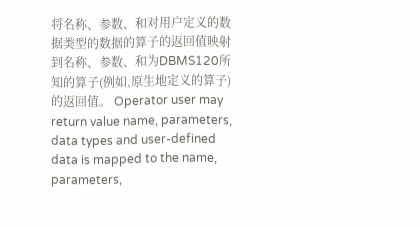将名称、参数、和对用户定义的数据类型的数据的算子的返回值映射到名称、参数、和为DBMS120所知的算子(例如,原生地定义的算子)的返回值。 Operator user may return value name, parameters, data types and user-defined data is mapped to the name, parameters,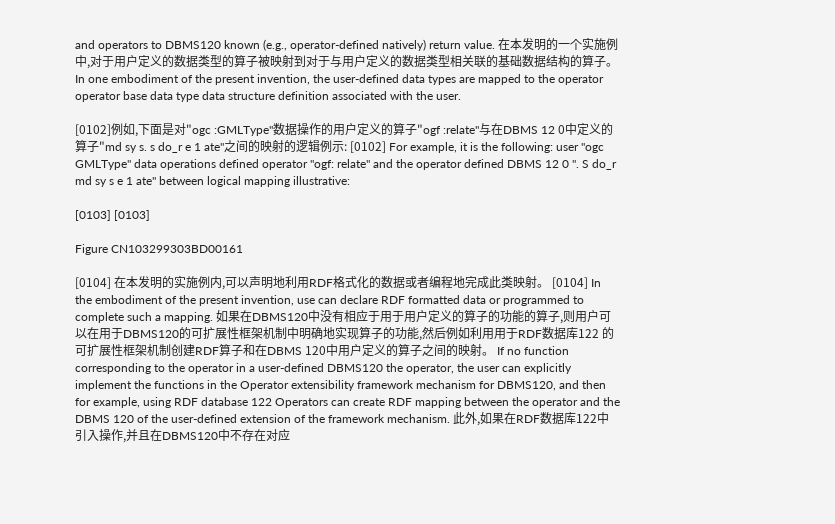and operators to DBMS120 known (e.g., operator-defined natively) return value. 在本发明的一个实施例中,对于用户定义的数据类型的算子被映射到对于与用户定义的数据类型相关联的基础数据结构的算子。 In one embodiment of the present invention, the user-defined data types are mapped to the operator operator base data type data structure definition associated with the user.

[0102]例如,下面是对"ogc :GMLType"数据操作的用户定义的算子"ogf :relate"与在DBMS 12 0中定义的算子"md sy s. s do_r e 1 ate"之间的映射的逻辑例示: [0102] For example, it is the following: user "ogc GMLType" data operations defined operator "ogf: relate" and the operator defined DBMS 12 0 ". S do_r md sy s e 1 ate" between logical mapping illustrative:

[0103] [0103]

Figure CN103299303BD00161

[0104] 在本发明的实施例内,可以声明地利用RDF格式化的数据或者编程地完成此类映射。 [0104] In the embodiment of the present invention, use can declare RDF formatted data or programmed to complete such a mapping. 如果在DBMS120中没有相应于用于用户定义的算子的功能的算子,则用户可以在用于DBMS120的可扩展性框架机制中明确地实现算子的功能,然后例如利用用于RDF数据库122 的可扩展性框架机制创建RDF算子和在DBMS 120中用户定义的算子之间的映射。 If no function corresponding to the operator in a user-defined DBMS120 the operator, the user can explicitly implement the functions in the Operator extensibility framework mechanism for DBMS120, and then for example, using RDF database 122 Operators can create RDF mapping between the operator and the DBMS 120 of the user-defined extension of the framework mechanism. 此外,如果在RDF数据库122中引入操作,并且在DBMS120中不存在对应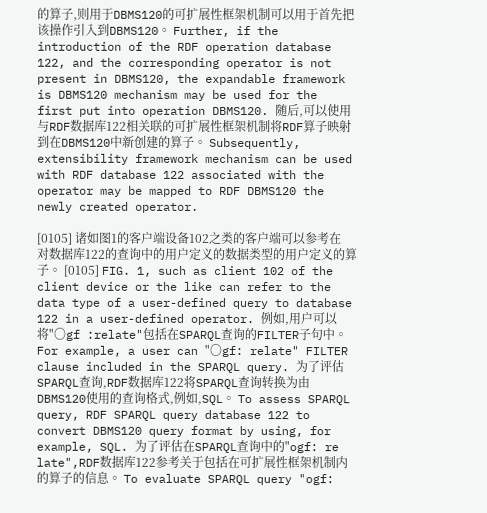的算子,则用于DBMS120的可扩展性框架机制可以用于首先把该操作引入到DBMS120。 Further, if the introduction of the RDF operation database 122, and the corresponding operator is not present in DBMS120, the expandable framework is DBMS120 mechanism may be used for the first put into operation DBMS120. 随后,可以使用与RDF数据库122相关联的可扩展性框架机制将RDF算子映射到在DBMS120中新创建的算子。 Subsequently, extensibility framework mechanism can be used with RDF database 122 associated with the operator may be mapped to RDF DBMS120 the newly created operator.

[0105] 诸如图1的客户端设备102之类的客户端可以参考在对数据库122的查询中的用户定义的数据类型的用户定义的算子。 [0105] FIG. 1, such as client 102 of the client device or the like can refer to the data type of a user-defined query to database 122 in a user-defined operator. 例如,用户可以将"〇gf :relate"包括在SPARQL查询的FILTER子句中。 For example, a user can "〇gf: relate" FILTER clause included in the SPARQL query. 为了评估SPARQL查询,RDF数据库122将SPARQL查询转换为由DBMS120使用的查询格式,例如,SQL。 To assess SPARQL query, RDF SPARQL query database 122 to convert DBMS120 query format by using, for example, SQL. 为了评估在SPARQL查询中的"ogf: re late",RDF数据库122参考关于包括在可扩展性框架机制内的算子的信息。 To evaluate SPARQL query "ogf: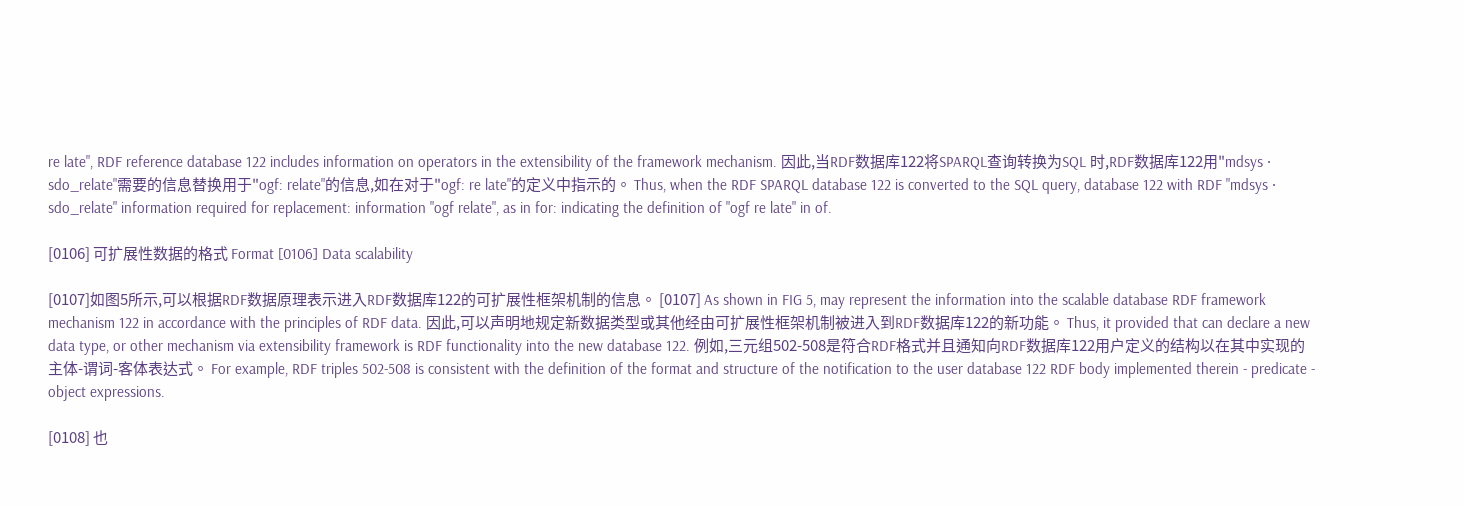re late", RDF reference database 122 includes information on operators in the extensibility of the framework mechanism. 因此,当RDF数据库122将SPARQL查询转换为SQL 时,RDF数据库122用"mdsys · sdo_relate"需要的信息替换用于"ogf: relate"的信息,如在对于"ogf: re late"的定义中指示的。 Thus, when the RDF SPARQL database 122 is converted to the SQL query, database 122 with RDF "mdsys · sdo_relate" information required for replacement: information "ogf relate", as in for: indicating the definition of "ogf re late" in of.

[0106] 可扩展性数据的格式 Format [0106] Data scalability

[0107]如图5所示,可以根据RDF数据原理表示进入RDF数据库122的可扩展性框架机制的信息。 [0107] As shown in FIG 5, may represent the information into the scalable database RDF framework mechanism 122 in accordance with the principles of RDF data. 因此,可以声明地规定新数据类型或其他经由可扩展性框架机制被进入到RDF数据库122的新功能。 Thus, it provided that can declare a new data type, or other mechanism via extensibility framework is RDF functionality into the new database 122. 例如,三元组502-508是符合RDF格式并且通知向RDF数据库122用户定义的结构以在其中实现的主体-谓词-客体表达式。 For example, RDF triples 502-508 is consistent with the definition of the format and structure of the notification to the user database 122 RDF body implemented therein - predicate - object expressions.

[0108] 也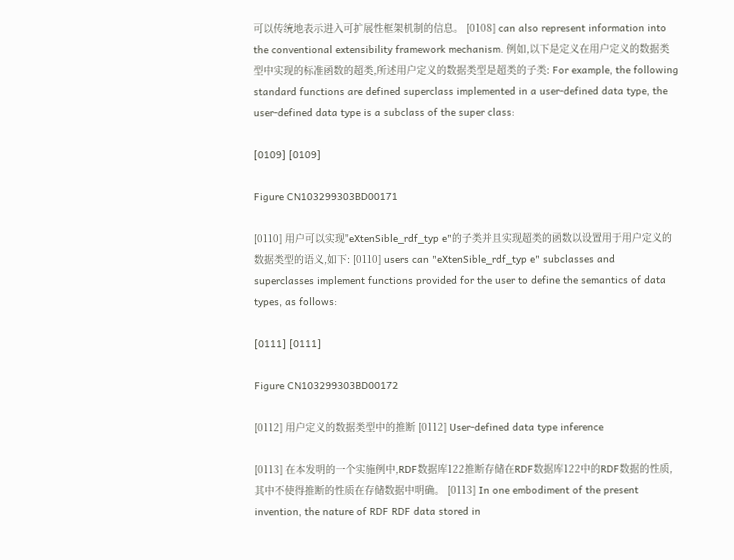可以传统地表示进入可扩展性框架机制的信息。 [0108] can also represent information into the conventional extensibility framework mechanism. 例如,以下是定义在用户定义的数据类型中实现的标准函数的超类,所述用户定义的数据类型是超类的子类: For example, the following standard functions are defined superclass implemented in a user-defined data type, the user-defined data type is a subclass of the super class:

[0109] [0109]

Figure CN103299303BD00171

[0110] 用户可以实现"eXtenSible_rdf_typ e"的子类并且实现超类的函数以设置用于用户定义的数据类型的语义,如下: [0110] users can "eXtenSible_rdf_typ e" subclasses and superclasses implement functions provided for the user to define the semantics of data types, as follows:

[0111] [0111]

Figure CN103299303BD00172

[0112] 用户定义的数据类型中的推断 [0112] User-defined data type inference

[0113] 在本发明的一个实施例中,RDF数据库122推断存储在RDF数据库122中的RDF数据的性质,其中不使得推断的性质在存储数据中明确。 [0113] In one embodiment of the present invention, the nature of RDF RDF data stored in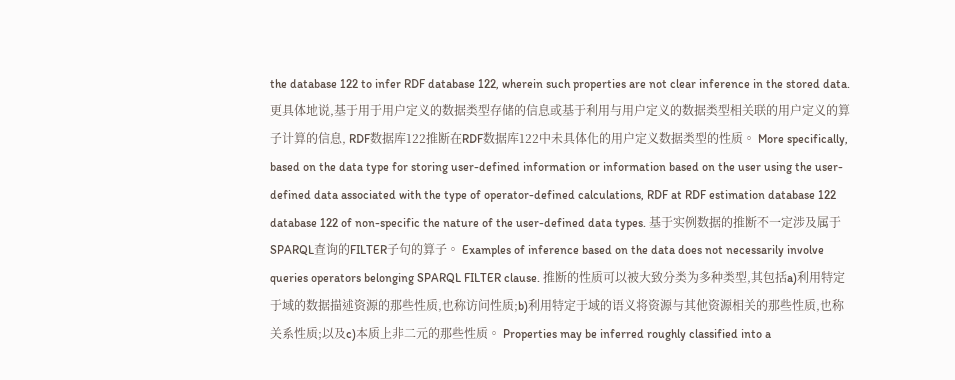the database 122 to infer RDF database 122, wherein such properties are not clear inference in the stored data. 更具体地说,基于用于用户定义的数据类型存储的信息或基于利用与用户定义的数据类型相关联的用户定义的算子计算的信息, RDF数据库122推断在RDF数据库122中未具体化的用户定义数据类型的性质。 More specifically, based on the data type for storing user-defined information or information based on the user using the user-defined data associated with the type of operator-defined calculations, RDF at RDF estimation database 122 database 122 of non-specific the nature of the user-defined data types. 基于实例数据的推断不一定涉及属于SPARQL查询的FILTER子句的算子。 Examples of inference based on the data does not necessarily involve queries operators belonging SPARQL FILTER clause. 推断的性质可以被大致分类为多种类型,其包括a)利用特定于域的数据描述资源的那些性质,也称访问性质;b)利用特定于域的语义将资源与其他资源相关的那些性质,也称关系性质;以及c)本质上非二元的那些性质。 Properties may be inferred roughly classified into a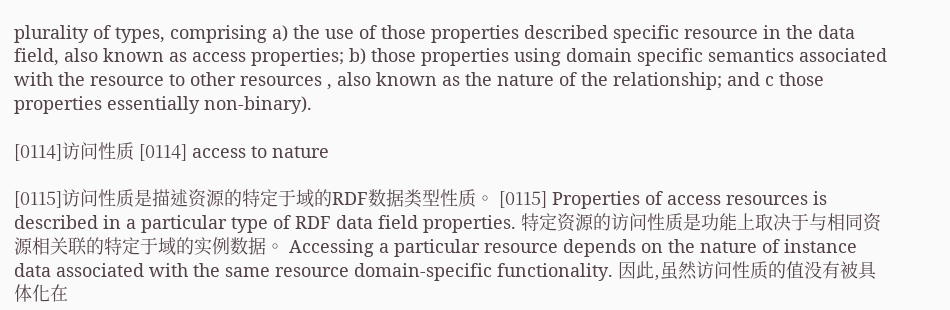plurality of types, comprising a) the use of those properties described specific resource in the data field, also known as access properties; b) those properties using domain specific semantics associated with the resource to other resources , also known as the nature of the relationship; and c those properties essentially non-binary).

[0114]访问性质 [0114] access to nature

[0115]访问性质是描述资源的特定于域的RDF数据类型性质。 [0115] Properties of access resources is described in a particular type of RDF data field properties. 特定资源的访问性质是功能上取决于与相同资源相关联的特定于域的实例数据。 Accessing a particular resource depends on the nature of instance data associated with the same resource domain-specific functionality. 因此,虽然访问性质的值没有被具体化在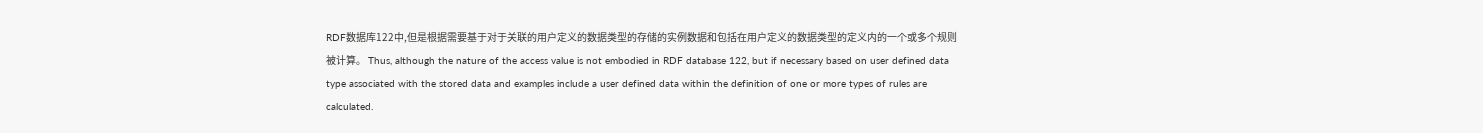RDF数据库122中,但是根据需要基于对于关联的用户定义的数据类型的存储的实例数据和包括在用户定义的数据类型的定义内的一个或多个规则被计算。 Thus, although the nature of the access value is not embodied in RDF database 122, but if necessary based on user defined data type associated with the stored data and examples include a user defined data within the definition of one or more types of rules are calculated.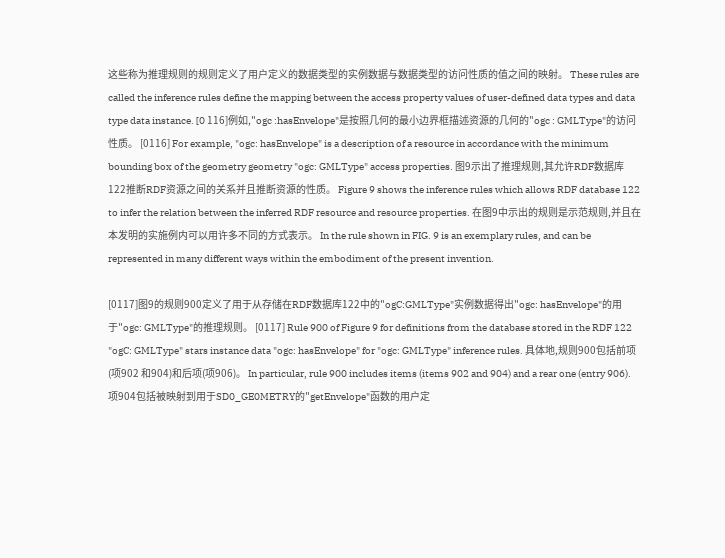这些称为推理规则的规则定义了用户定义的数据类型的实例数据与数据类型的访问性质的值之间的映射。 These rules are called the inference rules define the mapping between the access property values of user-defined data types and data type data instance. [0 116]例如,"ogc :hasEnvelope"是按照几何的最小边界框描述资源的几何的"ogc : GMLType"的访问性质。 [0116] For example, "ogc: hasEnvelope" is a description of a resource in accordance with the minimum bounding box of the geometry geometry "ogc: GMLType" access properties. 图9示出了推理规则,其允许RDF数据库122推断RDF资源之间的关系并且推断资源的性质。 Figure 9 shows the inference rules which allows RDF database 122 to infer the relation between the inferred RDF resource and resource properties. 在图9中示出的规则是示范规则,并且在本发明的实施例内可以用许多不同的方式表示。 In the rule shown in FIG. 9 is an exemplary rules, and can be represented in many different ways within the embodiment of the present invention.

[0117]图9的规则900定义了用于从存储在RDF数据库122中的"ogC:GMLType"实例数据得出"ogc: hasEnvelope"的用于"ogc: GMLType"的推理规则。 [0117] Rule 900 of Figure 9 for definitions from the database stored in the RDF 122 "ogC: GMLType" stars instance data "ogc: hasEnvelope" for "ogc: GMLType" inference rules. 具体地,规则900包括前项(项902 和904)和后项(项906)。 In particular, rule 900 includes items (items 902 and 904) and a rear one (entry 906). 项904包括被映射到用于SD0_GE0METRY的"getEnvelope"函数的用户定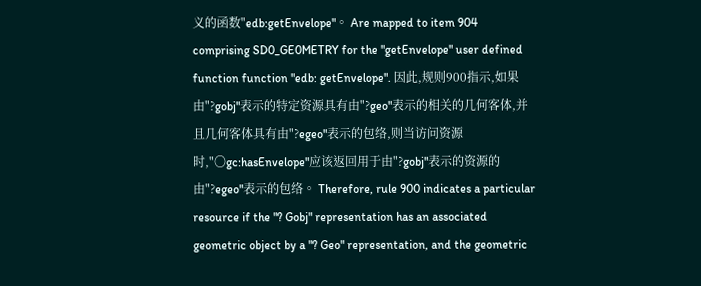义的函数"edb:getEnvelope"。 Are mapped to item 904 comprising SD0_GE0METRY for the "getEnvelope" user defined function function "edb: getEnvelope". 因此,规则900指示,如果由"?gobj"表示的特定资源具有由"?geo"表示的相关的几何客体,并且几何客体具有由"?egeo"表示的包络,则当访问资源时,"〇gc:hasEnvelope"应该返回用于由"?gobj"表示的资源的由"?egeo"表示的包络。 Therefore, rule 900 indicates a particular resource if the "? Gobj" representation has an associated geometric object by a "? Geo" representation, and the geometric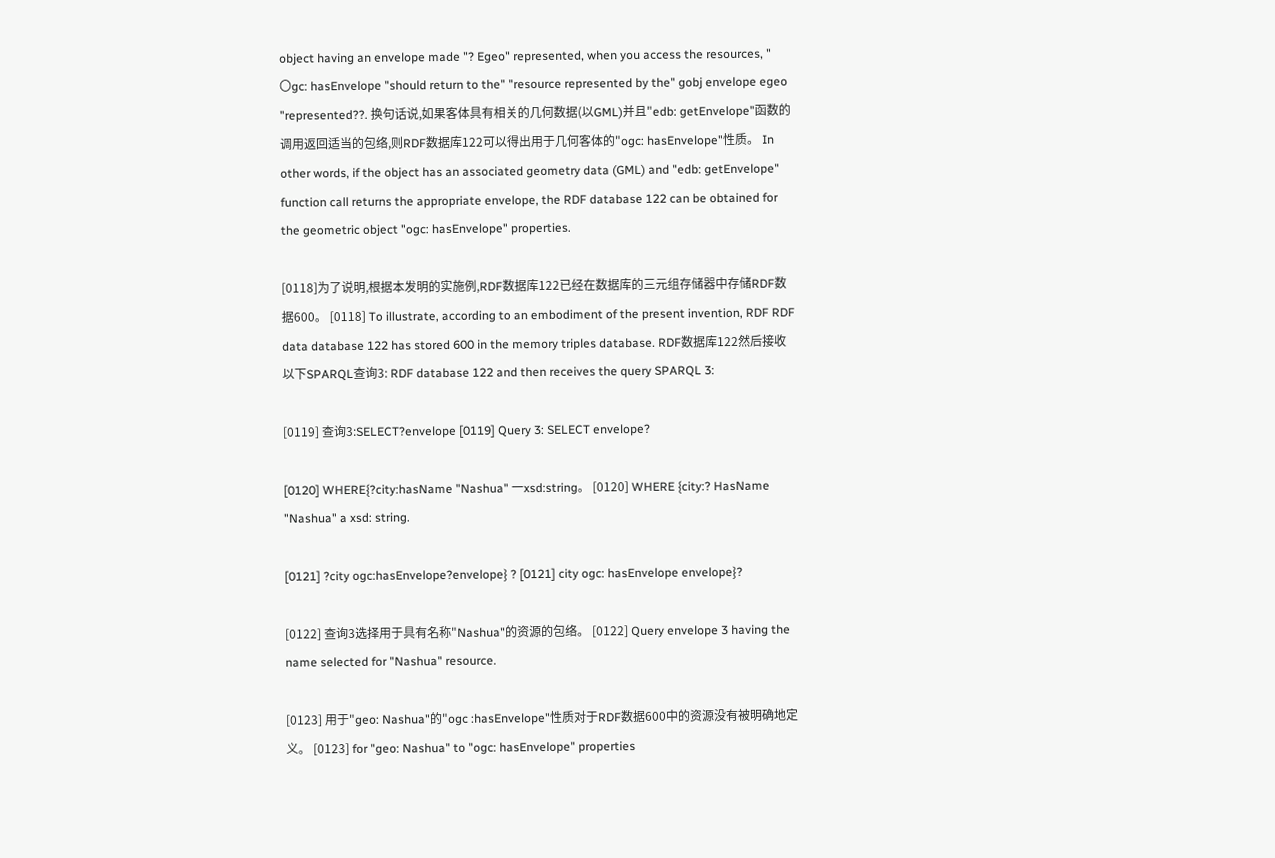object having an envelope made "? Egeo" represented, when you access the resources, " 〇gc: hasEnvelope "should return to the" "resource represented by the" gobj envelope egeo "represented??. 换句话说,如果客体具有相关的几何数据(以GML)并且"edb: getEnvelope"函数的调用返回适当的包络,则RDF数据库122可以得出用于几何客体的"ogc: hasEnvelope"性质。 In other words, if the object has an associated geometry data (GML) and "edb: getEnvelope" function call returns the appropriate envelope, the RDF database 122 can be obtained for the geometric object "ogc: hasEnvelope" properties.

[0118]为了说明,根据本发明的实施例,RDF数据库122已经在数据库的三元组存储器中存储RDF数据600。 [0118] To illustrate, according to an embodiment of the present invention, RDF RDF data database 122 has stored 600 in the memory triples database. RDF数据库122然后接收以下SPARQL查询3: RDF database 122 and then receives the query SPARQL 3:

[0119] 查询3:SELECT?envelope [0119] Query 3: SELECT envelope?

[0120] WHERE{?city:hasName "Nashua" 一xsd:string。 [0120] WHERE {city:? HasName "Nashua" a xsd: string.

[0121] ?city ogc:hasEnvelope?envelope} ? [0121] city ogc: hasEnvelope envelope}?

[0122] 查询3选择用于具有名称"Nashua"的资源的包络。 [0122] Query envelope 3 having the name selected for "Nashua" resource.

[0123] 用于"geo: Nashua"的"ogc :hasEnvelope"性质对于RDF数据600中的资源没有被明确地定义。 [0123] for "geo: Nashua" to "ogc: hasEnvelope" properties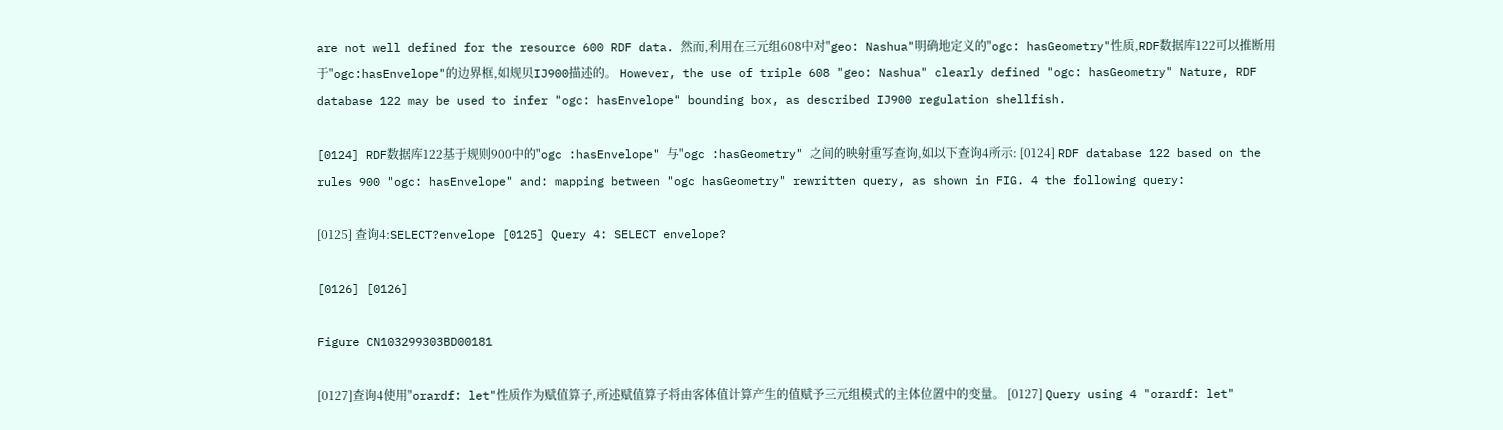are not well defined for the resource 600 RDF data. 然而,利用在三元组608中对"geo: Nashua"明确地定义的"ogc: hasGeometry"性质,RDF数据库122可以推断用于"ogc:hasEnvelope"的边界框,如规贝IJ900描述的。 However, the use of triple 608 "geo: Nashua" clearly defined "ogc: hasGeometry" Nature, RDF database 122 may be used to infer "ogc: hasEnvelope" bounding box, as described IJ900 regulation shellfish.

[0124] RDF数据库122基于规则900中的"ogc :hasEnvelope" 与"ogc :hasGeometry" 之间的映射重写查询,如以下查询4所示: [0124] RDF database 122 based on the rules 900 "ogc: hasEnvelope" and: mapping between "ogc hasGeometry" rewritten query, as shown in FIG. 4 the following query:

[0125] 查询4:SELECT?envelope [0125] Query 4: SELECT envelope?

[0126] [0126]

Figure CN103299303BD00181

[0127]查询4使用"orardf: let"性质作为赋值算子,所述赋值算子将由客体值计算产生的值赋予三元组模式的主体位置中的变量。 [0127] Query using 4 "orardf: let"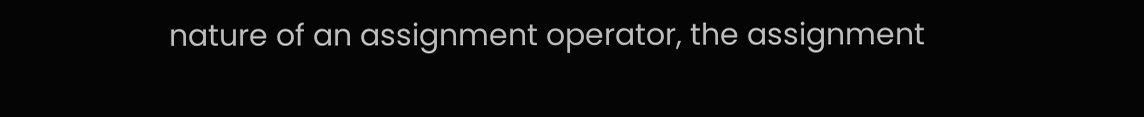nature of an assignment operator, the assignment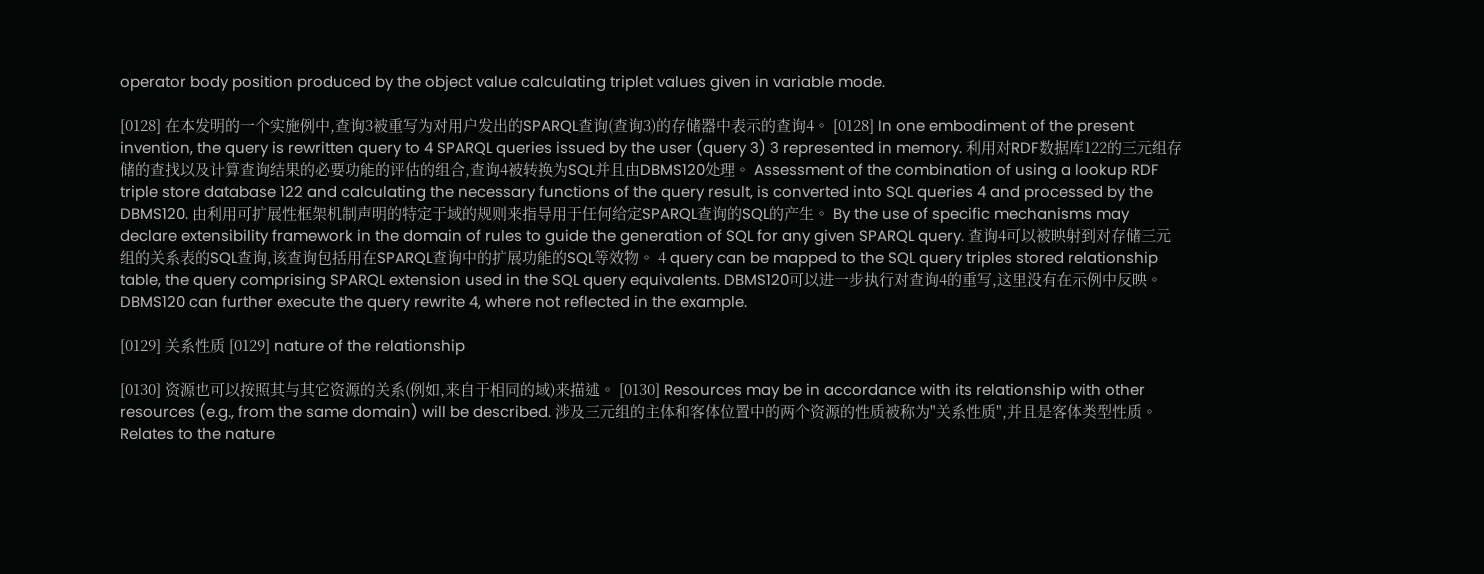operator body position produced by the object value calculating triplet values given in variable mode.

[0128] 在本发明的一个实施例中,查询3被重写为对用户发出的SPARQL查询(查询3)的存储器中表示的查询4。 [0128] In one embodiment of the present invention, the query is rewritten query to 4 SPARQL queries issued by the user (query 3) 3 represented in memory. 利用对RDF数据库122的三元组存储的查找以及计算查询结果的必要功能的评估的组合,查询4被转换为SQL并且由DBMS120处理。 Assessment of the combination of using a lookup RDF triple store database 122 and calculating the necessary functions of the query result, is converted into SQL queries 4 and processed by the DBMS120. 由利用可扩展性框架机制声明的特定于域的规则来指导用于任何给定SPARQL查询的SQL的产生。 By the use of specific mechanisms may declare extensibility framework in the domain of rules to guide the generation of SQL for any given SPARQL query. 查询4可以被映射到对存储三元组的关系表的SQL查询,该查询包括用在SPARQL查询中的扩展功能的SQL等效物。 4 query can be mapped to the SQL query triples stored relationship table, the query comprising SPARQL extension used in the SQL query equivalents. DBMS120可以进一步执行对查询4的重写,这里没有在示例中反映。 DBMS120 can further execute the query rewrite 4, where not reflected in the example.

[0129] 关系性质 [0129] nature of the relationship

[0130] 资源也可以按照其与其它资源的关系(例如,来自于相同的域)来描述。 [0130] Resources may be in accordance with its relationship with other resources (e.g., from the same domain) will be described. 涉及三元组的主体和客体位置中的两个资源的性质被称为"关系性质",并且是客体类型性质。 Relates to the nature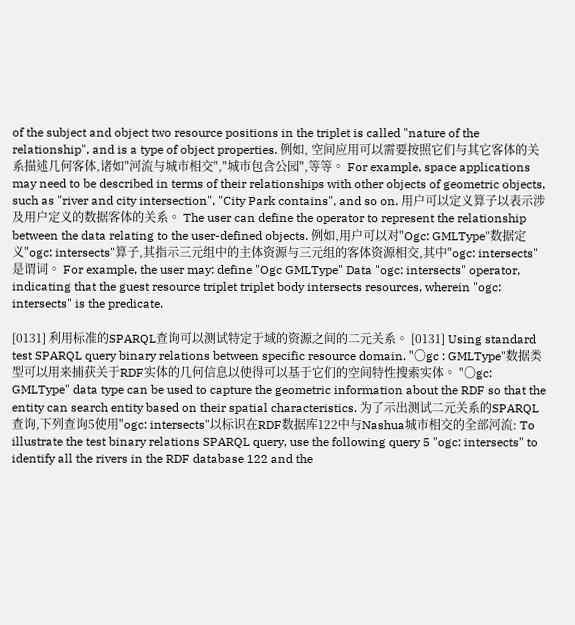of the subject and object two resource positions in the triplet is called "nature of the relationship", and is a type of object properties. 例如, 空间应用可以需要按照它们与其它客体的关系描述几何客体,诸如"河流与城市相交","城市包含公园",等等。 For example, space applications may need to be described in terms of their relationships with other objects of geometric objects, such as "river and city intersection", "City Park contains", and so on. 用户可以定义算子以表示涉及用户定义的数据客体的关系。 The user can define the operator to represent the relationship between the data relating to the user-defined objects. 例如,用户可以对"Ogc: GMLType"数据定义"ogc: intersects"算子,其指示三元组中的主体资源与三元组的客体资源相交,其中"ogc: intersects"是谓词。 For example, the user may: define "Ogc GMLType" Data "ogc: intersects" operator, indicating that the guest resource triplet triplet body intersects resources, wherein "ogc: intersects" is the predicate.

[0131] 利用标准的SPARQL查询可以测试特定于域的资源之间的二元关系。 [0131] Using standard test SPARQL query binary relations between specific resource domain. "〇gc : GMLType"数据类型可以用来捕获关于RDF实体的几何信息以使得可以基于它们的空间特性搜索实体。 "〇gc: GMLType" data type can be used to capture the geometric information about the RDF so that the entity can search entity based on their spatial characteristics. 为了示出测试二元关系的SPARQL查询,下列查询5使用"ogc: intersects"以标识在RDF数据库122中与Nashua城市相交的全部河流: To illustrate the test binary relations SPARQL query, use the following query 5 "ogc: intersects" to identify all the rivers in the RDF database 122 and the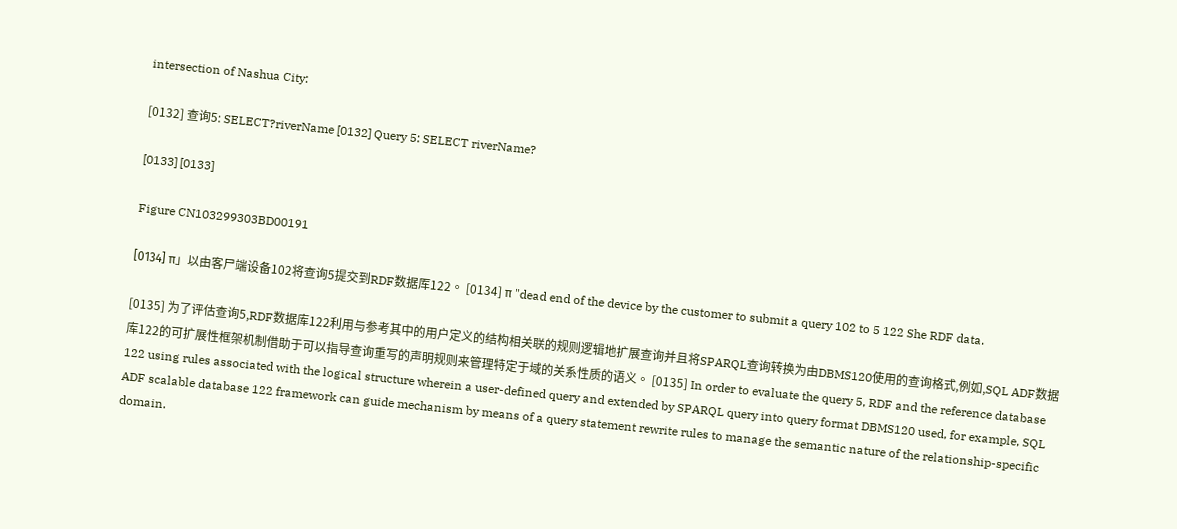intersection of Nashua City:

[0132] 查询5: SELECT?riverName [0132] Query 5: SELECT riverName?

[0133] [0133]

Figure CN103299303BD00191

[0134] π」以由客尸端设备102将查询5提交到RDF数据厍122。 [0134] π "dead end of the device by the customer to submit a query 102 to 5 122 She RDF data.

[0135] 为了评估查询5,RDF数据库122利用与参考其中的用户定义的结构相关联的规则逻辑地扩展查询并且将SPARQL查询转换为由DBMS120使用的查询格式,例如,SQL ADF数据库122的可扩展性框架机制借助于可以指导查询重写的声明规则来管理特定于域的关系性质的语义。 [0135] In order to evaluate the query 5, RDF and the reference database 122 using rules associated with the logical structure wherein a user-defined query and extended by SPARQL query into query format DBMS120 used, for example, SQL ADF scalable database 122 framework can guide mechanism by means of a query statement rewrite rules to manage the semantic nature of the relationship-specific domain.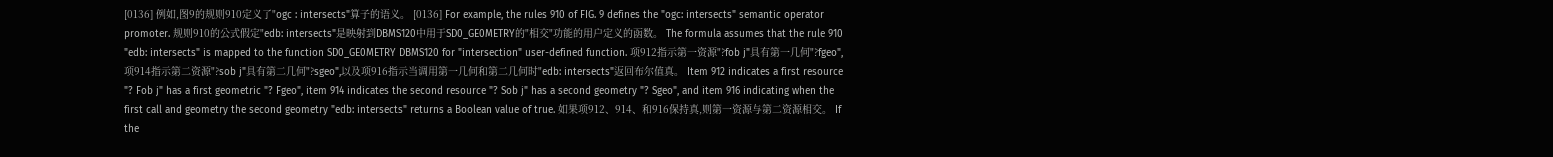[0136] 例如,图9的规则910定义了"ogc : intersects"算子的语义。 [0136] For example, the rules 910 of FIG. 9 defines the "ogc: intersects" semantic operator promoter. 规则910的公式假定"edb: intersects"是映射到DBMS120中用于SD0_GE0METRY的"相交"功能的用户定义的函数。 The formula assumes that the rule 910 "edb: intersects" is mapped to the function SD0_GE0METRY DBMS120 for "intersection" user-defined function. 项912指示第一资源"?fob j"具有第一几何"?fgeo",项914指示第二资源"?sob j"具有第二几何"?sgeo",以及项916指示当调用第一几何和第二几何时"edb: intersects"返回布尔值真。 Item 912 indicates a first resource "? Fob j" has a first geometric "? Fgeo", item 914 indicates the second resource "? Sob j" has a second geometry "? Sgeo", and item 916 indicating when the first call and geometry the second geometry "edb: intersects" returns a Boolean value of true. 如果项912、914、和916保持真,则第一资源与第二资源相交。 If the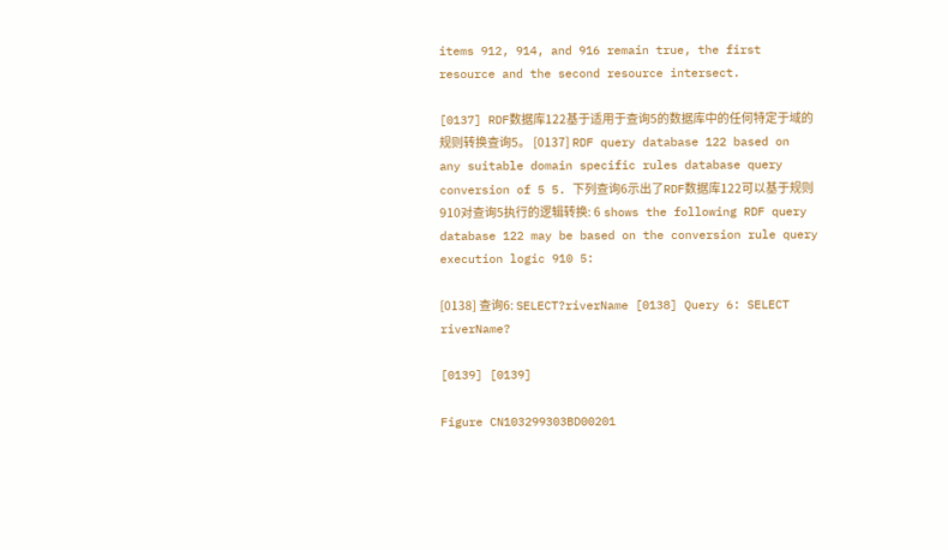items 912, 914, and 916 remain true, the first resource and the second resource intersect.

[0137] RDF数据库122基于适用于查询5的数据库中的任何特定于域的规则转换查询5。 [0137] RDF query database 122 based on any suitable domain specific rules database query conversion of 5 5. 下列查询6示出了RDF数据库122可以基于规则910对查询5执行的逻辑转换: 6 shows the following RDF query database 122 may be based on the conversion rule query execution logic 910 5:

[0138] 查询6: SELECT?riverName [0138] Query 6: SELECT riverName?

[0139] [0139]

Figure CN103299303BD00201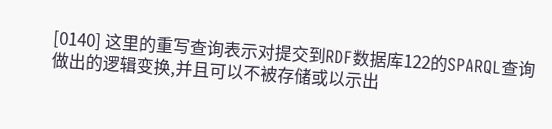[0140] 这里的重写查询表示对提交到RDF数据库122的SPARQL查询做出的逻辑变换,并且可以不被存储或以示出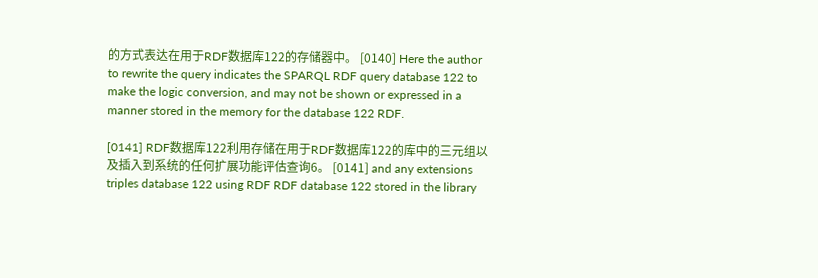的方式表达在用于RDF数据库122的存储器中。 [0140] Here the author to rewrite the query indicates the SPARQL RDF query database 122 to make the logic conversion, and may not be shown or expressed in a manner stored in the memory for the database 122 RDF.

[0141] RDF数据库122利用存储在用于RDF数据库122的库中的三元组以及插入到系统的任何扩展功能评估查询6。 [0141] and any extensions triples database 122 using RDF RDF database 122 stored in the library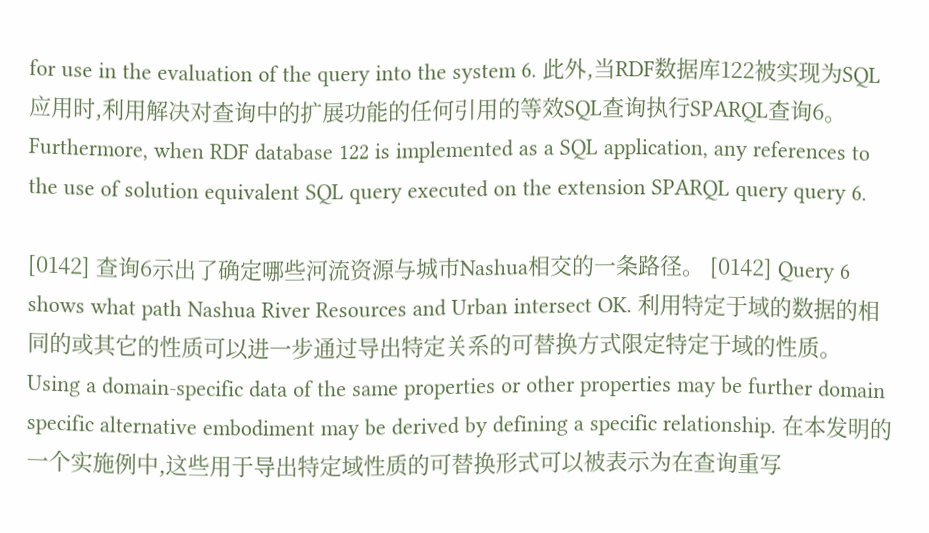for use in the evaluation of the query into the system 6. 此外,当RDF数据库122被实现为SQL应用时,利用解决对查询中的扩展功能的任何引用的等效SQL查询执行SPARQL查询6。 Furthermore, when RDF database 122 is implemented as a SQL application, any references to the use of solution equivalent SQL query executed on the extension SPARQL query query 6.

[0142] 查询6示出了确定哪些河流资源与城市Nashua相交的一条路径。 [0142] Query 6 shows what path Nashua River Resources and Urban intersect OK. 利用特定于域的数据的相同的或其它的性质可以进一步通过导出特定关系的可替换方式限定特定于域的性质。 Using a domain-specific data of the same properties or other properties may be further domain specific alternative embodiment may be derived by defining a specific relationship. 在本发明的一个实施例中,这些用于导出特定域性质的可替换形式可以被表示为在查询重写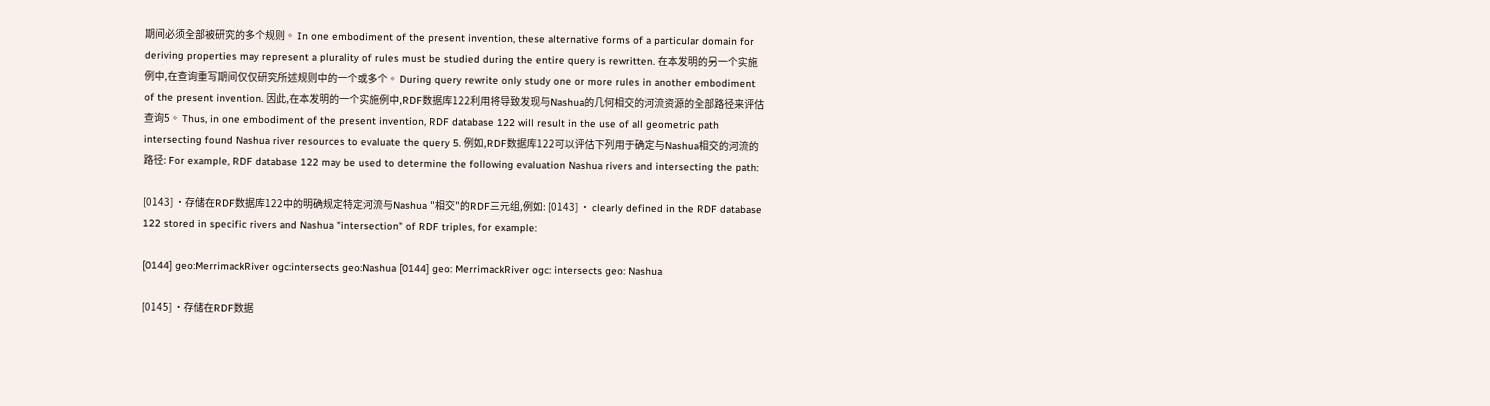期间必须全部被研究的多个规则。 In one embodiment of the present invention, these alternative forms of a particular domain for deriving properties may represent a plurality of rules must be studied during the entire query is rewritten. 在本发明的另一个实施例中,在查询重写期间仅仅研究所述规则中的一个或多个。 During query rewrite only study one or more rules in another embodiment of the present invention. 因此,在本发明的一个实施例中,RDF数据库122利用将导致发现与Nashua的几何相交的河流资源的全部路径来评估查询5。 Thus, in one embodiment of the present invention, RDF database 122 will result in the use of all geometric path intersecting found Nashua river resources to evaluate the query 5. 例如,RDF数据库122可以评估下列用于确定与Nashua相交的河流的路径: For example, RDF database 122 may be used to determine the following evaluation Nashua rivers and intersecting the path:

[0143] •存储在RDF数据库122中的明确规定特定河流与Nashua "相交"的RDF三元组,例如: [0143] • clearly defined in the RDF database 122 stored in specific rivers and Nashua "intersection" of RDF triples, for example:

[0144] geo:MerrimackRiver ogc:intersects geo:Nashua [0144] geo: MerrimackRiver ogc: intersects geo: Nashua

[0145] •存储在RDF数据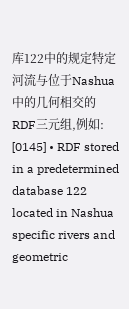库122中的规定特定河流与位于Nashua中的几何相交的RDF三元组,例如: [0145] • RDF stored in a predetermined database 122 located in Nashua specific rivers and geometric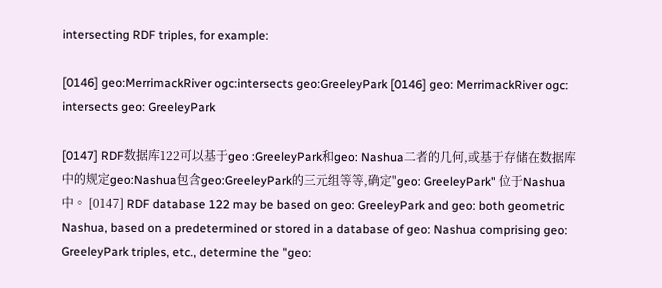intersecting RDF triples, for example:

[0146] geo:MerrimackRiver ogc:intersects geo:GreeleyPark [0146] geo: MerrimackRiver ogc: intersects geo: GreeleyPark

[0147] RDF数据库122可以基于geo :GreeleyPark和geo: Nashua二者的几何,或基于存储在数据库中的规定geo:Nashua包含geo:GreeleyPark的三元组等等,确定"geo: GreeleyPark" 位于Nashua 中。 [0147] RDF database 122 may be based on geo: GreeleyPark and geo: both geometric Nashua, based on a predetermined or stored in a database of geo: Nashua comprising geo: GreeleyPark triples, etc., determine the "geo: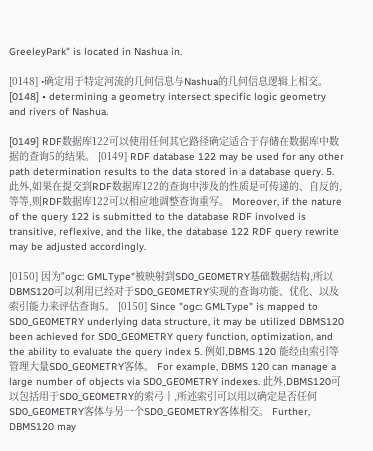GreeleyPark" is located in Nashua in.

[0148] •确定用于特定河流的几何信息与Nashua的几何信息逻辑上相交。 [0148] • determining a geometry intersect specific logic geometry and rivers of Nashua.

[0149] RDF数据库122可以使用任何其它路径确定适合于存储在数据库中数据的查询5的结果。 [0149] RDF database 122 may be used for any other path determination results to the data stored in a database query. 5. 此外,如果在提交到RDF数据库122的查询中涉及的性质是可传递的、自反的,等等,则RDF数据库122可以相应地调整查询重写。 Moreover, if the nature of the query 122 is submitted to the database RDF involved is transitive, reflexive, and the like, the database 122 RDF query rewrite may be adjusted accordingly.

[0150] 因为"ogc: GMLType"被映射到SD0_GE0METRY基础数据结构,所以DBMS120可以利用已经对于SD0_GE0METRY实现的查询功能、优化、以及索引能力来评估查询5。 [0150] Since "ogc: GMLType" is mapped to SD0_GE0METRY underlying data structure, it may be utilized DBMS120 been achieved for SD0_GE0METRY query function, optimization, and the ability to evaluate the query index 5. 例如,DBMS 120 能经由索引等管理大量SD0_GE0METRY客体。 For example, DBMS 120 can manage a large number of objects via SD0_GE0METRY indexes. 此外,DBMS120可以包括用于SD0_GE0METRY的索弓丨,所述索引可以用以确定是否任何SD0_GE0METRY客体与另一个SD0_GE0METRY客体相交。 Further, DBMS120 may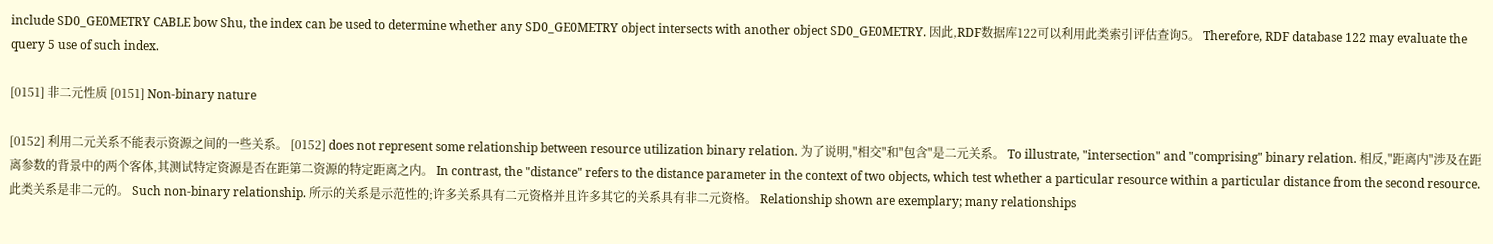include SD0_GE0METRY CABLE bow Shu, the index can be used to determine whether any SD0_GE0METRY object intersects with another object SD0_GE0METRY. 因此,RDF数据库122可以利用此类索引评估查询5。 Therefore, RDF database 122 may evaluate the query 5 use of such index.

[0151] 非二元性质 [0151] Non-binary nature

[0152] 利用二元关系不能表示资源之间的一些关系。 [0152] does not represent some relationship between resource utilization binary relation. 为了说明,"相交"和"包含"是二元关系。 To illustrate, "intersection" and "comprising" binary relation. 相反,"距离内"涉及在距离参数的背景中的两个客体,其测试特定资源是否在距第二资源的特定距离之内。 In contrast, the "distance" refers to the distance parameter in the context of two objects, which test whether a particular resource within a particular distance from the second resource. 此类关系是非二元的。 Such non-binary relationship. 所示的关系是示范性的;许多关系具有二元资格并且许多其它的关系具有非二元资格。 Relationship shown are exemplary; many relationships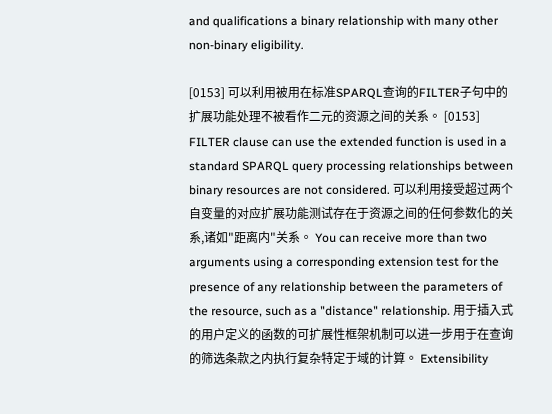and qualifications a binary relationship with many other non-binary eligibility.

[0153] 可以利用被用在标准SPARQL查询的FILTER子句中的扩展功能处理不被看作二元的资源之间的关系。 [0153] FILTER clause can use the extended function is used in a standard SPARQL query processing relationships between binary resources are not considered. 可以利用接受超过两个自变量的对应扩展功能测试存在于资源之间的任何参数化的关系,诸如"距离内"关系。 You can receive more than two arguments using a corresponding extension test for the presence of any relationship between the parameters of the resource, such as a "distance" relationship. 用于插入式的用户定义的函数的可扩展性框架机制可以进一步用于在查询的筛选条款之内执行复杂特定于域的计算。 Extensibility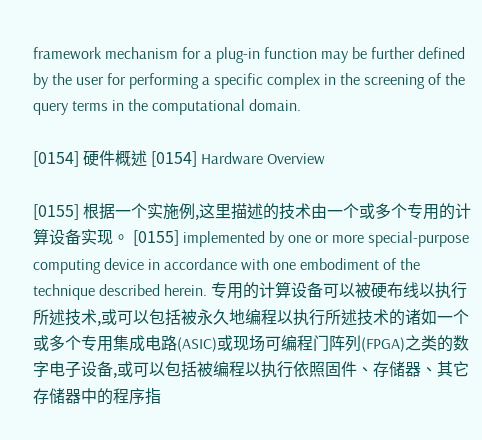framework mechanism for a plug-in function may be further defined by the user for performing a specific complex in the screening of the query terms in the computational domain.

[0154] 硬件概述 [0154] Hardware Overview

[0155] 根据一个实施例,这里描述的技术由一个或多个专用的计算设备实现。 [0155] implemented by one or more special-purpose computing device in accordance with one embodiment of the technique described herein. 专用的计算设备可以被硬布线以执行所述技术,或可以包括被永久地编程以执行所述技术的诸如一个或多个专用集成电路(ASIC)或现场可编程门阵列(FPGA)之类的数字电子设备,或可以包括被编程以执行依照固件、存储器、其它存储器中的程序指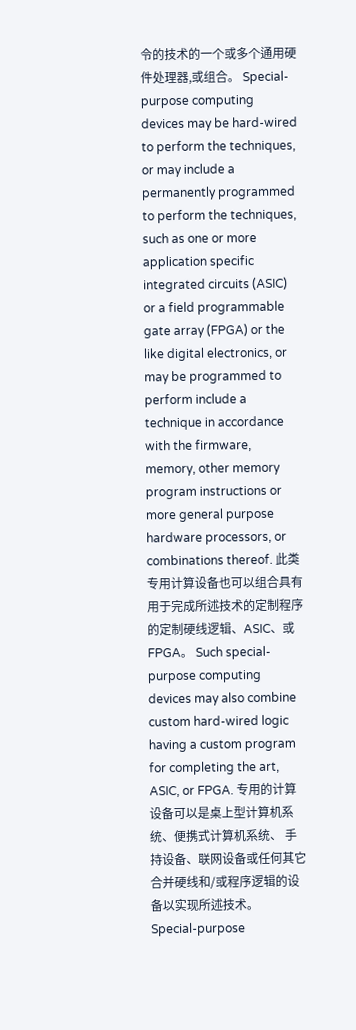令的技术的一个或多个通用硬件处理器,或组合。 Special-purpose computing devices may be hard-wired to perform the techniques, or may include a permanently programmed to perform the techniques, such as one or more application specific integrated circuits (ASIC) or a field programmable gate array (FPGA) or the like digital electronics, or may be programmed to perform include a technique in accordance with the firmware, memory, other memory program instructions or more general purpose hardware processors, or combinations thereof. 此类专用计算设备也可以组合具有用于完成所述技术的定制程序的定制硬线逻辑、ASIC、或FPGA。 Such special-purpose computing devices may also combine custom hard-wired logic having a custom program for completing the art, ASIC, or FPGA. 专用的计算设备可以是桌上型计算机系统、便携式计算机系统、 手持设备、联网设备或任何其它合并硬线和/或程序逻辑的设备以实现所述技术。 Special-purpose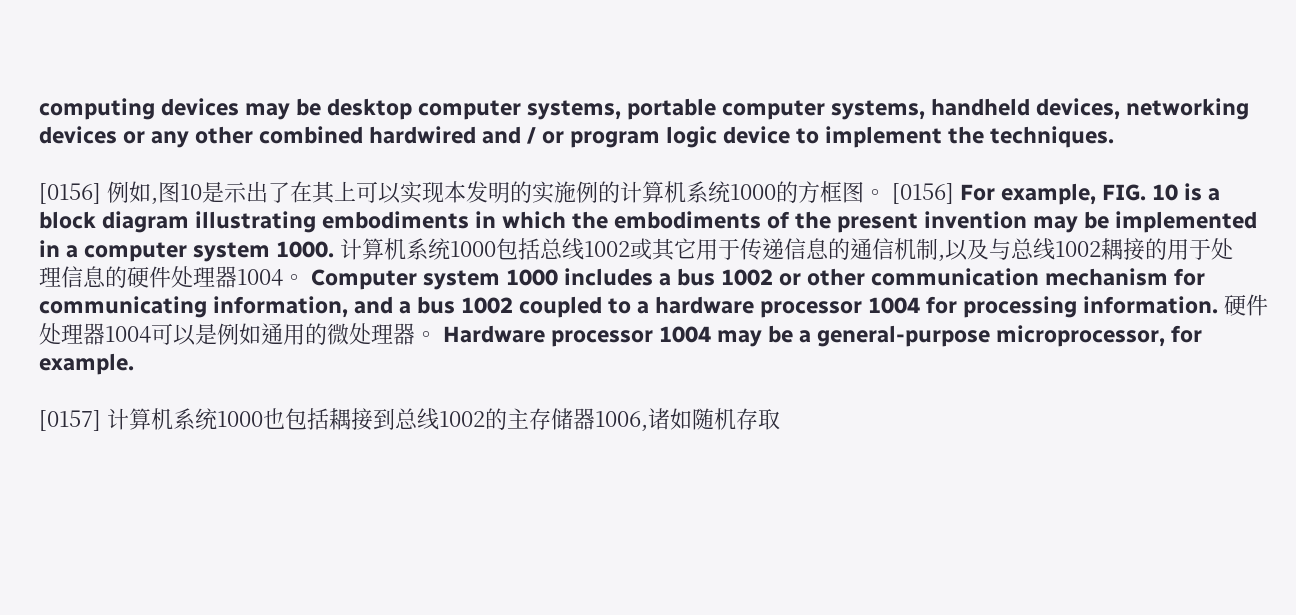computing devices may be desktop computer systems, portable computer systems, handheld devices, networking devices or any other combined hardwired and / or program logic device to implement the techniques.

[0156] 例如,图10是示出了在其上可以实现本发明的实施例的计算机系统1000的方框图。 [0156] For example, FIG. 10 is a block diagram illustrating embodiments in which the embodiments of the present invention may be implemented in a computer system 1000. 计算机系统1000包括总线1002或其它用于传递信息的通信机制,以及与总线1002耦接的用于处理信息的硬件处理器1004。 Computer system 1000 includes a bus 1002 or other communication mechanism for communicating information, and a bus 1002 coupled to a hardware processor 1004 for processing information. 硬件处理器1004可以是例如通用的微处理器。 Hardware processor 1004 may be a general-purpose microprocessor, for example.

[0157] 计算机系统1000也包括耦接到总线1002的主存储器1006,诸如随机存取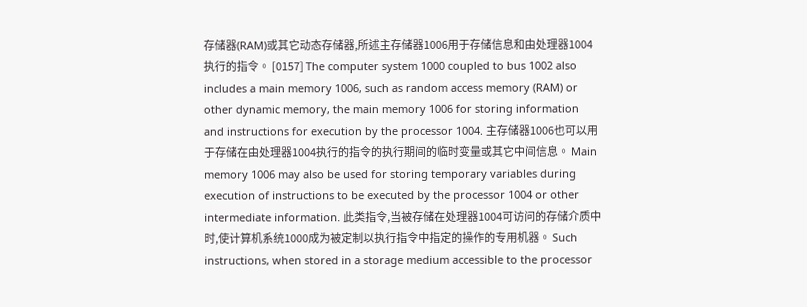存储器(RAM)或其它动态存储器,所述主存储器1006用于存储信息和由处理器1004执行的指令。 [0157] The computer system 1000 coupled to bus 1002 also includes a main memory 1006, such as random access memory (RAM) or other dynamic memory, the main memory 1006 for storing information and instructions for execution by the processor 1004. 主存储器1006也可以用于存储在由处理器1004执行的指令的执行期间的临时变量或其它中间信息。 Main memory 1006 may also be used for storing temporary variables during execution of instructions to be executed by the processor 1004 or other intermediate information. 此类指令,当被存储在处理器1004可访问的存储介质中时,使计算机系统1000成为被定制以执行指令中指定的操作的专用机器。 Such instructions, when stored in a storage medium accessible to the processor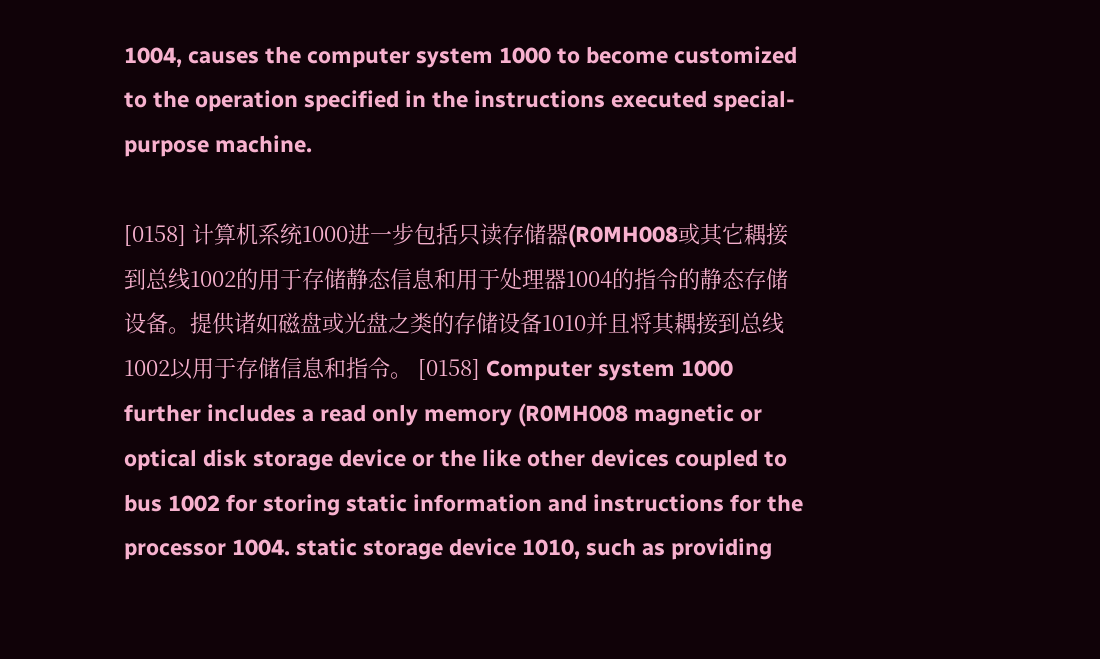1004, causes the computer system 1000 to become customized to the operation specified in the instructions executed special-purpose machine.

[0158] 计算机系统1000进一步包括只读存储器(R0MH008或其它耦接到总线1002的用于存储静态信息和用于处理器1004的指令的静态存储设备。提供诸如磁盘或光盘之类的存储设备1010并且将其耦接到总线1002以用于存储信息和指令。 [0158] Computer system 1000 further includes a read only memory (R0MH008 magnetic or optical disk storage device or the like other devices coupled to bus 1002 for storing static information and instructions for the processor 1004. static storage device 1010, such as providing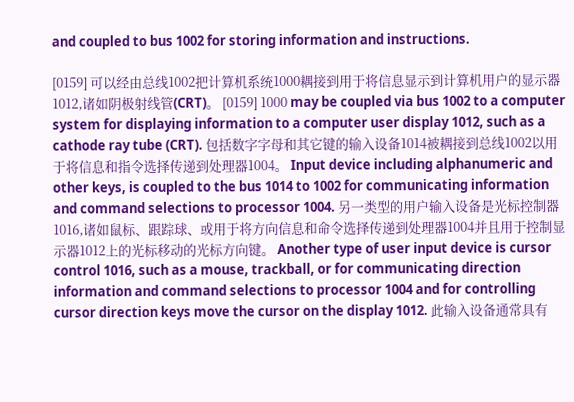and coupled to bus 1002 for storing information and instructions.

[0159] 可以经由总线1002把计算机系统1000耦接到用于将信息显示到计算机用户的显示器1012,诸如阴极射线管(CRT)。 [0159] 1000 may be coupled via bus 1002 to a computer system for displaying information to a computer user display 1012, such as a cathode ray tube (CRT). 包括数字字母和其它键的输入设备1014被耦接到总线1002以用于将信息和指令选择传递到处理器1004。 Input device including alphanumeric and other keys, is coupled to the bus 1014 to 1002 for communicating information and command selections to processor 1004. 另一类型的用户输入设备是光标控制器1016,诸如鼠标、跟踪球、或用于将方向信息和命令选择传递到处理器1004并且用于控制显示器1012上的光标移动的光标方向键。 Another type of user input device is cursor control 1016, such as a mouse, trackball, or for communicating direction information and command selections to processor 1004 and for controlling cursor direction keys move the cursor on the display 1012. 此输入设备通常具有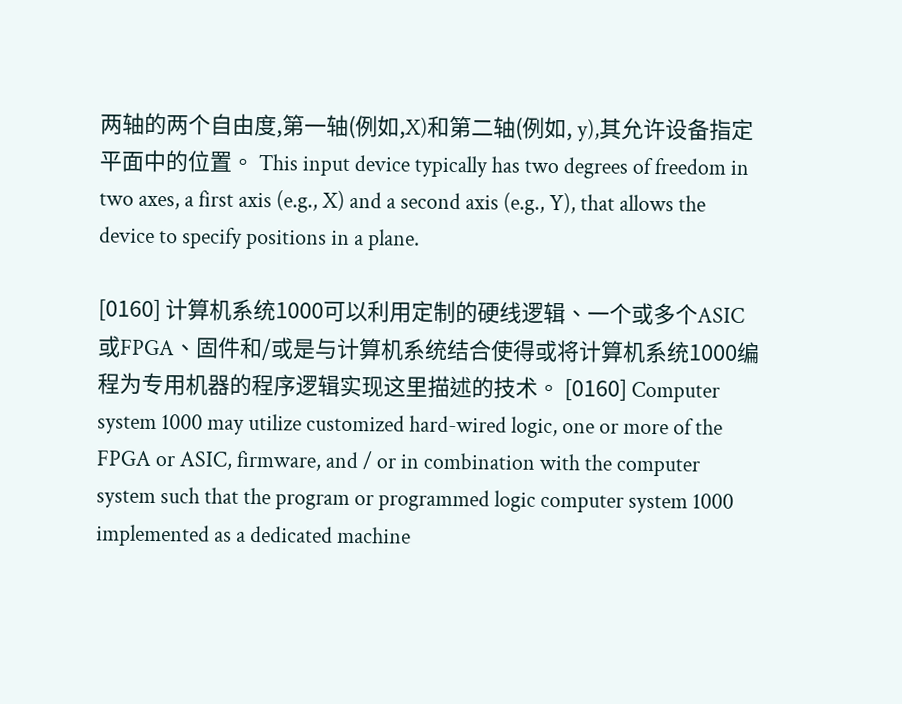两轴的两个自由度,第一轴(例如,X)和第二轴(例如, y),其允许设备指定平面中的位置。 This input device typically has two degrees of freedom in two axes, a first axis (e.g., X) and a second axis (e.g., Y), that allows the device to specify positions in a plane.

[0160] 计算机系统1000可以利用定制的硬线逻辑、一个或多个ASIC或FPGA、固件和/或是与计算机系统结合使得或将计算机系统1000编程为专用机器的程序逻辑实现这里描述的技术。 [0160] Computer system 1000 may utilize customized hard-wired logic, one or more of the FPGA or ASIC, firmware, and / or in combination with the computer system such that the program or programmed logic computer system 1000 implemented as a dedicated machine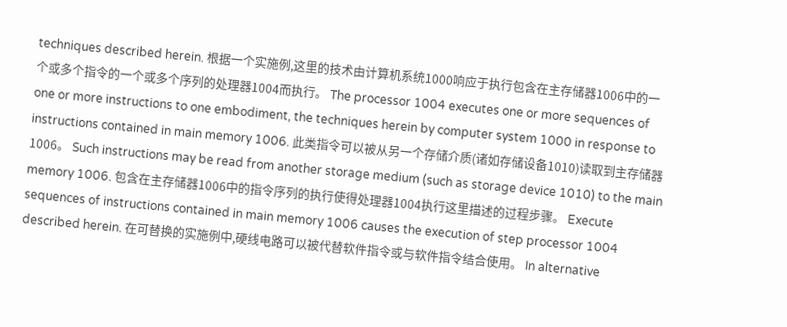techniques described herein. 根据一个实施例,这里的技术由计算机系统1000响应于执行包含在主存储器1006中的一个或多个指令的一个或多个序列的处理器1004而执行。 The processor 1004 executes one or more sequences of one or more instructions to one embodiment, the techniques herein by computer system 1000 in response to instructions contained in main memory 1006. 此类指令可以被从另一个存储介质(诸如存储设备1010)读取到主存储器1006。 Such instructions may be read from another storage medium (such as storage device 1010) to the main memory 1006. 包含在主存储器1006中的指令序列的执行使得处理器1004执行这里描述的过程步骤。 Execute sequences of instructions contained in main memory 1006 causes the execution of step processor 1004 described herein. 在可替换的实施例中,硬线电路可以被代替软件指令或与软件指令结合使用。 In alternative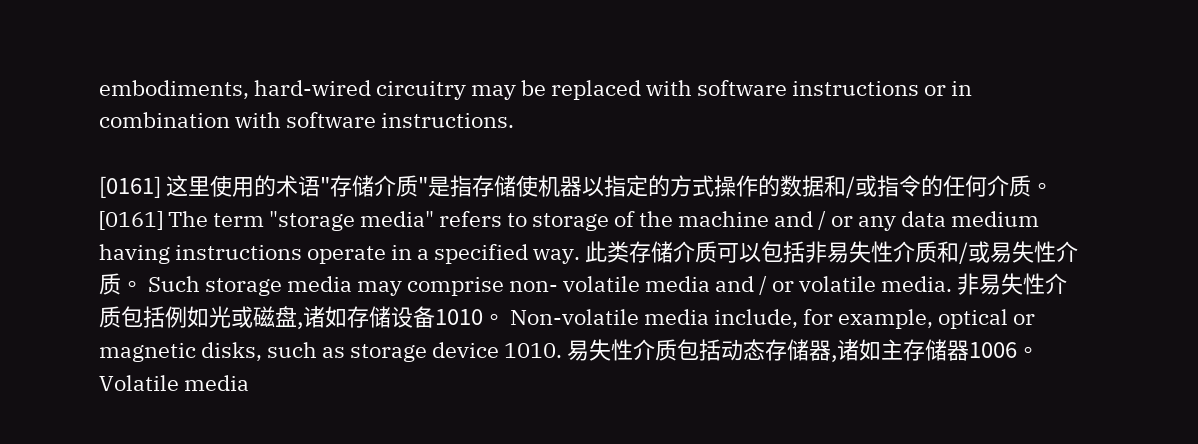embodiments, hard-wired circuitry may be replaced with software instructions or in combination with software instructions.

[0161] 这里使用的术语"存储介质"是指存储使机器以指定的方式操作的数据和/或指令的任何介质。 [0161] The term "storage media" refers to storage of the machine and / or any data medium having instructions operate in a specified way. 此类存储介质可以包括非易失性介质和/或易失性介质。 Such storage media may comprise non- volatile media and / or volatile media. 非易失性介质包括例如光或磁盘,诸如存储设备1010。 Non-volatile media include, for example, optical or magnetic disks, such as storage device 1010. 易失性介质包括动态存储器,诸如主存储器1006。 Volatile media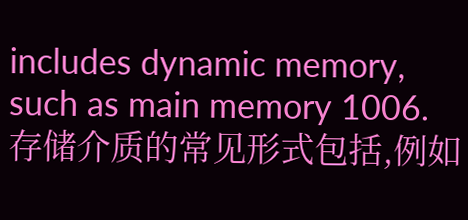includes dynamic memory, such as main memory 1006. 存储介质的常见形式包括,例如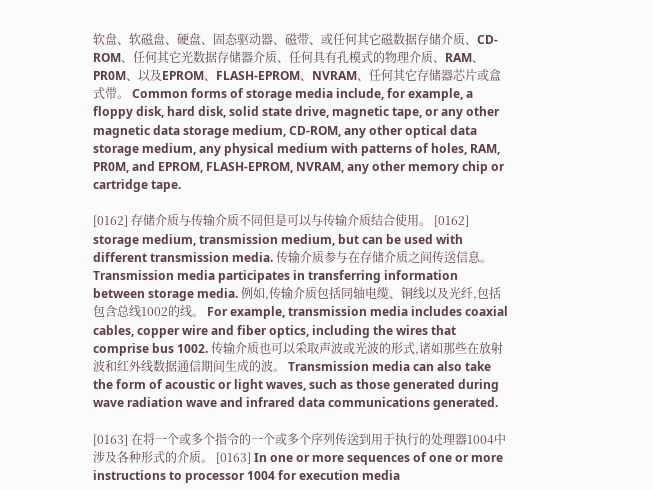软盘、软磁盘、硬盘、固态驱动器、磁带、或任何其它磁数据存储介质、CD-ROM、任何其它光数据存储器介质、任何具有孔模式的物理介质、RAM、PR0M、以及EPROM、FLASH-EPROM、NVRAM、任何其它存储器芯片或盒式带。 Common forms of storage media include, for example, a floppy disk, hard disk, solid state drive, magnetic tape, or any other magnetic data storage medium, CD-ROM, any other optical data storage medium, any physical medium with patterns of holes, RAM, PR0M, and EPROM, FLASH-EPROM, NVRAM, any other memory chip or cartridge tape.

[0162] 存储介质与传输介质不同但是可以与传输介质结合使用。 [0162] storage medium, transmission medium, but can be used with different transmission media. 传输介质参与在存储介质之间传送信息。 Transmission media participates in transferring information between storage media. 例如,传输介质包括同轴电缆、铜线以及光纤,包括包含总线1002的线。 For example, transmission media includes coaxial cables, copper wire and fiber optics, including the wires that comprise bus 1002. 传输介质也可以采取声波或光波的形式,诸如那些在放射波和红外线数据通信期间生成的波。 Transmission media can also take the form of acoustic or light waves, such as those generated during wave radiation wave and infrared data communications generated.

[0163] 在将一个或多个指令的一个或多个序列传送到用于执行的处理器1004中涉及各种形式的介质。 [0163] In one or more sequences of one or more instructions to processor 1004 for execution media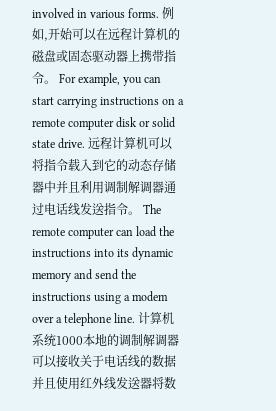involved in various forms. 例如,开始可以在远程计算机的磁盘或固态驱动器上携带指令。 For example, you can start carrying instructions on a remote computer disk or solid state drive. 远程计算机可以将指令载入到它的动态存储器中并且利用调制解调器通过电话线发送指令。 The remote computer can load the instructions into its dynamic memory and send the instructions using a modem over a telephone line. 计算机系统1000本地的调制解调器可以接收关于电话线的数据并且使用红外线发送器将数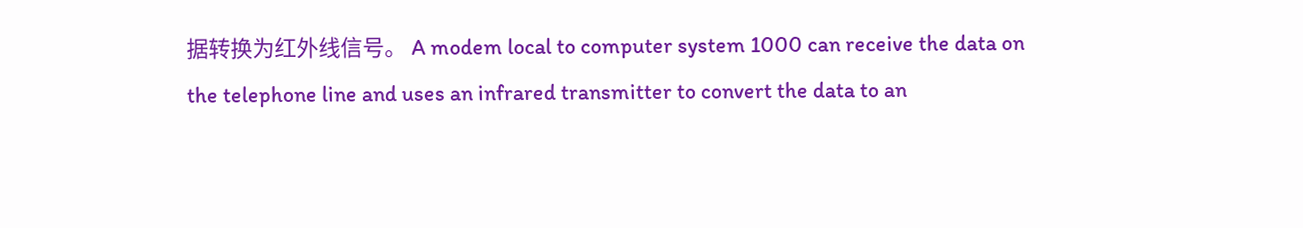据转换为红外线信号。 A modem local to computer system 1000 can receive the data on the telephone line and uses an infrared transmitter to convert the data to an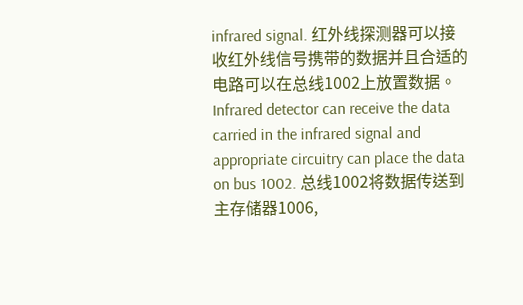infrared signal. 红外线探测器可以接收红外线信号携带的数据并且合适的电路可以在总线1002上放置数据。 Infrared detector can receive the data carried in the infrared signal and appropriate circuitry can place the data on bus 1002. 总线1002将数据传送到主存储器1006,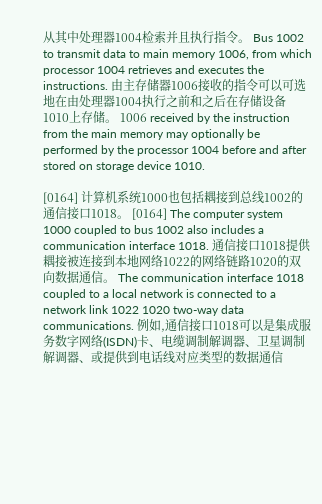从其中处理器1004检索并且执行指令。 Bus 1002 to transmit data to main memory 1006, from which processor 1004 retrieves and executes the instructions. 由主存储器1006接收的指令可以可选地在由处理器1004执行之前和之后在存储设备1010上存储。 1006 received by the instruction from the main memory may optionally be performed by the processor 1004 before and after stored on storage device 1010.

[0164] 计算机系统1000也包括耦接到总线1002的通信接口1018。 [0164] The computer system 1000 coupled to bus 1002 also includes a communication interface 1018. 通信接口1018提供耦接被连接到本地网络1022的网络链路1020的双向数据通信。 The communication interface 1018 coupled to a local network is connected to a network link 1022 1020 two-way data communications. 例如,通信接口1018可以是集成服务数字网络(ISDN)卡、电缆调制解调器、卫星调制解调器、或提供到电话线对应类型的数据通信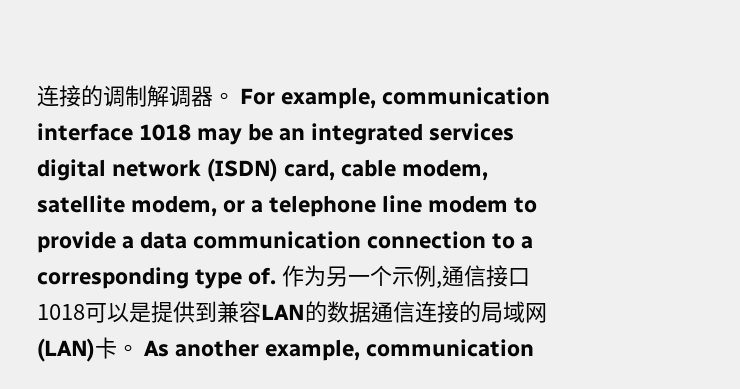连接的调制解调器。 For example, communication interface 1018 may be an integrated services digital network (ISDN) card, cable modem, satellite modem, or a telephone line modem to provide a data communication connection to a corresponding type of. 作为另一个示例,通信接口1018可以是提供到兼容LAN的数据通信连接的局域网(LAN)卡。 As another example, communication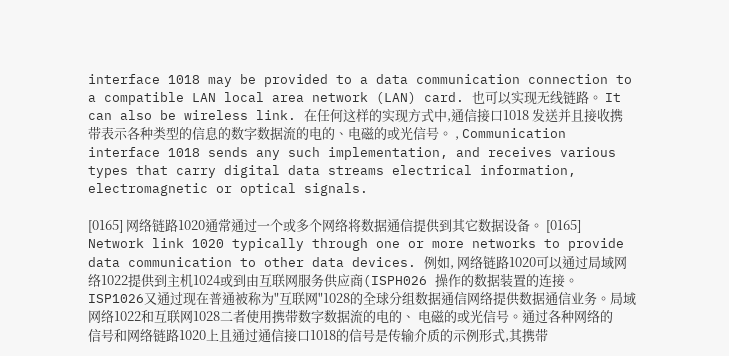interface 1018 may be provided to a data communication connection to a compatible LAN local area network (LAN) card. 也可以实现无线链路。 It can also be wireless link. 在任何这样的实现方式中,通信接口1018 发送并且接收携带表示各种类型的信息的数字数据流的电的、电磁的或光信号。 , Communication interface 1018 sends any such implementation, and receives various types that carry digital data streams electrical information, electromagnetic or optical signals.

[0165] 网络链路1020通常通过一个或多个网络将数据通信提供到其它数据设备。 [0165] Network link 1020 typically through one or more networks to provide data communication to other data devices. 例如, 网络链路1020可以通过局域网络1022提供到主机1024或到由互联网服务供应商(ISPH026 操作的数据装置的连接。ISP1026又通过现在普通被称为"互联网"1028的全球分组数据通信网络提供数据通信业务。局域网络1022和互联网1028二者使用携带数字数据流的电的、 电磁的或光信号。通过各种网络的信号和网络链路1020上且通过通信接口1018的信号是传输介质的示例形式,其携带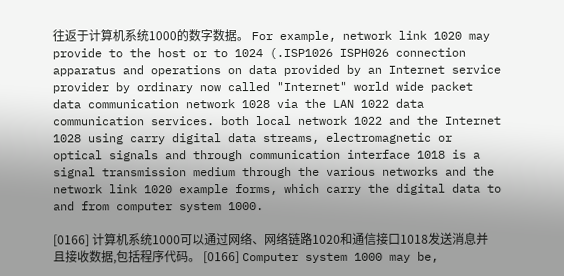往返于计算机系统1000的数字数据。 For example, network link 1020 may provide to the host or to 1024 (.ISP1026 ISPH026 connection apparatus and operations on data provided by an Internet service provider by ordinary now called "Internet" world wide packet data communication network 1028 via the LAN 1022 data communication services. both local network 1022 and the Internet 1028 using carry digital data streams, electromagnetic or optical signals and through communication interface 1018 is a signal transmission medium through the various networks and the network link 1020 example forms, which carry the digital data to and from computer system 1000.

[0166] 计算机系统1000可以通过网络、网络链路1020和通信接口1018发送消息并且接收数据,包括程序代码。 [0166] Computer system 1000 may be,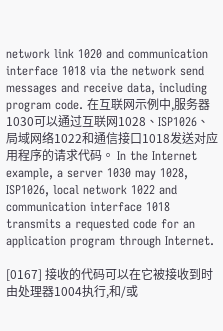network link 1020 and communication interface 1018 via the network send messages and receive data, including program code. 在互联网示例中,服务器1030可以通过互联网1028、ISP1026、局域网络1022和通信接口1018发送对应用程序的请求代码。 In the Internet example, a server 1030 may 1028, ISP1026, local network 1022 and communication interface 1018 transmits a requested code for an application program through Internet.

[0167] 接收的代码可以在它被接收到时由处理器1004执行,和/或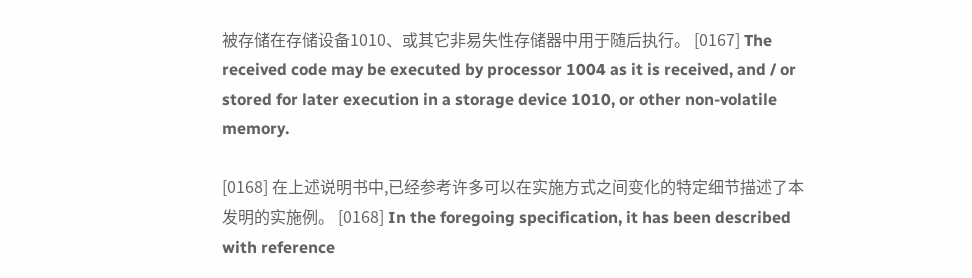被存储在存储设备1010、或其它非易失性存储器中用于随后执行。 [0167] The received code may be executed by processor 1004 as it is received, and / or stored for later execution in a storage device 1010, or other non-volatile memory.

[0168] 在上述说明书中,已经参考许多可以在实施方式之间变化的特定细节描述了本发明的实施例。 [0168] In the foregoing specification, it has been described with reference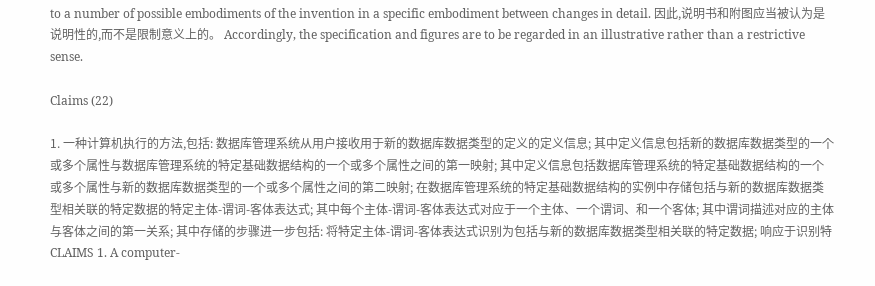to a number of possible embodiments of the invention in a specific embodiment between changes in detail. 因此,说明书和附图应当被认为是说明性的,而不是限制意义上的。 Accordingly, the specification and figures are to be regarded in an illustrative rather than a restrictive sense.

Claims (22)

1. 一种计算机执行的方法,包括: 数据库管理系统从用户接收用于新的数据库数据类型的定义的定义信息; 其中定义信息包括新的数据库数据类型的一个或多个属性与数据库管理系统的特定基础数据结构的一个或多个属性之间的第一映射; 其中定义信息包括数据库管理系统的特定基础数据结构的一个或多个属性与新的数据库数据类型的一个或多个属性之间的第二映射; 在数据库管理系统的特定基础数据结构的实例中存储包括与新的数据库数据类型相关联的特定数据的特定主体-谓词-客体表达式; 其中每个主体-谓词-客体表达式对应于一个主体、一个谓词、和一个客体; 其中谓词描述对应的主体与客体之间的第一关系; 其中存储的步骤进一步包括: 将特定主体-谓词-客体表达式识别为包括与新的数据库数据类型相关联的特定数据; 响应于识别特 CLAIMS 1. A computer-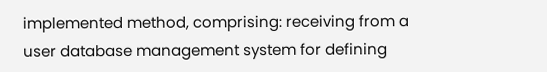implemented method, comprising: receiving from a user database management system for defining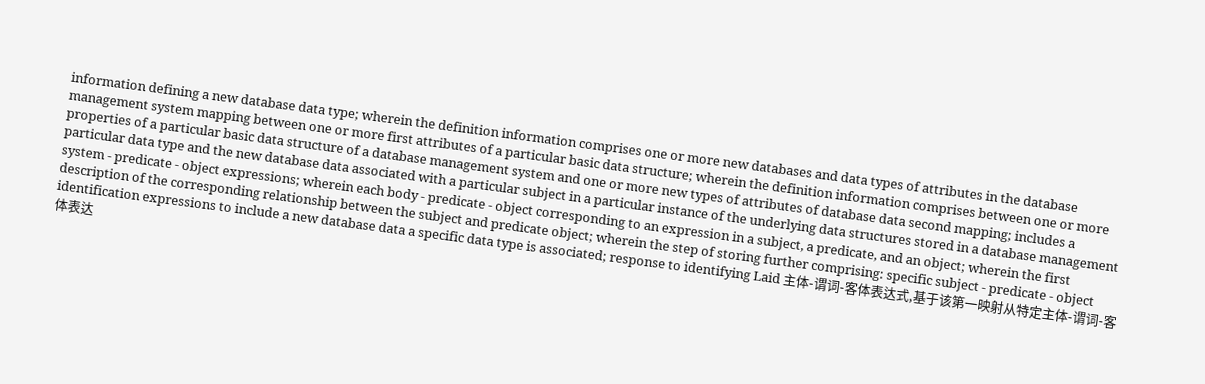information defining a new database data type; wherein the definition information comprises one or more new databases and data types of attributes in the database management system mapping between one or more first attributes of a particular basic data structure; wherein the definition information comprises between one or more properties of a particular basic data structure of a database management system and one or more new types of attributes of database data second mapping; includes a particular data type and the new database data associated with a particular subject in a particular instance of the underlying data structures stored in a database management system - predicate - object expressions; wherein each body - predicate - object corresponding to an expression in a subject, a predicate, and an object; wherein the first description of the corresponding relationship between the subject and predicate object; wherein the step of storing further comprising: specific subject - predicate - object identification expressions to include a new database data a specific data type is associated; response to identifying Laid 主体-谓词-客体表达式,基于该第一映射从特定主体-谓词-客体表达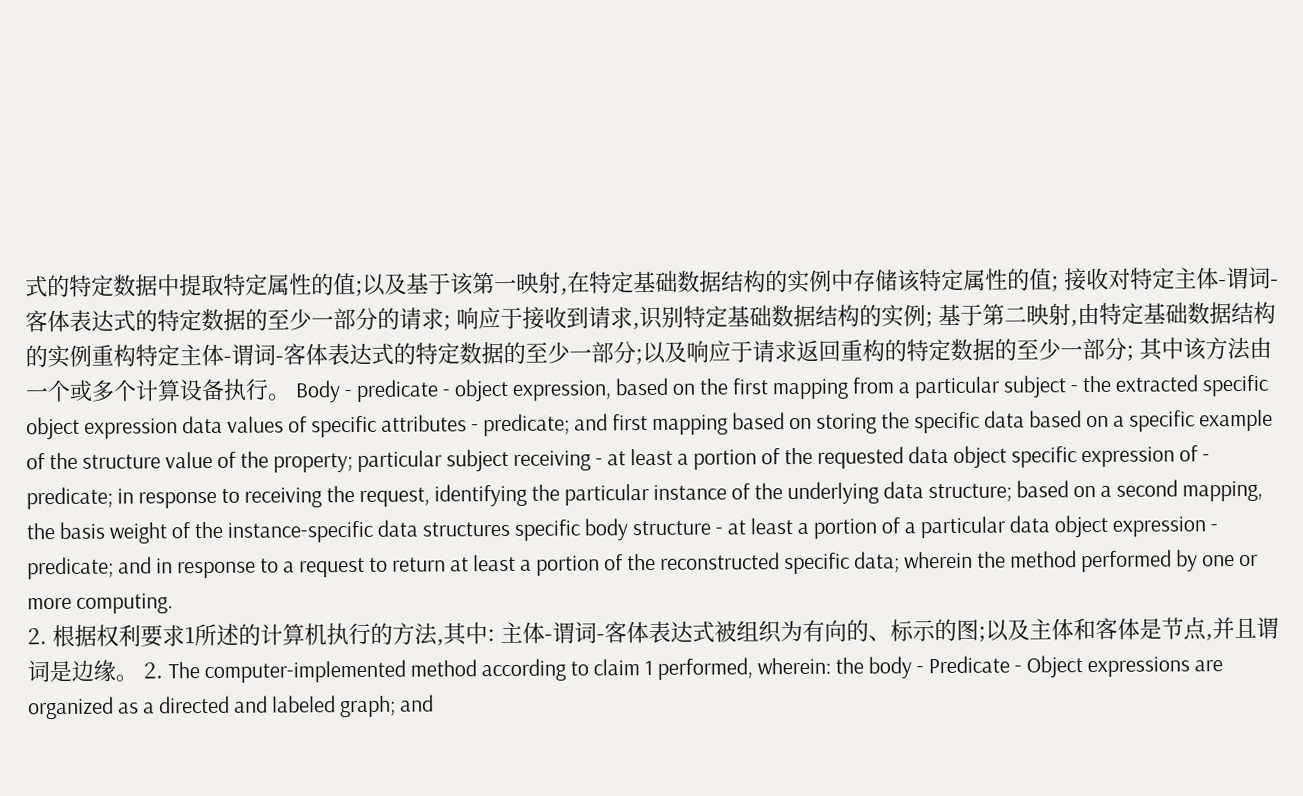式的特定数据中提取特定属性的值;以及基于该第一映射,在特定基础数据结构的实例中存储该特定属性的值; 接收对特定主体-谓词-客体表达式的特定数据的至少一部分的请求; 响应于接收到请求,识别特定基础数据结构的实例; 基于第二映射,由特定基础数据结构的实例重构特定主体-谓词-客体表达式的特定数据的至少一部分;以及响应于请求返回重构的特定数据的至少一部分; 其中该方法由一个或多个计算设备执行。 Body - predicate - object expression, based on the first mapping from a particular subject - the extracted specific object expression data values of specific attributes - predicate; and first mapping based on storing the specific data based on a specific example of the structure value of the property; particular subject receiving - at least a portion of the requested data object specific expression of - predicate; in response to receiving the request, identifying the particular instance of the underlying data structure; based on a second mapping, the basis weight of the instance-specific data structures specific body structure - at least a portion of a particular data object expression - predicate; and in response to a request to return at least a portion of the reconstructed specific data; wherein the method performed by one or more computing.
2. 根据权利要求1所述的计算机执行的方法,其中: 主体-谓词-客体表达式被组织为有向的、标示的图;以及主体和客体是节点,并且谓词是边缘。 2. The computer-implemented method according to claim 1 performed, wherein: the body - Predicate - Object expressions are organized as a directed and labeled graph; and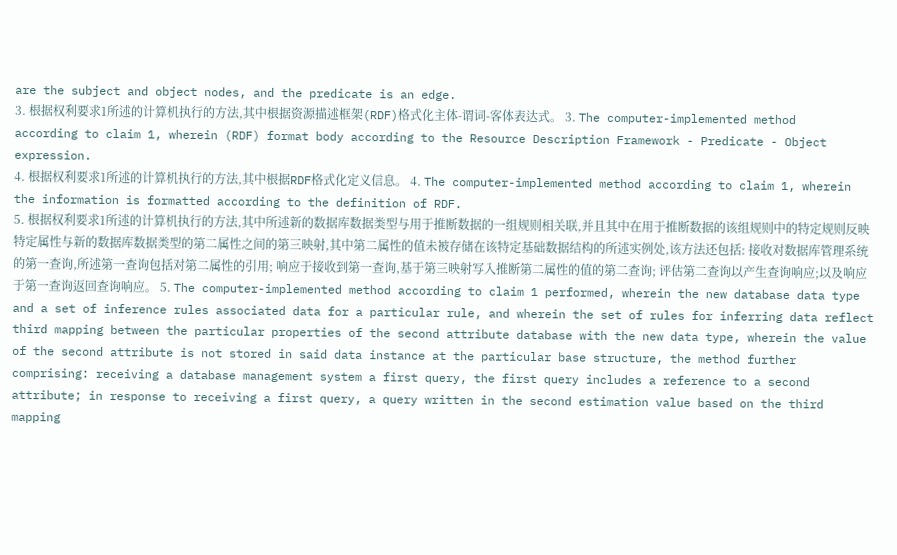are the subject and object nodes, and the predicate is an edge.
3. 根据权利要求1所述的计算机执行的方法,其中根据资源描述框架(RDF)格式化主体-谓词-客体表达式。 3. The computer-implemented method according to claim 1, wherein (RDF) format body according to the Resource Description Framework - Predicate - Object expression.
4. 根据权利要求1所述的计算机执行的方法,其中根据RDF格式化定义信息。 4. The computer-implemented method according to claim 1, wherein the information is formatted according to the definition of RDF.
5. 根据权利要求1所述的计算机执行的方法,其中所述新的数据库数据类型与用于推断数据的一组规则相关联,并且其中在用于推断数据的该组规则中的特定规则反映特定属性与新的数据库数据类型的第二属性之间的第三映射,其中第二属性的值未被存储在该特定基础数据结构的所述实例处,该方法还包括: 接收对数据库管理系统的第一查询,所述第一查询包括对第二属性的引用; 响应于接收到第一查询,基于第三映射写入推断第二属性的值的第二查询; 评估第二查询以产生查询响应;以及响应于第一查询返回查询响应。 5. The computer-implemented method according to claim 1 performed, wherein the new database data type and a set of inference rules associated data for a particular rule, and wherein the set of rules for inferring data reflect third mapping between the particular properties of the second attribute database with the new data type, wherein the value of the second attribute is not stored in said data instance at the particular base structure, the method further comprising: receiving a database management system a first query, the first query includes a reference to a second attribute; in response to receiving a first query, a query written in the second estimation value based on the third mapping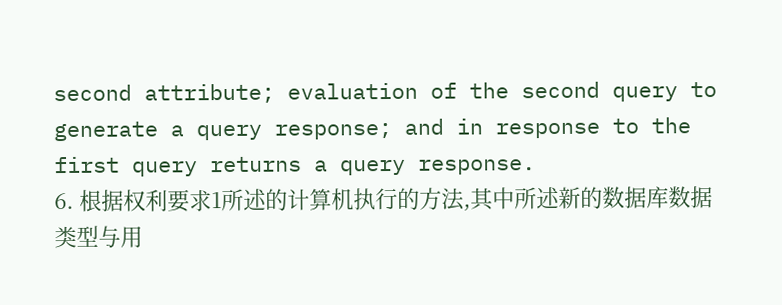second attribute; evaluation of the second query to generate a query response; and in response to the first query returns a query response.
6. 根据权利要求1所述的计算机执行的方法,其中所述新的数据库数据类型与用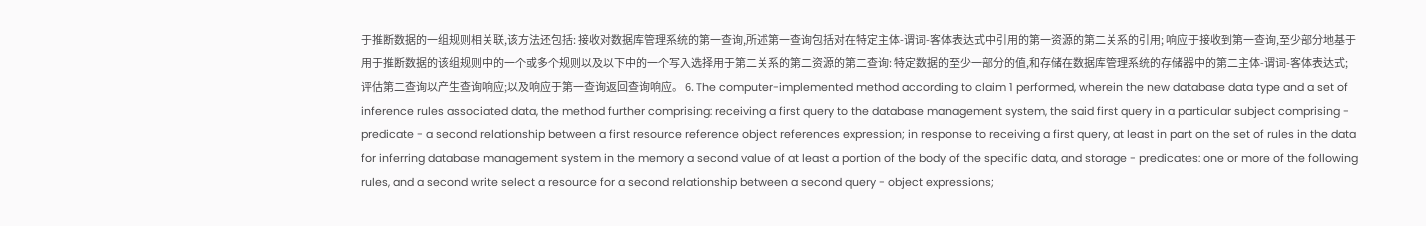于推断数据的一组规则相关联,该方法还包括: 接收对数据库管理系统的第一查询,所述第一查询包括对在特定主体-谓词-客体表达式中引用的第一资源的第二关系的引用; 响应于接收到第一查询,至少部分地基于用于推断数据的该组规则中的一个或多个规则以及以下中的一个写入选择用于第二关系的第二资源的第二查询: 特定数据的至少一部分的值,和存储在数据库管理系统的存储器中的第二主体-谓词-客体表达式; 评估第二查询以产生查询响应;以及响应于第一查询返回查询响应。 6. The computer-implemented method according to claim 1 performed, wherein the new database data type and a set of inference rules associated data, the method further comprising: receiving a first query to the database management system, the said first query in a particular subject comprising - predicate - a second relationship between a first resource reference object references expression; in response to receiving a first query, at least in part on the set of rules in the data for inferring database management system in the memory a second value of at least a portion of the body of the specific data, and storage - predicates: one or more of the following rules, and a second write select a resource for a second relationship between a second query - object expressions;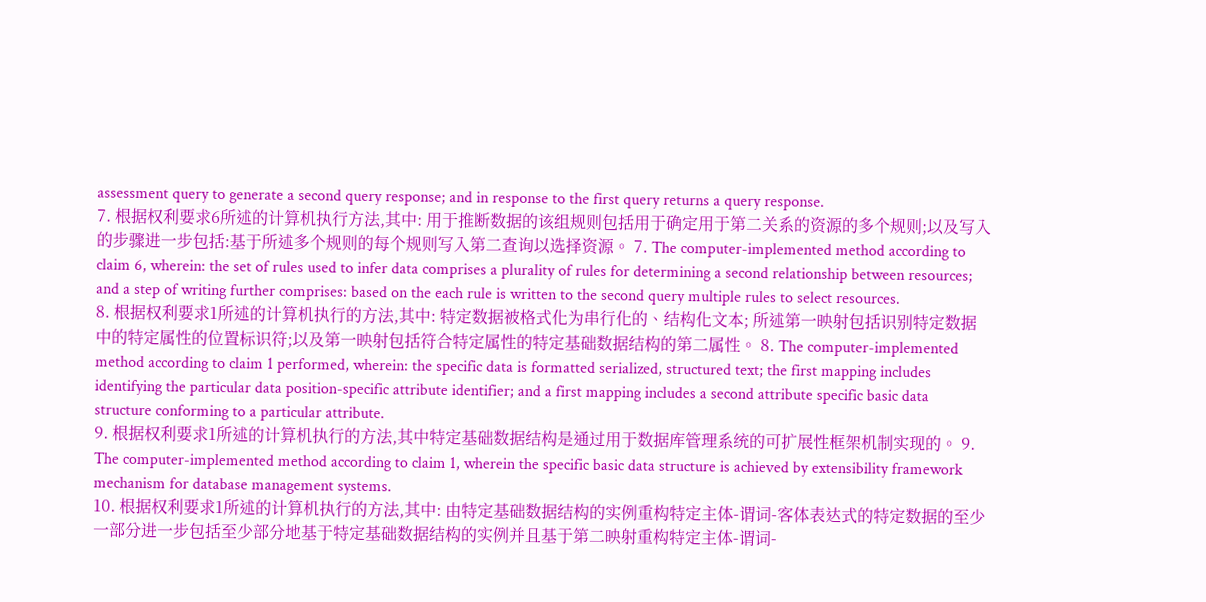assessment query to generate a second query response; and in response to the first query returns a query response.
7. 根据权利要求6所述的计算机执行方法,其中: 用于推断数据的该组规则包括用于确定用于第二关系的资源的多个规则;以及写入的步骤进一步包括:基于所述多个规则的每个规则写入第二查询以选择资源。 7. The computer-implemented method according to claim 6, wherein: the set of rules used to infer data comprises a plurality of rules for determining a second relationship between resources; and a step of writing further comprises: based on the each rule is written to the second query multiple rules to select resources.
8. 根据权利要求1所述的计算机执行的方法,其中: 特定数据被格式化为串行化的、结构化文本; 所述第一映射包括识别特定数据中的特定属性的位置标识符;以及第一映射包括符合特定属性的特定基础数据结构的第二属性。 8. The computer-implemented method according to claim 1 performed, wherein: the specific data is formatted serialized, structured text; the first mapping includes identifying the particular data position-specific attribute identifier; and a first mapping includes a second attribute specific basic data structure conforming to a particular attribute.
9. 根据权利要求1所述的计算机执行的方法,其中特定基础数据结构是通过用于数据库管理系统的可扩展性框架机制实现的。 9. The computer-implemented method according to claim 1, wherein the specific basic data structure is achieved by extensibility framework mechanism for database management systems.
10. 根据权利要求1所述的计算机执行的方法,其中: 由特定基础数据结构的实例重构特定主体-谓词-客体表达式的特定数据的至少一部分进一步包括至少部分地基于特定基础数据结构的实例并且基于第二映射重构特定主体-谓词-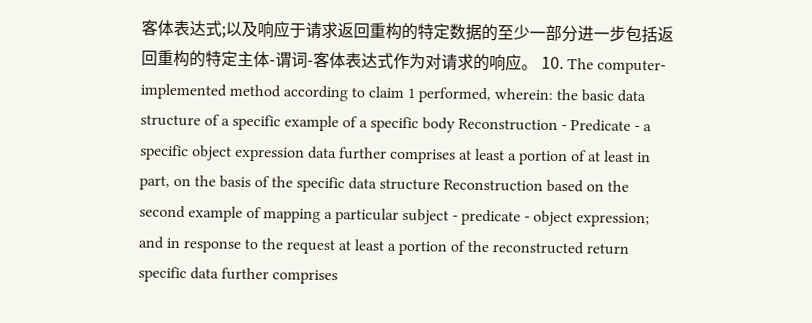客体表达式;以及响应于请求返回重构的特定数据的至少一部分进一步包括返回重构的特定主体-谓词-客体表达式作为对请求的响应。 10. The computer-implemented method according to claim 1 performed, wherein: the basic data structure of a specific example of a specific body Reconstruction - Predicate - a specific object expression data further comprises at least a portion of at least in part, on the basis of the specific data structure Reconstruction based on the second example of mapping a particular subject - predicate - object expression; and in response to the request at least a portion of the reconstructed return specific data further comprises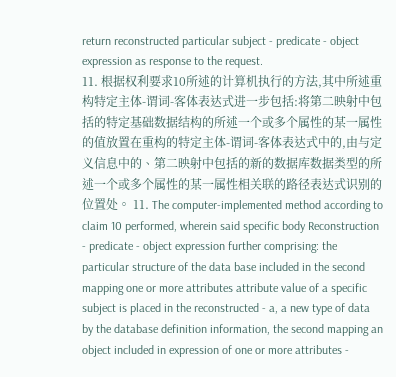return reconstructed particular subject - predicate - object expression as response to the request.
11. 根据权利要求10所述的计算机执行的方法,其中所述重构特定主体-谓词-客体表达式进一步包括:将第二映射中包括的特定基础数据结构的所述一个或多个属性的某一属性的值放置在重构的特定主体-谓词-客体表达式中的,由与定义信息中的、第二映射中包括的新的数据库数据类型的所述一个或多个属性的某一属性相关联的路径表达式识别的位置处。 11. The computer-implemented method according to claim 10 performed, wherein said specific body Reconstruction - predicate - object expression further comprising: the particular structure of the data base included in the second mapping one or more attributes attribute value of a specific subject is placed in the reconstructed - a, a new type of data by the database definition information, the second mapping an object included in expression of one or more attributes -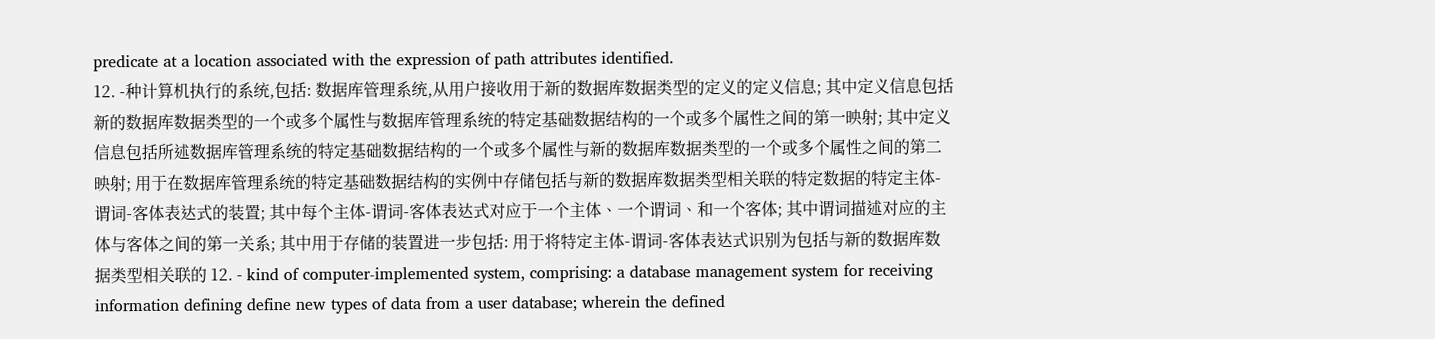predicate at a location associated with the expression of path attributes identified.
12. -种计算机执行的系统,包括: 数据库管理系统,从用户接收用于新的数据库数据类型的定义的定义信息; 其中定义信息包括新的数据库数据类型的一个或多个属性与数据库管理系统的特定基础数据结构的一个或多个属性之间的第一映射; 其中定义信息包括所述数据库管理系统的特定基础数据结构的一个或多个属性与新的数据库数据类型的一个或多个属性之间的第二映射; 用于在数据库管理系统的特定基础数据结构的实例中存储包括与新的数据库数据类型相关联的特定数据的特定主体-谓词-客体表达式的装置; 其中每个主体-谓词-客体表达式对应于一个主体、一个谓词、和一个客体; 其中谓词描述对应的主体与客体之间的第一关系; 其中用于存储的装置进一步包括: 用于将特定主体-谓词-客体表达式识别为包括与新的数据库数据类型相关联的 12. - kind of computer-implemented system, comprising: a database management system for receiving information defining define new types of data from a user database; wherein the defined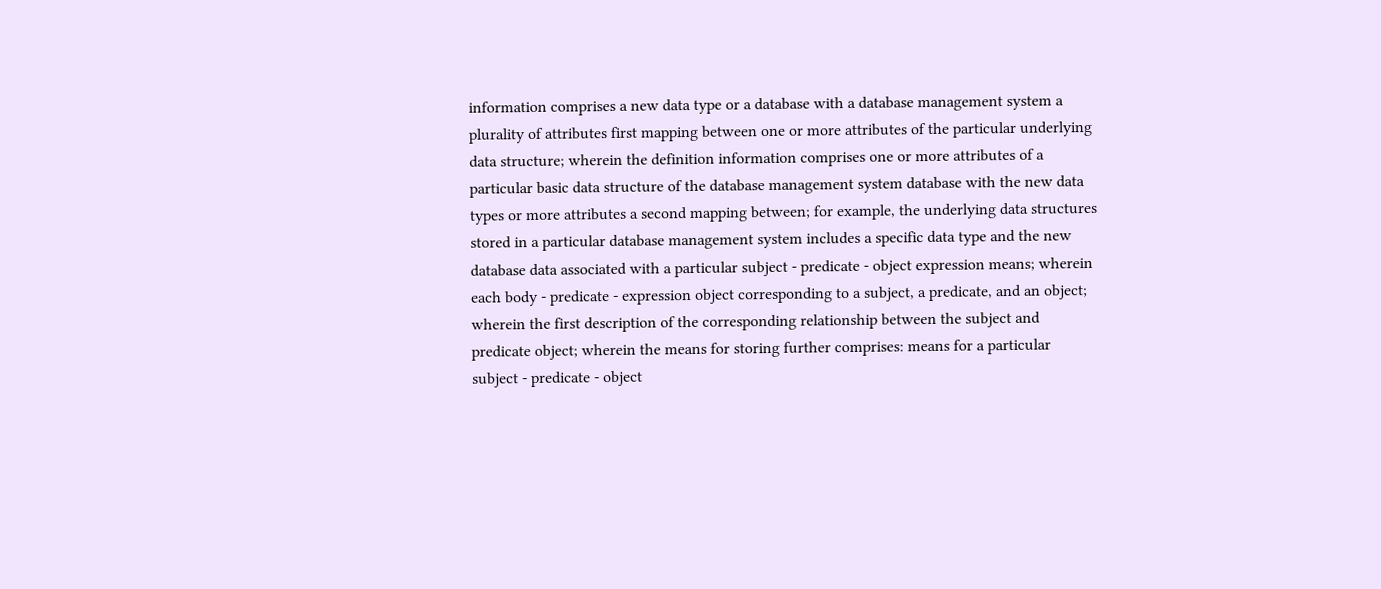information comprises a new data type or a database with a database management system a plurality of attributes first mapping between one or more attributes of the particular underlying data structure; wherein the definition information comprises one or more attributes of a particular basic data structure of the database management system database with the new data types or more attributes a second mapping between; for example, the underlying data structures stored in a particular database management system includes a specific data type and the new database data associated with a particular subject - predicate - object expression means; wherein each body - predicate - expression object corresponding to a subject, a predicate, and an object; wherein the first description of the corresponding relationship between the subject and predicate object; wherein the means for storing further comprises: means for a particular subject - predicate - object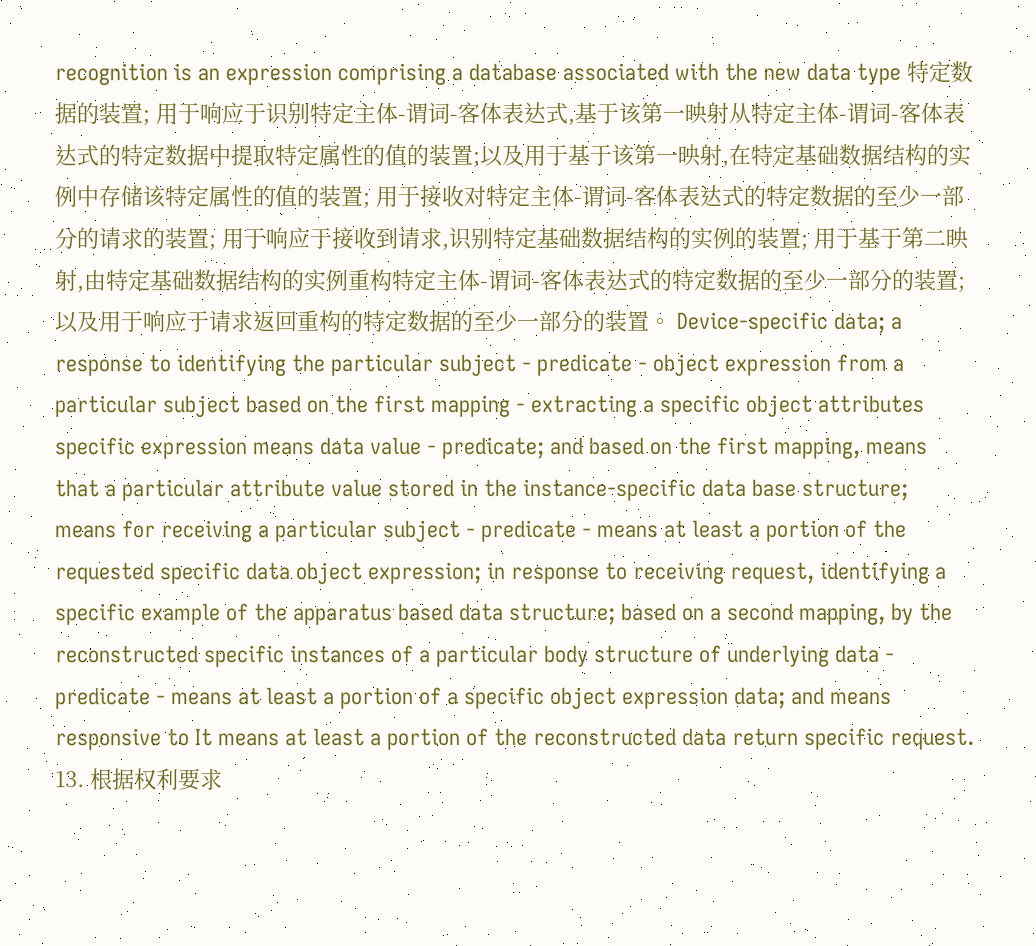recognition is an expression comprising a database associated with the new data type 特定数据的装置; 用于响应于识别特定主体-谓词-客体表达式,基于该第一映射从特定主体-谓词-客体表达式的特定数据中提取特定属性的值的装置;以及用于基于该第一映射,在特定基础数据结构的实例中存储该特定属性的值的装置; 用于接收对特定主体-谓词-客体表达式的特定数据的至少一部分的请求的装置; 用于响应于接收到请求,识别特定基础数据结构的实例的装置; 用于基于第二映射,由特定基础数据结构的实例重构特定主体-谓词-客体表达式的特定数据的至少一部分的装置;以及用于响应于请求返回重构的特定数据的至少一部分的装置。 Device-specific data; a response to identifying the particular subject - predicate - object expression from a particular subject based on the first mapping - extracting a specific object attributes specific expression means data value - predicate; and based on the first mapping, means that a particular attribute value stored in the instance-specific data base structure; means for receiving a particular subject - predicate - means at least a portion of the requested specific data object expression; in response to receiving request, identifying a specific example of the apparatus based data structure; based on a second mapping, by the reconstructed specific instances of a particular body structure of underlying data - predicate - means at least a portion of a specific object expression data; and means responsive to It means at least a portion of the reconstructed data return specific request.
13. 根据权利要求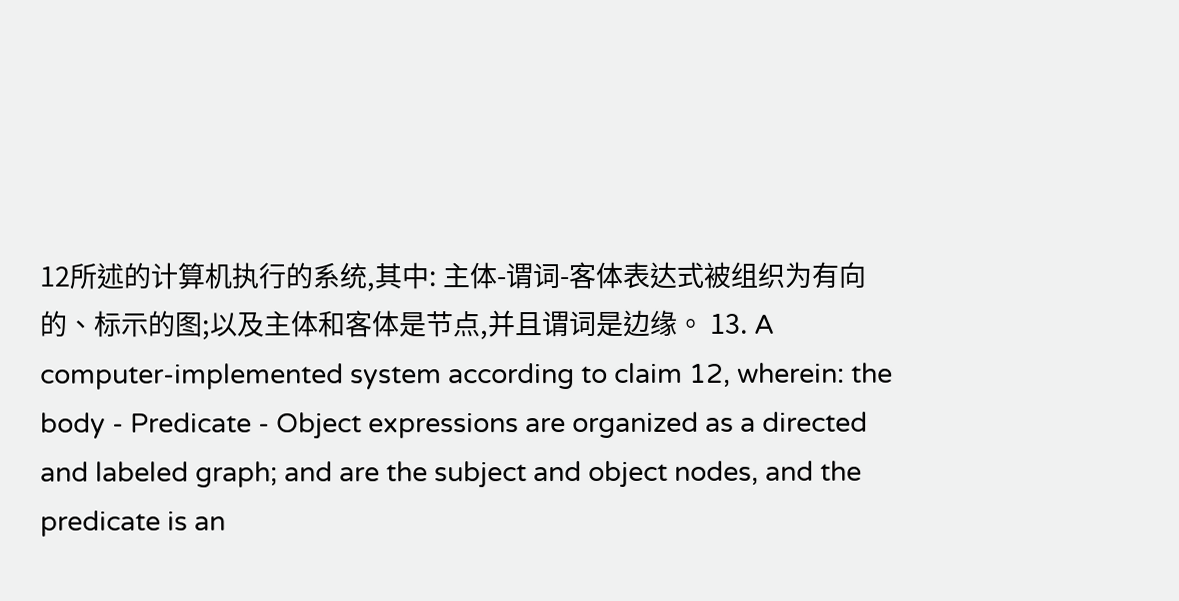12所述的计算机执行的系统,其中: 主体-谓词-客体表达式被组织为有向的、标示的图;以及主体和客体是节点,并且谓词是边缘。 13. A computer-implemented system according to claim 12, wherein: the body - Predicate - Object expressions are organized as a directed and labeled graph; and are the subject and object nodes, and the predicate is an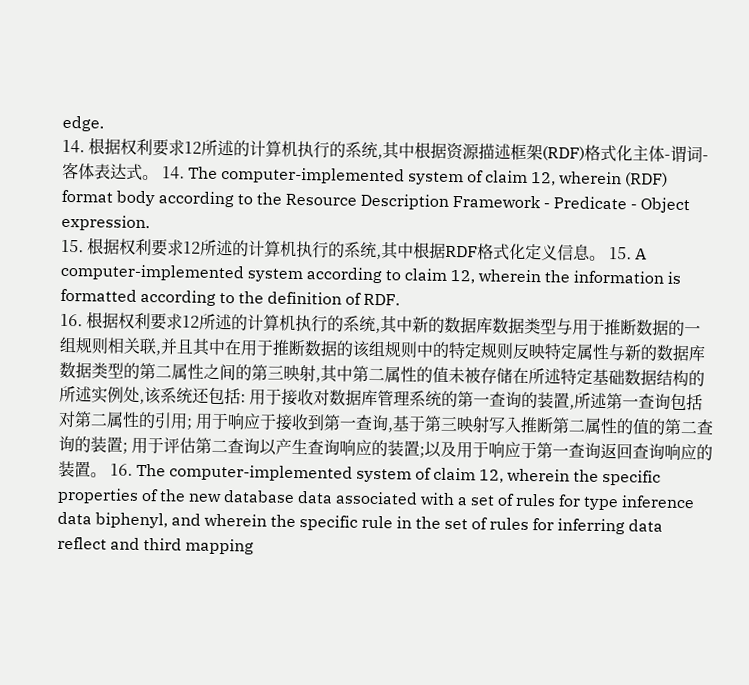edge.
14. 根据权利要求12所述的计算机执行的系统,其中根据资源描述框架(RDF)格式化主体-谓词-客体表达式。 14. The computer-implemented system of claim 12, wherein (RDF) format body according to the Resource Description Framework - Predicate - Object expression.
15. 根据权利要求12所述的计算机执行的系统,其中根据RDF格式化定义信息。 15. A computer-implemented system according to claim 12, wherein the information is formatted according to the definition of RDF.
16. 根据权利要求12所述的计算机执行的系统,其中新的数据库数据类型与用于推断数据的一组规则相关联,并且其中在用于推断数据的该组规则中的特定规则反映特定属性与新的数据库数据类型的第二属性之间的第三映射,其中第二属性的值未被存储在所述特定基础数据结构的所述实例处,该系统还包括: 用于接收对数据库管理系统的第一查询的装置,所述第一查询包括对第二属性的引用; 用于响应于接收到第一查询,基于第三映射写入推断第二属性的值的第二查询的装置; 用于评估第二查询以产生查询响应的装置;以及用于响应于第一查询返回查询响应的装置。 16. The computer-implemented system of claim 12, wherein the specific properties of the new database data associated with a set of rules for type inference data biphenyl, and wherein the specific rule in the set of rules for inferring data reflect and third mapping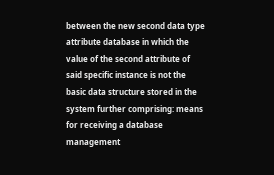between the new second data type attribute database in which the value of the second attribute of said specific instance is not the basic data structure stored in the system further comprising: means for receiving a database management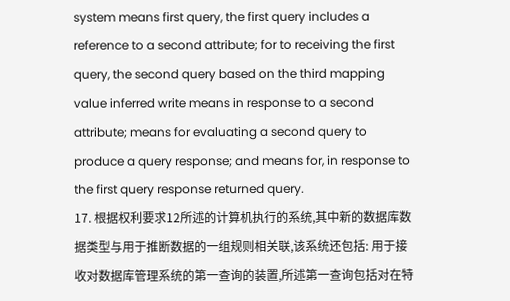system means first query, the first query includes a reference to a second attribute; for to receiving the first query, the second query based on the third mapping value inferred write means in response to a second attribute; means for evaluating a second query to produce a query response; and means for, in response to the first query response returned query.
17. 根据权利要求12所述的计算机执行的系统,其中新的数据库数据类型与用于推断数据的一组规则相关联,该系统还包括: 用于接收对数据库管理系统的第一查询的装置,所述第一查询包括对在特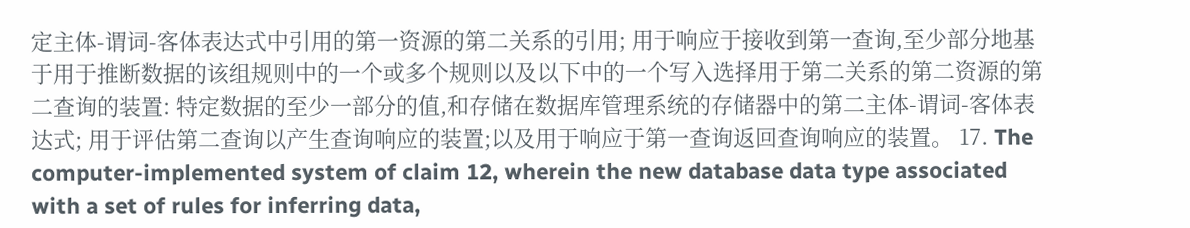定主体-谓词-客体表达式中引用的第一资源的第二关系的引用; 用于响应于接收到第一查询,至少部分地基于用于推断数据的该组规则中的一个或多个规则以及以下中的一个写入选择用于第二关系的第二资源的第二查询的装置: 特定数据的至少一部分的值,和存储在数据库管理系统的存储器中的第二主体-谓词-客体表达式; 用于评估第二查询以产生查询响应的装置;以及用于响应于第一查询返回查询响应的装置。 17. The computer-implemented system of claim 12, wherein the new database data type associated with a set of rules for inferring data,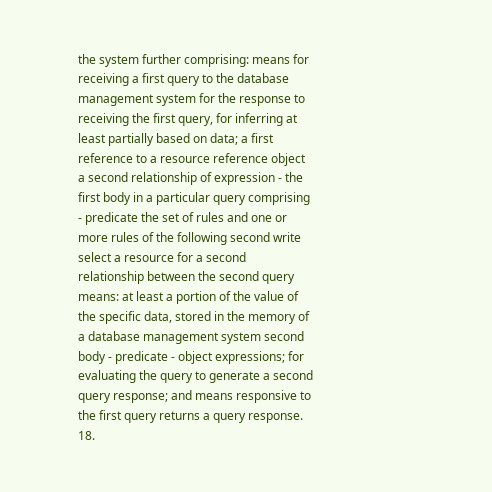the system further comprising: means for receiving a first query to the database management system for the response to receiving the first query, for inferring at least partially based on data; a first reference to a resource reference object a second relationship of expression - the first body in a particular query comprising - predicate the set of rules and one or more rules of the following second write select a resource for a second relationship between the second query means: at least a portion of the value of the specific data, stored in the memory of a database management system second body - predicate - object expressions; for evaluating the query to generate a second query response; and means responsive to the first query returns a query response.
18.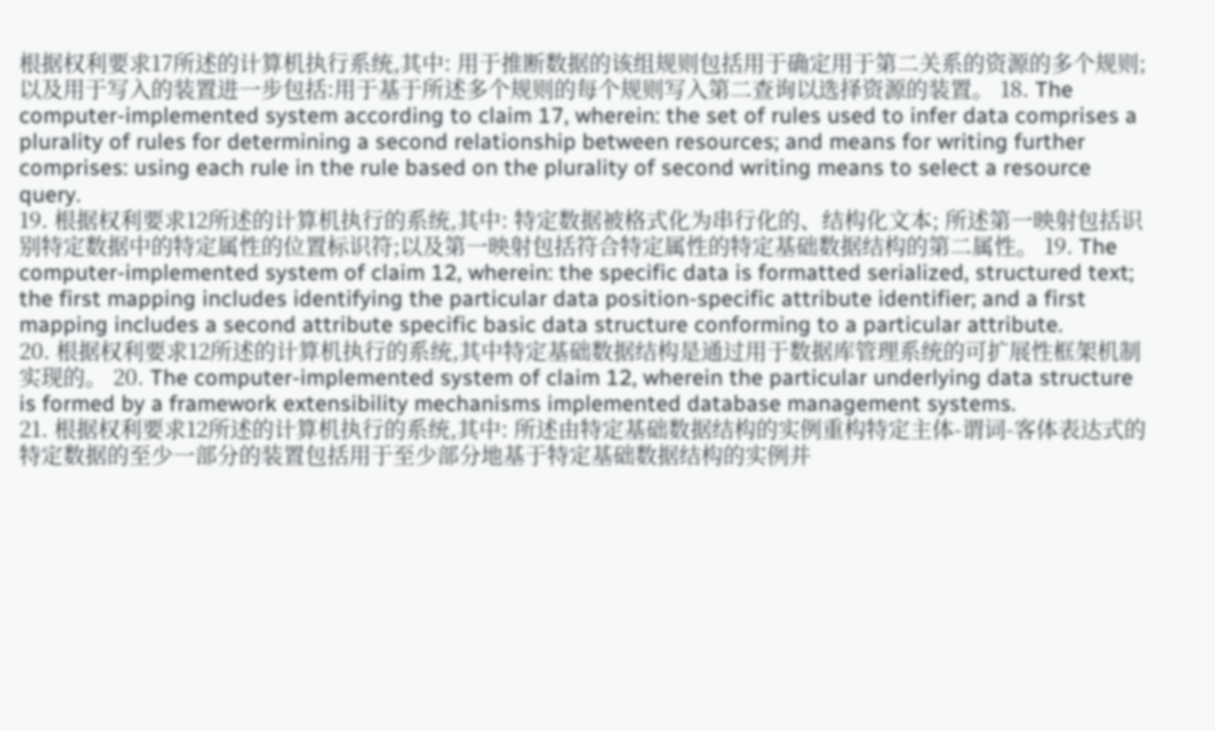根据权利要求17所述的计算机执行系统,其中: 用于推断数据的该组规则包括用于确定用于第二关系的资源的多个规则;以及用于写入的装置进一步包括:用于基于所述多个规则的每个规则写入第二查询以选择资源的装置。 18. The computer-implemented system according to claim 17, wherein: the set of rules used to infer data comprises a plurality of rules for determining a second relationship between resources; and means for writing further comprises: using each rule in the rule based on the plurality of second writing means to select a resource query.
19. 根据权利要求12所述的计算机执行的系统,其中: 特定数据被格式化为串行化的、结构化文本; 所述第一映射包括识别特定数据中的特定属性的位置标识符;以及第一映射包括符合特定属性的特定基础数据结构的第二属性。 19. The computer-implemented system of claim 12, wherein: the specific data is formatted serialized, structured text; the first mapping includes identifying the particular data position-specific attribute identifier; and a first mapping includes a second attribute specific basic data structure conforming to a particular attribute.
20. 根据权利要求12所述的计算机执行的系统,其中特定基础数据结构是通过用于数据库管理系统的可扩展性框架机制实现的。 20. The computer-implemented system of claim 12, wherein the particular underlying data structure is formed by a framework extensibility mechanisms implemented database management systems.
21. 根据权利要求12所述的计算机执行的系统,其中: 所述由特定基础数据结构的实例重构特定主体-谓词-客体表达式的特定数据的至少一部分的装置包括用于至少部分地基于特定基础数据结构的实例并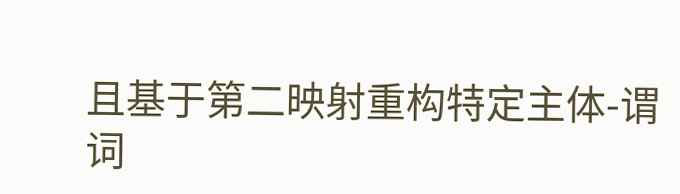且基于第二映射重构特定主体-谓词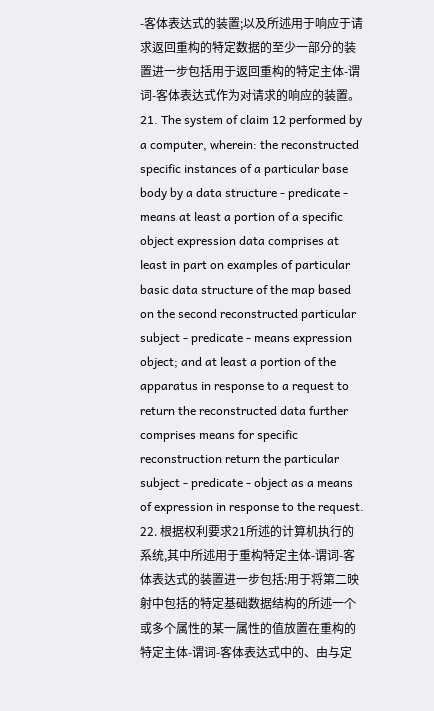-客体表达式的装置;以及所述用于响应于请求返回重构的特定数据的至少一部分的装置进一步包括用于返回重构的特定主体-谓词-客体表达式作为对请求的响应的装置。 21. The system of claim 12 performed by a computer, wherein: the reconstructed specific instances of a particular base body by a data structure - predicate - means at least a portion of a specific object expression data comprises at least in part on examples of particular basic data structure of the map based on the second reconstructed particular subject - predicate - means expression object; and at least a portion of the apparatus in response to a request to return the reconstructed data further comprises means for specific reconstruction return the particular subject - predicate - object as a means of expression in response to the request.
22. 根据权利要求21所述的计算机执行的系统,其中所述用于重构特定主体-谓词-客体表达式的装置进一步包括:用于将第二映射中包括的特定基础数据结构的所述一个或多个属性的某一属性的值放置在重构的特定主体-谓词-客体表达式中的、由与定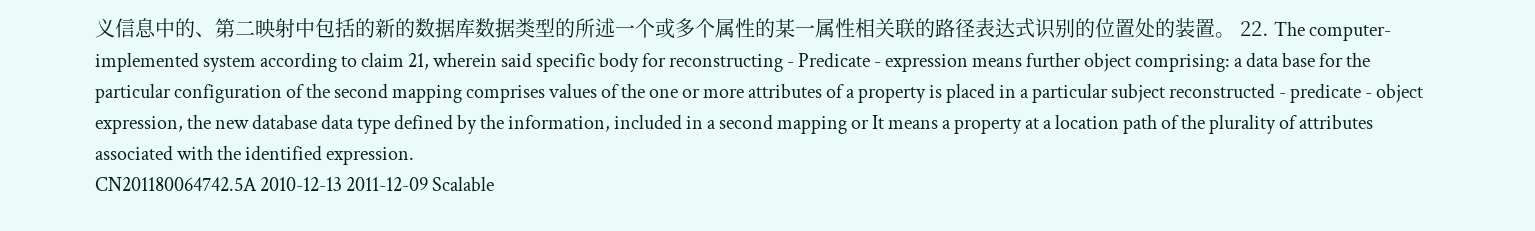义信息中的、第二映射中包括的新的数据库数据类型的所述一个或多个属性的某一属性相关联的路径表达式识别的位置处的装置。 22. The computer-implemented system according to claim 21, wherein said specific body for reconstructing - Predicate - expression means further object comprising: a data base for the particular configuration of the second mapping comprises values of the one or more attributes of a property is placed in a particular subject reconstructed - predicate - object expression, the new database data type defined by the information, included in a second mapping or It means a property at a location path of the plurality of attributes associated with the identified expression.
CN201180064742.5A 2010-12-13 2011-12-09 Scalable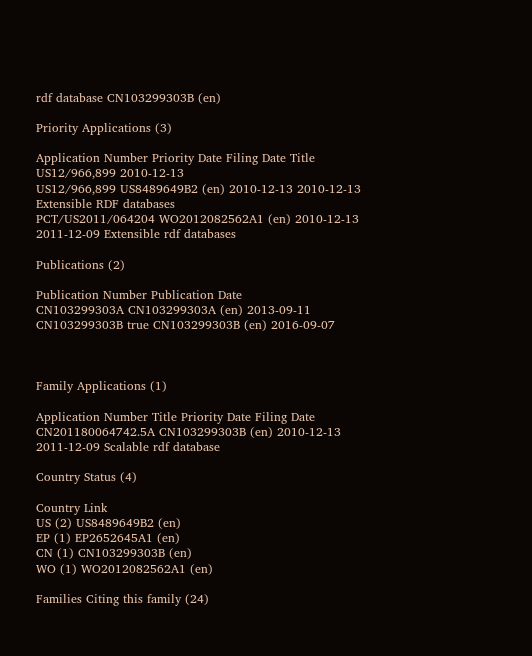rdf database CN103299303B (en)

Priority Applications (3)

Application Number Priority Date Filing Date Title
US12/966,899 2010-12-13
US12/966,899 US8489649B2 (en) 2010-12-13 2010-12-13 Extensible RDF databases
PCT/US2011/064204 WO2012082562A1 (en) 2010-12-13 2011-12-09 Extensible rdf databases

Publications (2)

Publication Number Publication Date
CN103299303A CN103299303A (en) 2013-09-11
CN103299303B true CN103299303B (en) 2016-09-07



Family Applications (1)

Application Number Title Priority Date Filing Date
CN201180064742.5A CN103299303B (en) 2010-12-13 2011-12-09 Scalable rdf database

Country Status (4)

Country Link
US (2) US8489649B2 (en)
EP (1) EP2652645A1 (en)
CN (1) CN103299303B (en)
WO (1) WO2012082562A1 (en)

Families Citing this family (24)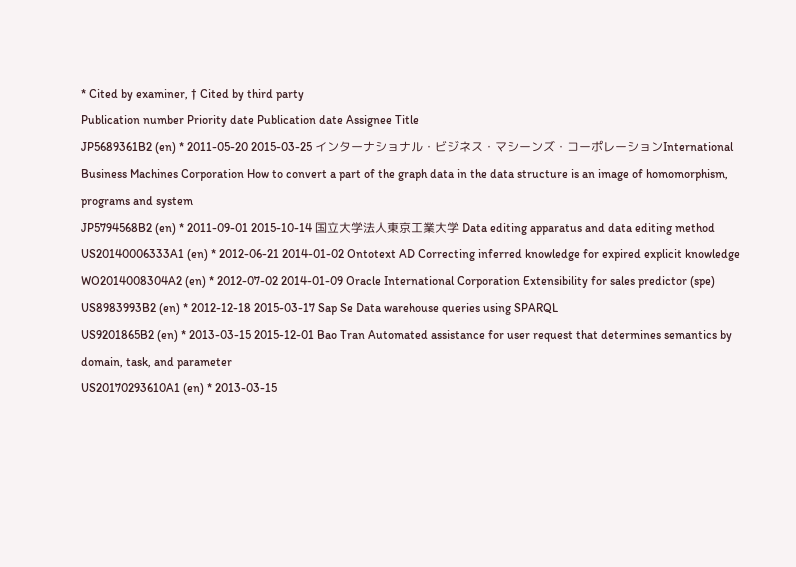* Cited by examiner, † Cited by third party
Publication number Priority date Publication date Assignee Title
JP5689361B2 (en) * 2011-05-20 2015-03-25 インターナショナル・ビジネス・マシーンズ・コーポレーションInternational Business Machines Corporation How to convert a part of the graph data in the data structure is an image of homomorphism, programs and system
JP5794568B2 (en) * 2011-09-01 2015-10-14 国立大学法人東京工業大学 Data editing apparatus and data editing method
US20140006333A1 (en) * 2012-06-21 2014-01-02 Ontotext AD Correcting inferred knowledge for expired explicit knowledge
WO2014008304A2 (en) * 2012-07-02 2014-01-09 Oracle International Corporation Extensibility for sales predictor (spe)
US8983993B2 (en) * 2012-12-18 2015-03-17 Sap Se Data warehouse queries using SPARQL
US9201865B2 (en) * 2013-03-15 2015-12-01 Bao Tran Automated assistance for user request that determines semantics by domain, task, and parameter
US20170293610A1 (en) * 2013-03-15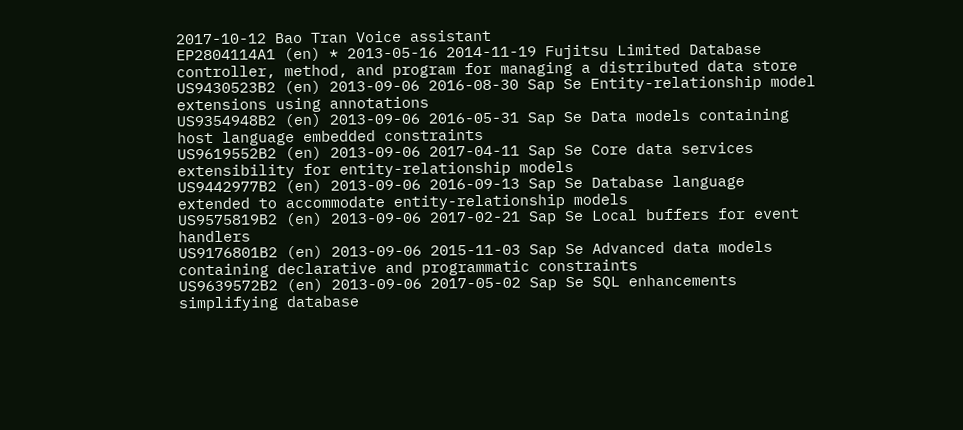2017-10-12 Bao Tran Voice assistant
EP2804114A1 (en) * 2013-05-16 2014-11-19 Fujitsu Limited Database controller, method, and program for managing a distributed data store
US9430523B2 (en) 2013-09-06 2016-08-30 Sap Se Entity-relationship model extensions using annotations
US9354948B2 (en) 2013-09-06 2016-05-31 Sap Se Data models containing host language embedded constraints
US9619552B2 (en) 2013-09-06 2017-04-11 Sap Se Core data services extensibility for entity-relationship models
US9442977B2 (en) 2013-09-06 2016-09-13 Sap Se Database language extended to accommodate entity-relationship models
US9575819B2 (en) 2013-09-06 2017-02-21 Sap Se Local buffers for event handlers
US9176801B2 (en) 2013-09-06 2015-11-03 Sap Se Advanced data models containing declarative and programmatic constraints
US9639572B2 (en) 2013-09-06 2017-05-02 Sap Se SQL enhancements simplifying database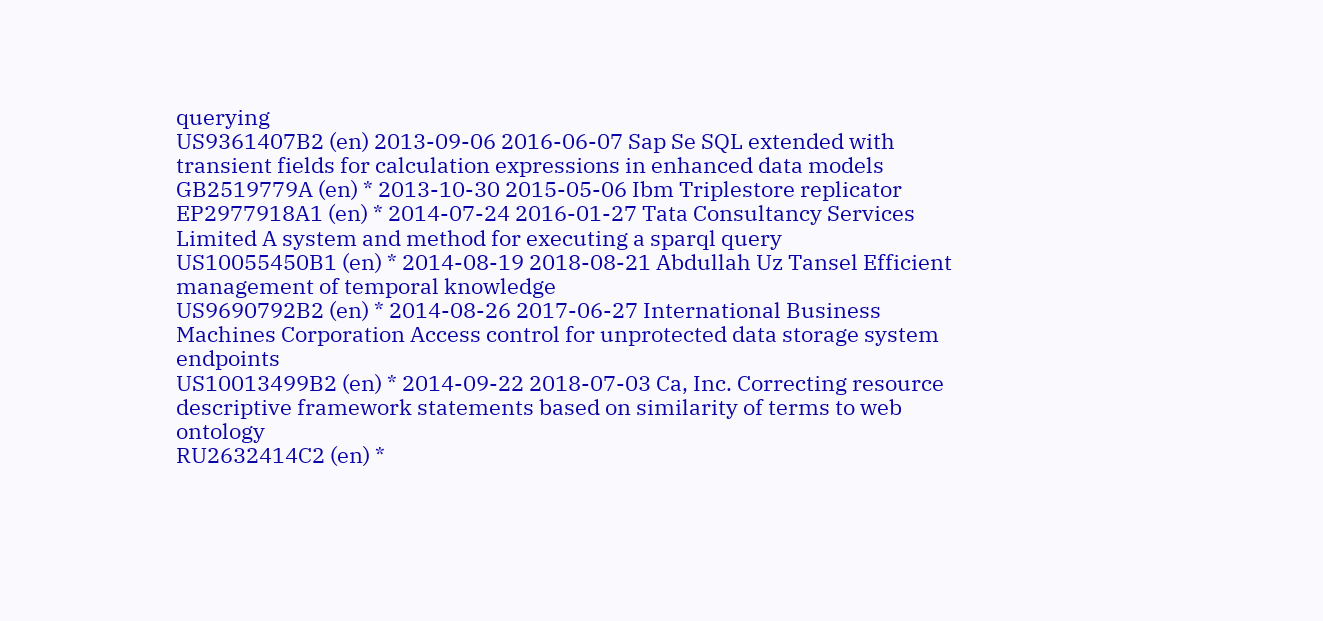querying
US9361407B2 (en) 2013-09-06 2016-06-07 Sap Se SQL extended with transient fields for calculation expressions in enhanced data models
GB2519779A (en) * 2013-10-30 2015-05-06 Ibm Triplestore replicator
EP2977918A1 (en) * 2014-07-24 2016-01-27 Tata Consultancy Services Limited A system and method for executing a sparql query
US10055450B1 (en) * 2014-08-19 2018-08-21 Abdullah Uz Tansel Efficient management of temporal knowledge
US9690792B2 (en) * 2014-08-26 2017-06-27 International Business Machines Corporation Access control for unprotected data storage system endpoints
US10013499B2 (en) * 2014-09-22 2018-07-03 Ca, Inc. Correcting resource descriptive framework statements based on similarity of terms to web ontology
RU2632414C2 (en) *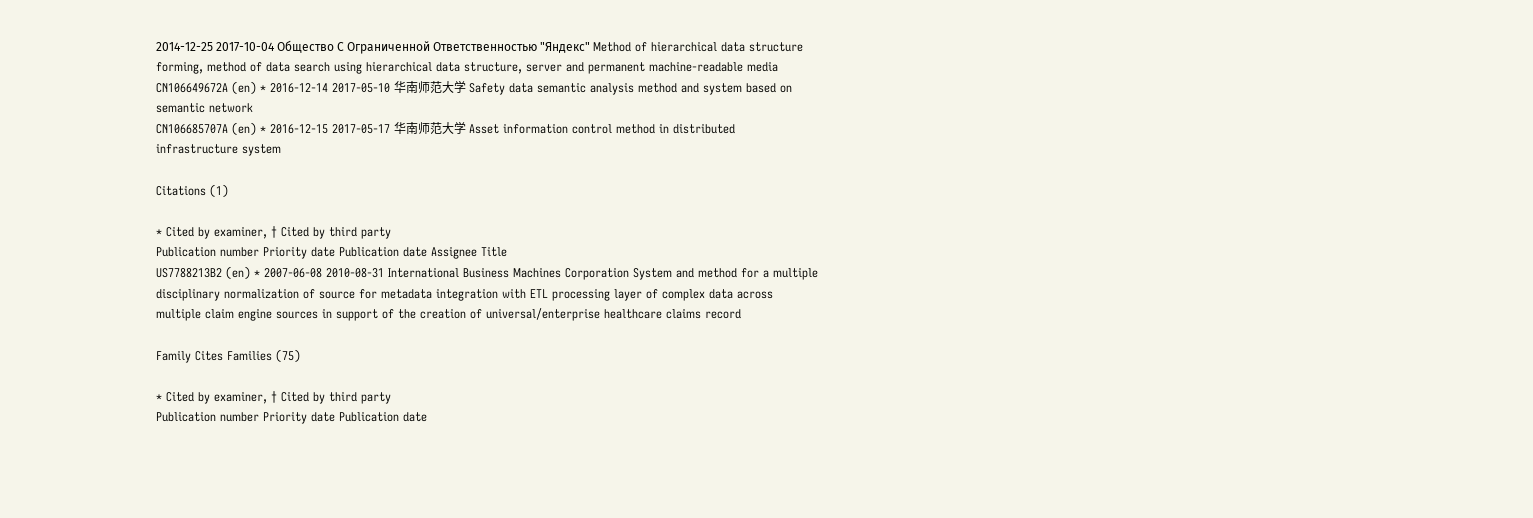2014-12-25 2017-10-04 Общество С Ограниченной Ответственностью "Яндекс" Method of hierarchical data structure forming, method of data search using hierarchical data structure, server and permanent machine-readable media
CN106649672A (en) * 2016-12-14 2017-05-10 华南师范大学 Safety data semantic analysis method and system based on semantic network
CN106685707A (en) * 2016-12-15 2017-05-17 华南师范大学 Asset information control method in distributed infrastructure system

Citations (1)

* Cited by examiner, † Cited by third party
Publication number Priority date Publication date Assignee Title
US7788213B2 (en) * 2007-06-08 2010-08-31 International Business Machines Corporation System and method for a multiple disciplinary normalization of source for metadata integration with ETL processing layer of complex data across multiple claim engine sources in support of the creation of universal/enterprise healthcare claims record

Family Cites Families (75)

* Cited by examiner, † Cited by third party
Publication number Priority date Publication date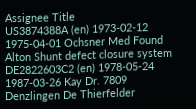Assignee Title
US3874388A (en) 1973-02-12 1975-04-01 Ochsner Med Found Alton Shunt defect closure system
DE2822603C2 (en) 1978-05-24 1987-03-26 Kay Dr. 7809 Denzlingen De Thierfelder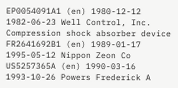EP0054091A1 (en) 1980-12-12 1982-06-23 Well Control, Inc. Compression shock absorber device
FR2641692B1 (en) 1989-01-17 1995-05-12 Nippon Zeon Co
US5257365A (en) 1990-03-16 1993-10-26 Powers Frederick A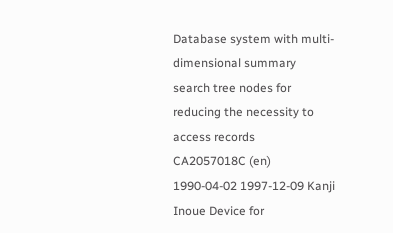Database system with multi-dimensional summary search tree nodes for reducing the necessity to access records
CA2057018C (en) 1990-04-02 1997-12-09 Kanji Inoue Device for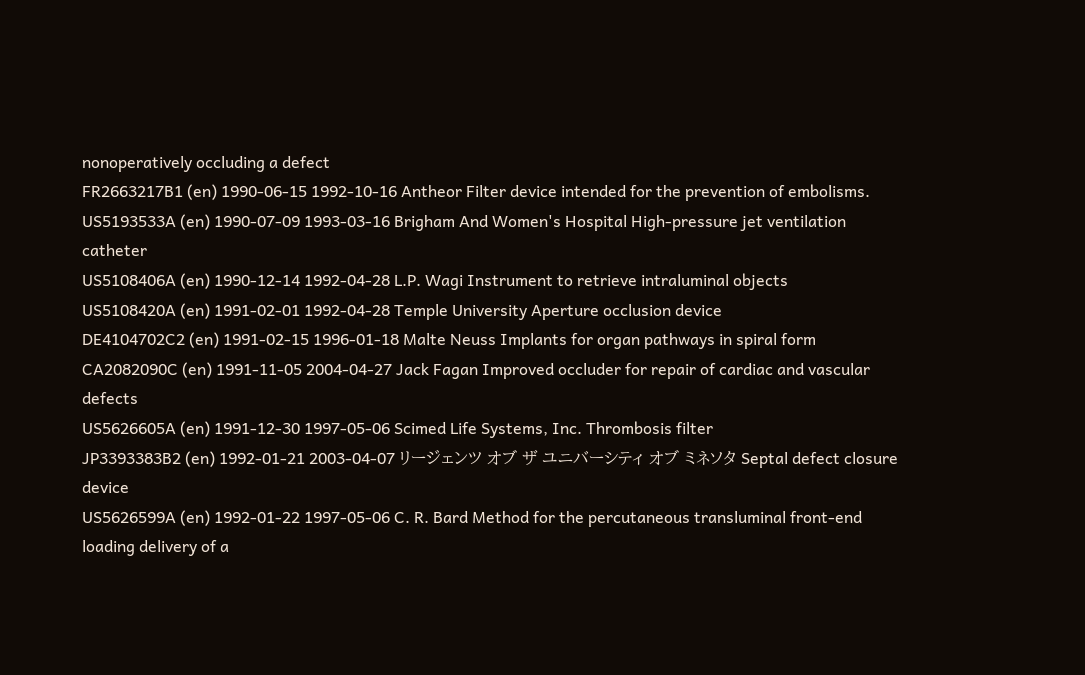nonoperatively occluding a defect
FR2663217B1 (en) 1990-06-15 1992-10-16 Antheor Filter device intended for the prevention of embolisms.
US5193533A (en) 1990-07-09 1993-03-16 Brigham And Women's Hospital High-pressure jet ventilation catheter
US5108406A (en) 1990-12-14 1992-04-28 L.P. Wagi Instrument to retrieve intraluminal objects
US5108420A (en) 1991-02-01 1992-04-28 Temple University Aperture occlusion device
DE4104702C2 (en) 1991-02-15 1996-01-18 Malte Neuss Implants for organ pathways in spiral form
CA2082090C (en) 1991-11-05 2004-04-27 Jack Fagan Improved occluder for repair of cardiac and vascular defects
US5626605A (en) 1991-12-30 1997-05-06 Scimed Life Systems, Inc. Thrombosis filter
JP3393383B2 (en) 1992-01-21 2003-04-07 リージェンツ オブ ザ ユニバーシティ オブ ミネソタ Septal defect closure device
US5626599A (en) 1992-01-22 1997-05-06 C. R. Bard Method for the percutaneous transluminal front-end loading delivery of a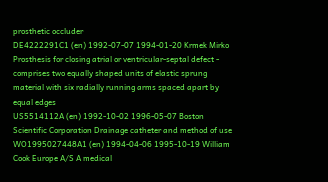prosthetic occluder
DE4222291C1 (en) 1992-07-07 1994-01-20 Krmek Mirko Prosthesis for closing atrial or ventricular-septal defect - comprises two equally shaped units of elastic sprung material with six radially running arms spaced apart by equal edges
US5514112A (en) 1992-10-02 1996-05-07 Boston Scientific Corporation Drainage catheter and method of use
WO1995027448A1 (en) 1994-04-06 1995-10-19 William Cook Europe A/S A medical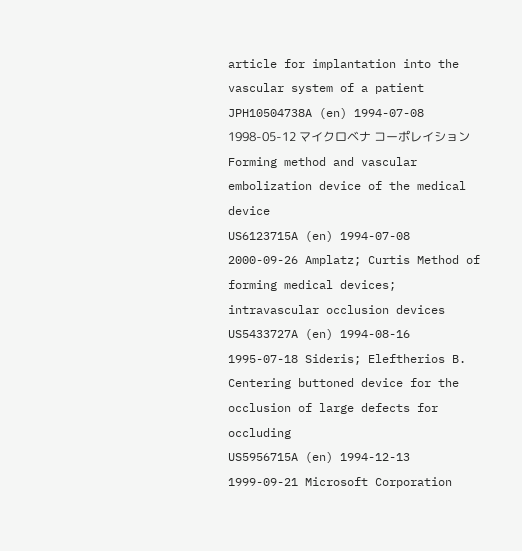article for implantation into the vascular system of a patient
JPH10504738A (en) 1994-07-08 1998-05-12 マイクロベナ コーポレイション Forming method and vascular embolization device of the medical device
US6123715A (en) 1994-07-08 2000-09-26 Amplatz; Curtis Method of forming medical devices; intravascular occlusion devices
US5433727A (en) 1994-08-16 1995-07-18 Sideris; Eleftherios B. Centering buttoned device for the occlusion of large defects for occluding
US5956715A (en) 1994-12-13 1999-09-21 Microsoft Corporation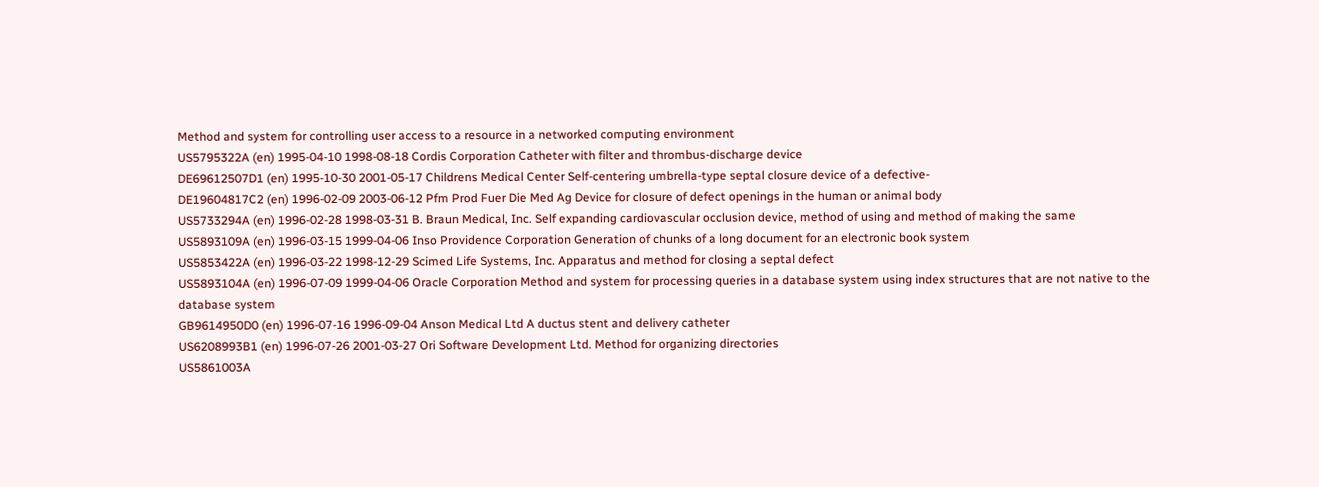Method and system for controlling user access to a resource in a networked computing environment
US5795322A (en) 1995-04-10 1998-08-18 Cordis Corporation Catheter with filter and thrombus-discharge device
DE69612507D1 (en) 1995-10-30 2001-05-17 Childrens Medical Center Self-centering umbrella-type septal closure device of a defective-
DE19604817C2 (en) 1996-02-09 2003-06-12 Pfm Prod Fuer Die Med Ag Device for closure of defect openings in the human or animal body
US5733294A (en) 1996-02-28 1998-03-31 B. Braun Medical, Inc. Self expanding cardiovascular occlusion device, method of using and method of making the same
US5893109A (en) 1996-03-15 1999-04-06 Inso Providence Corporation Generation of chunks of a long document for an electronic book system
US5853422A (en) 1996-03-22 1998-12-29 Scimed Life Systems, Inc. Apparatus and method for closing a septal defect
US5893104A (en) 1996-07-09 1999-04-06 Oracle Corporation Method and system for processing queries in a database system using index structures that are not native to the database system
GB9614950D0 (en) 1996-07-16 1996-09-04 Anson Medical Ltd A ductus stent and delivery catheter
US6208993B1 (en) 1996-07-26 2001-03-27 Ori Software Development Ltd. Method for organizing directories
US5861003A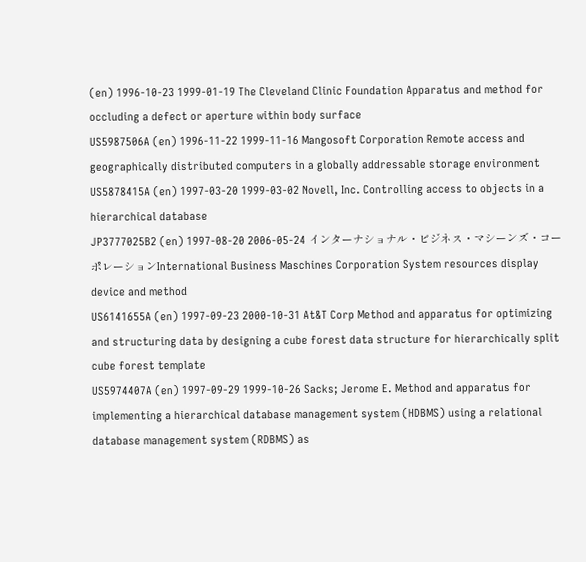(en) 1996-10-23 1999-01-19 The Cleveland Clinic Foundation Apparatus and method for occluding a defect or aperture within body surface
US5987506A (en) 1996-11-22 1999-11-16 Mangosoft Corporation Remote access and geographically distributed computers in a globally addressable storage environment
US5878415A (en) 1997-03-20 1999-03-02 Novell, Inc. Controlling access to objects in a hierarchical database
JP3777025B2 (en) 1997-08-20 2006-05-24 インターナショナル・ビジネス・マシーンズ・コーポレーションInternational Business Maschines Corporation System resources display device and method
US6141655A (en) 1997-09-23 2000-10-31 At&T Corp Method and apparatus for optimizing and structuring data by designing a cube forest data structure for hierarchically split cube forest template
US5974407A (en) 1997-09-29 1999-10-26 Sacks; Jerome E. Method and apparatus for implementing a hierarchical database management system (HDBMS) using a relational database management system (RDBMS) as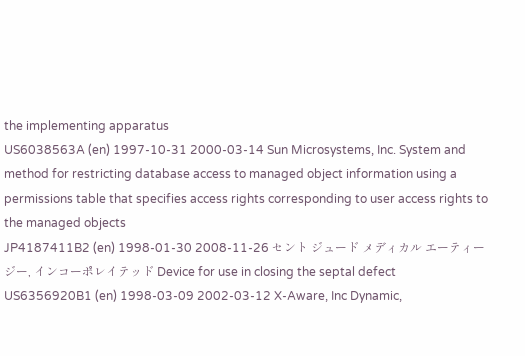the implementing apparatus
US6038563A (en) 1997-10-31 2000-03-14 Sun Microsystems, Inc. System and method for restricting database access to managed object information using a permissions table that specifies access rights corresponding to user access rights to the managed objects
JP4187411B2 (en) 1998-01-30 2008-11-26 セント ジュード メディカル エーティージー, インコーポレイテッド Device for use in closing the septal defect
US6356920B1 (en) 1998-03-09 2002-03-12 X-Aware, Inc Dynamic,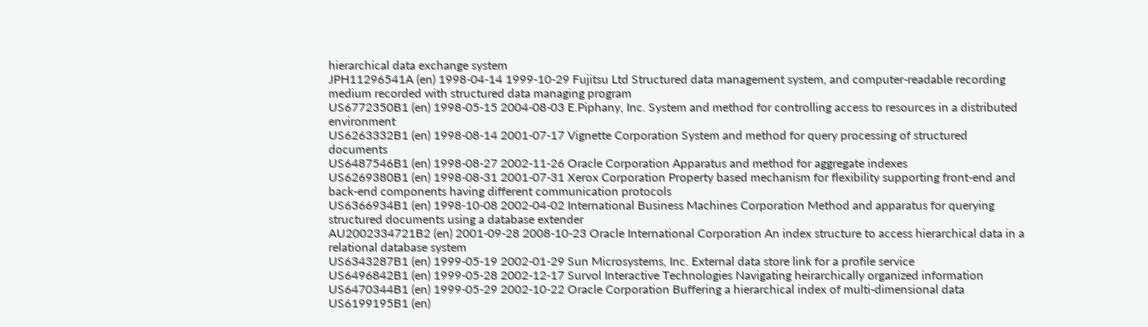hierarchical data exchange system
JPH11296541A (en) 1998-04-14 1999-10-29 Fujitsu Ltd Structured data management system, and computer-readable recording medium recorded with structured data managing program
US6772350B1 (en) 1998-05-15 2004-08-03 E.Piphany, Inc. System and method for controlling access to resources in a distributed environment
US6263332B1 (en) 1998-08-14 2001-07-17 Vignette Corporation System and method for query processing of structured documents
US6487546B1 (en) 1998-08-27 2002-11-26 Oracle Corporation Apparatus and method for aggregate indexes
US6269380B1 (en) 1998-08-31 2001-07-31 Xerox Corporation Property based mechanism for flexibility supporting front-end and back-end components having different communication protocols
US6366934B1 (en) 1998-10-08 2002-04-02 International Business Machines Corporation Method and apparatus for querying structured documents using a database extender
AU2002334721B2 (en) 2001-09-28 2008-10-23 Oracle International Corporation An index structure to access hierarchical data in a relational database system
US6343287B1 (en) 1999-05-19 2002-01-29 Sun Microsystems, Inc. External data store link for a profile service
US6496842B1 (en) 1999-05-28 2002-12-17 Survol Interactive Technologies Navigating heirarchically organized information
US6470344B1 (en) 1999-05-29 2002-10-22 Oracle Corporation Buffering a hierarchical index of multi-dimensional data
US6199195B1 (en)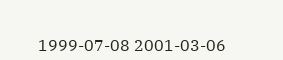1999-07-08 2001-03-06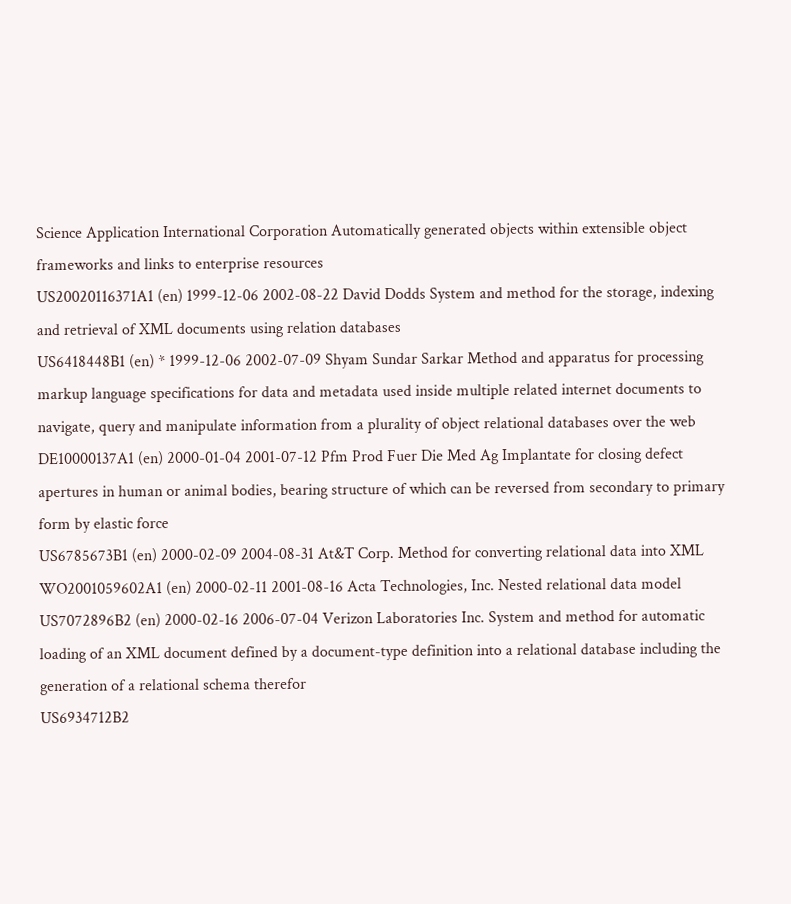Science Application International Corporation Automatically generated objects within extensible object frameworks and links to enterprise resources
US20020116371A1 (en) 1999-12-06 2002-08-22 David Dodds System and method for the storage, indexing and retrieval of XML documents using relation databases
US6418448B1 (en) * 1999-12-06 2002-07-09 Shyam Sundar Sarkar Method and apparatus for processing markup language specifications for data and metadata used inside multiple related internet documents to navigate, query and manipulate information from a plurality of object relational databases over the web
DE10000137A1 (en) 2000-01-04 2001-07-12 Pfm Prod Fuer Die Med Ag Implantate for closing defect apertures in human or animal bodies, bearing structure of which can be reversed from secondary to primary form by elastic force
US6785673B1 (en) 2000-02-09 2004-08-31 At&T Corp. Method for converting relational data into XML
WO2001059602A1 (en) 2000-02-11 2001-08-16 Acta Technologies, Inc. Nested relational data model
US7072896B2 (en) 2000-02-16 2006-07-04 Verizon Laboratories Inc. System and method for automatic loading of an XML document defined by a document-type definition into a relational database including the generation of a relational schema therefor
US6934712B2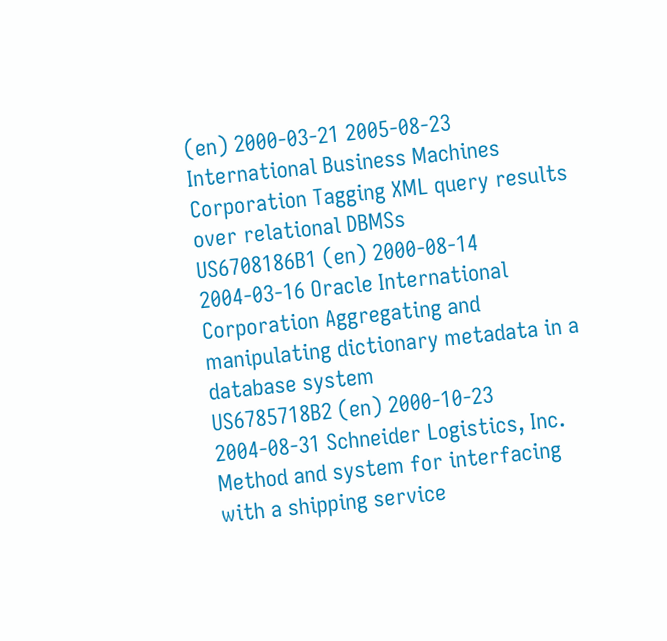(en) 2000-03-21 2005-08-23 International Business Machines Corporation Tagging XML query results over relational DBMSs
US6708186B1 (en) 2000-08-14 2004-03-16 Oracle International Corporation Aggregating and manipulating dictionary metadata in a database system
US6785718B2 (en) 2000-10-23 2004-08-31 Schneider Logistics, Inc. Method and system for interfacing with a shipping service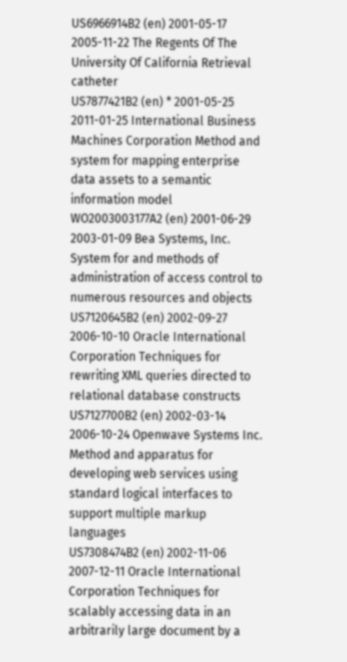US6966914B2 (en) 2001-05-17 2005-11-22 The Regents Of The University Of California Retrieval catheter
US7877421B2 (en) * 2001-05-25 2011-01-25 International Business Machines Corporation Method and system for mapping enterprise data assets to a semantic information model
WO2003003177A2 (en) 2001-06-29 2003-01-09 Bea Systems, Inc. System for and methods of administration of access control to numerous resources and objects
US7120645B2 (en) 2002-09-27 2006-10-10 Oracle International Corporation Techniques for rewriting XML queries directed to relational database constructs
US7127700B2 (en) 2002-03-14 2006-10-24 Openwave Systems Inc. Method and apparatus for developing web services using standard logical interfaces to support multiple markup languages
US7308474B2 (en) 2002-11-06 2007-12-11 Oracle International Corporation Techniques for scalably accessing data in an arbitrarily large document by a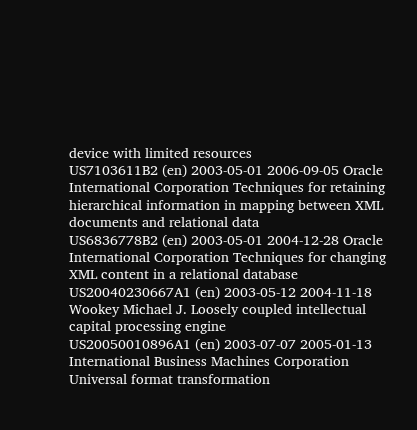device with limited resources
US7103611B2 (en) 2003-05-01 2006-09-05 Oracle International Corporation Techniques for retaining hierarchical information in mapping between XML documents and relational data
US6836778B2 (en) 2003-05-01 2004-12-28 Oracle International Corporation Techniques for changing XML content in a relational database
US20040230667A1 (en) 2003-05-12 2004-11-18 Wookey Michael J. Loosely coupled intellectual capital processing engine
US20050010896A1 (en) 2003-07-07 2005-01-13 International Business Machines Corporation Universal format transformation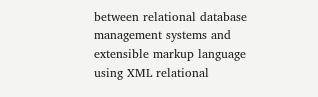between relational database management systems and extensible markup language using XML relational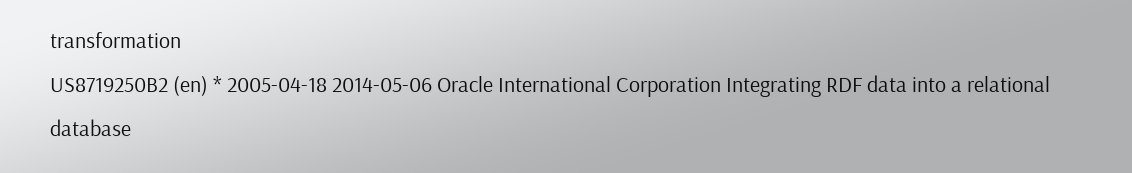transformation
US8719250B2 (en) * 2005-04-18 2014-05-06 Oracle International Corporation Integrating RDF data into a relational database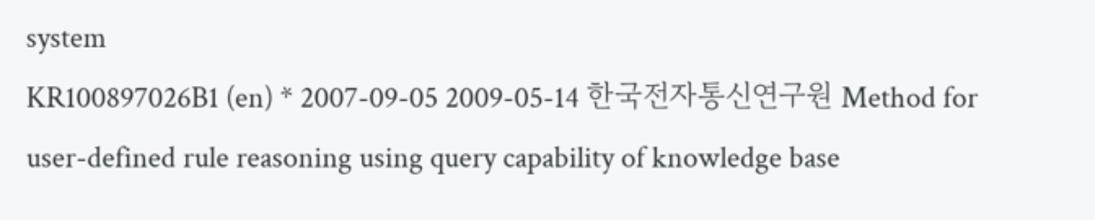system
KR100897026B1 (en) * 2007-09-05 2009-05-14 한국전자통신연구원 Method for user-defined rule reasoning using query capability of knowledge base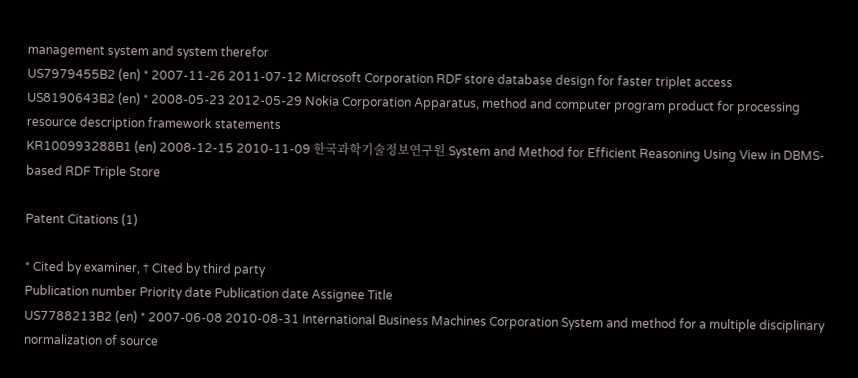management system and system therefor
US7979455B2 (en) * 2007-11-26 2011-07-12 Microsoft Corporation RDF store database design for faster triplet access
US8190643B2 (en) * 2008-05-23 2012-05-29 Nokia Corporation Apparatus, method and computer program product for processing resource description framework statements
KR100993288B1 (en) 2008-12-15 2010-11-09 한국과학기술정보연구원 System and Method for Efficient Reasoning Using View in DBMS-based RDF Triple Store

Patent Citations (1)

* Cited by examiner, † Cited by third party
Publication number Priority date Publication date Assignee Title
US7788213B2 (en) * 2007-06-08 2010-08-31 International Business Machines Corporation System and method for a multiple disciplinary normalization of source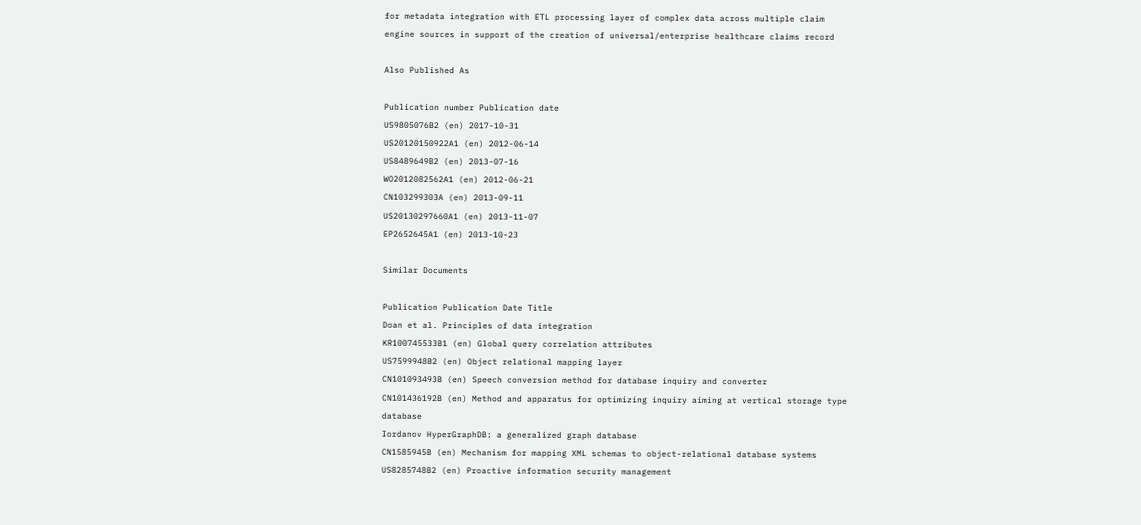for metadata integration with ETL processing layer of complex data across multiple claim engine sources in support of the creation of universal/enterprise healthcare claims record

Also Published As

Publication number Publication date
US9805076B2 (en) 2017-10-31
US20120150922A1 (en) 2012-06-14
US8489649B2 (en) 2013-07-16
WO2012082562A1 (en) 2012-06-21
CN103299303A (en) 2013-09-11
US20130297660A1 (en) 2013-11-07
EP2652645A1 (en) 2013-10-23

Similar Documents

Publication Publication Date Title
Doan et al. Principles of data integration
KR100745533B1 (en) Global query correlation attributes
US7599948B2 (en) Object relational mapping layer
CN101093493B (en) Speech conversion method for database inquiry and converter
CN101436192B (en) Method and apparatus for optimizing inquiry aiming at vertical storage type database
Iordanov HyperGraphDB: a generalized graph database
CN1585945B (en) Mechanism for mapping XML schemas to object-relational database systems
US8285748B2 (en) Proactive information security management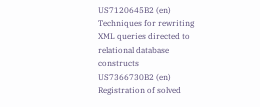US7120645B2 (en) Techniques for rewriting XML queries directed to relational database constructs
US7366730B2 (en) Registration of solved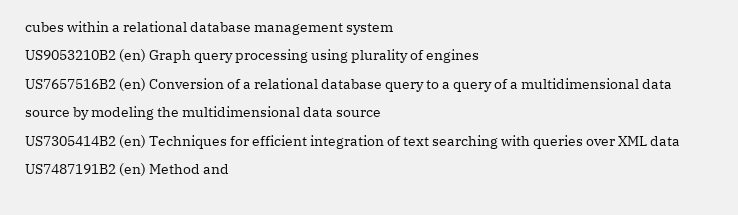cubes within a relational database management system
US9053210B2 (en) Graph query processing using plurality of engines
US7657516B2 (en) Conversion of a relational database query to a query of a multidimensional data source by modeling the multidimensional data source
US7305414B2 (en) Techniques for efficient integration of text searching with queries over XML data
US7487191B2 (en) Method and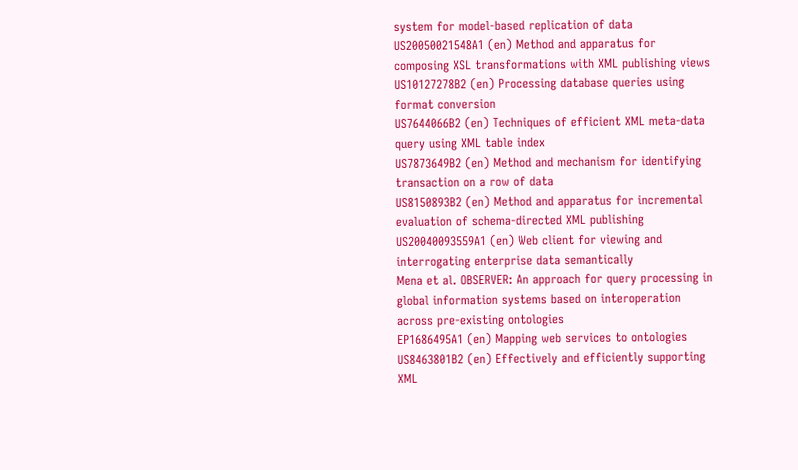system for model-based replication of data
US20050021548A1 (en) Method and apparatus for composing XSL transformations with XML publishing views
US10127278B2 (en) Processing database queries using format conversion
US7644066B2 (en) Techniques of efficient XML meta-data query using XML table index
US7873649B2 (en) Method and mechanism for identifying transaction on a row of data
US8150893B2 (en) Method and apparatus for incremental evaluation of schema-directed XML publishing
US20040093559A1 (en) Web client for viewing and interrogating enterprise data semantically
Mena et al. OBSERVER: An approach for query processing in global information systems based on interoperation across pre-existing ontologies
EP1686495A1 (en) Mapping web services to ontologies
US8463801B2 (en) Effectively and efficiently supporting XML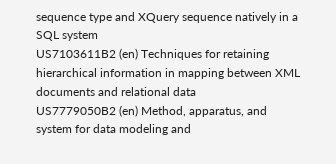sequence type and XQuery sequence natively in a SQL system
US7103611B2 (en) Techniques for retaining hierarchical information in mapping between XML documents and relational data
US7779050B2 (en) Method, apparatus, and system for data modeling and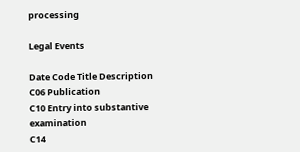processing

Legal Events

Date Code Title Description
C06 Publication
C10 Entry into substantive examination
C14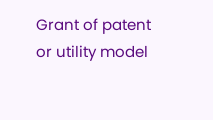Grant of patent or utility model